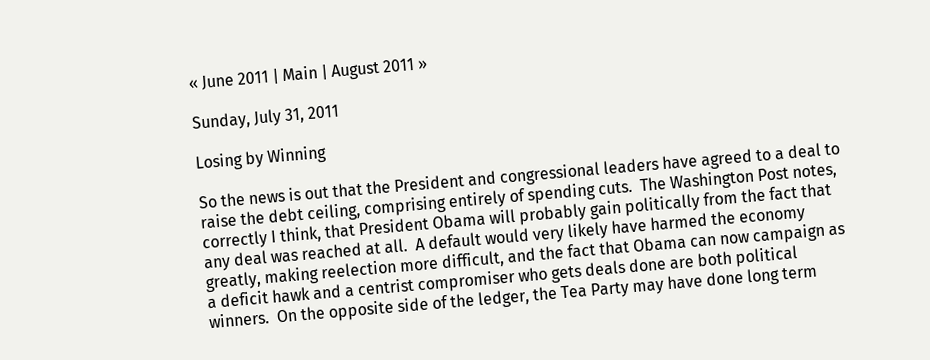« June 2011 | Main | August 2011 »

Sunday, July 31, 2011

Losing by Winning

So the news is out that the President and congressional leaders have agreed to a deal to raise the debt ceiling, comprising entirely of spending cuts.  The Washington Post notes, correctly I think, that President Obama will probably gain politically from the fact that any deal was reached at all.  A default would very likely have harmed the economy greatly, making reelection more difficult, and the fact that Obama can now campaign as a deficit hawk and a centrist compromiser who gets deals done are both political winners.  On the opposite side of the ledger, the Tea Party may have done long term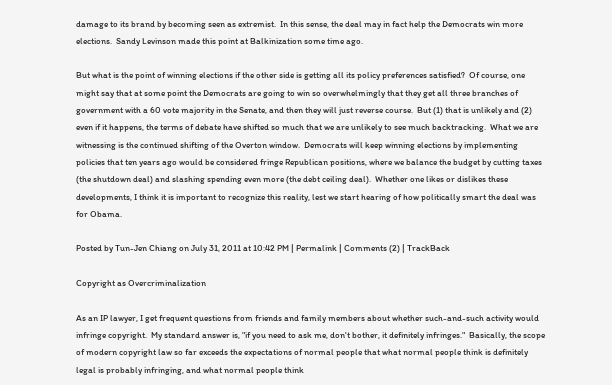damage to its brand by becoming seen as extremist.  In this sense, the deal may in fact help the Democrats win more elections.  Sandy Levinson made this point at Balkinization some time ago.

But what is the point of winning elections if the other side is getting all its policy preferences satisfied?  Of course, one might say that at some point the Democrats are going to win so overwhelmingly that they get all three branches of government with a 60 vote majority in the Senate, and then they will just reverse course.  But (1) that is unlikely and (2) even if it happens, the terms of debate have shifted so much that we are unlikely to see much backtracking.  What we are witnessing is the continued shifting of the Overton window.  Democrats will keep winning elections by implementing policies that ten years ago would be considered fringe Republican positions, where we balance the budget by cutting taxes (the shutdown deal) and slashing spending even more (the debt ceiling deal).  Whether one likes or dislikes these developments, I think it is important to recognize this reality, lest we start hearing of how politically smart the deal was for Obama.

Posted by Tun-Jen Chiang on July 31, 2011 at 10:42 PM | Permalink | Comments (2) | TrackBack

Copyright as Overcriminalization

As an IP lawyer, I get frequent questions from friends and family members about whether such-and-such activity would infringe copyright.  My standard answer is, "if you need to ask me, don't bother, it definitely infringes."  Basically, the scope of modern copyright law so far exceeds the expectations of normal people that what normal people think is definitely legal is probably infringing, and what normal people think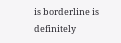is borderline is definitely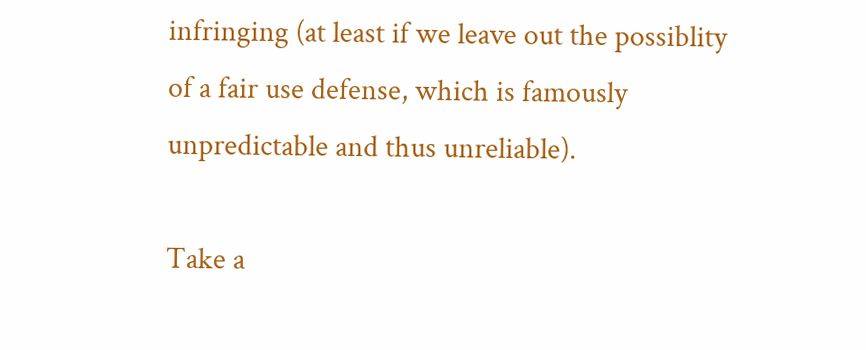infringing (at least if we leave out the possiblity of a fair use defense, which is famously unpredictable and thus unreliable).

Take a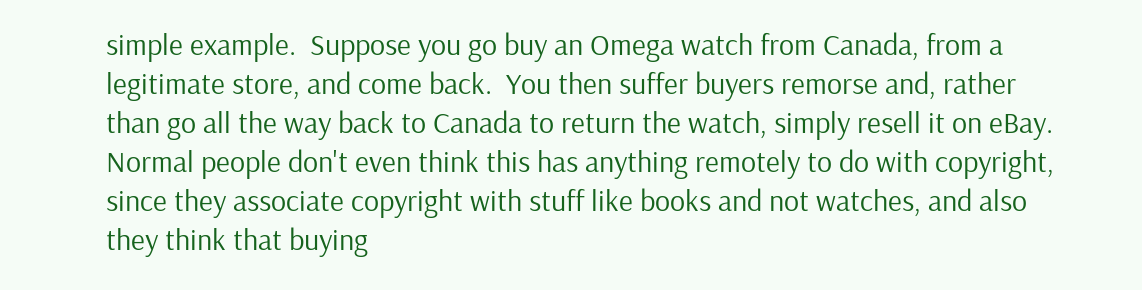simple example.  Suppose you go buy an Omega watch from Canada, from a legitimate store, and come back.  You then suffer buyers remorse and, rather than go all the way back to Canada to return the watch, simply resell it on eBay.  Normal people don't even think this has anything remotely to do with copyright, since they associate copyright with stuff like books and not watches, and also they think that buying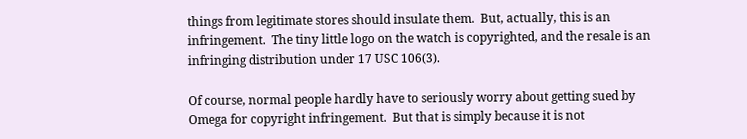things from legitimate stores should insulate them.  But, actually, this is an infringement.  The tiny little logo on the watch is copyrighted, and the resale is an infringing distribution under 17 USC 106(3).

Of course, normal people hardly have to seriously worry about getting sued by Omega for copyright infringement.  But that is simply because it is not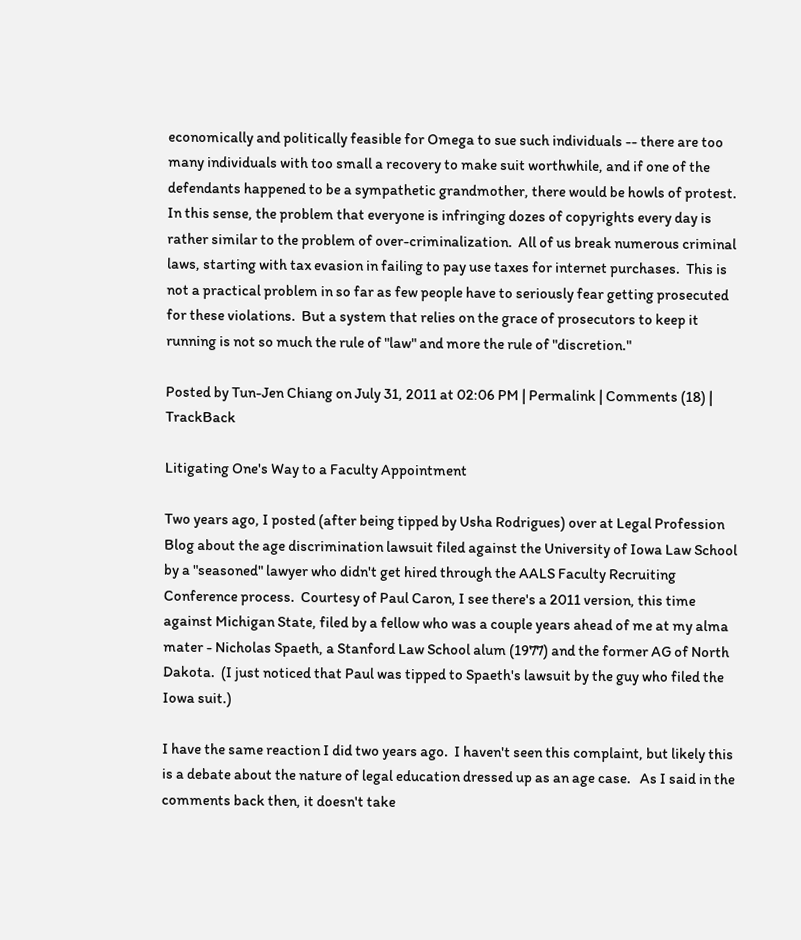economically and politically feasible for Omega to sue such individuals -- there are too many individuals with too small a recovery to make suit worthwhile, and if one of the defendants happened to be a sympathetic grandmother, there would be howls of protest.  In this sense, the problem that everyone is infringing dozes of copyrights every day is rather similar to the problem of over-criminalization.  All of us break numerous criminal laws, starting with tax evasion in failing to pay use taxes for internet purchases.  This is not a practical problem in so far as few people have to seriously fear getting prosecuted for these violations.  But a system that relies on the grace of prosecutors to keep it running is not so much the rule of "law" and more the rule of "discretion."

Posted by Tun-Jen Chiang on July 31, 2011 at 02:06 PM | Permalink | Comments (18) | TrackBack

Litigating One's Way to a Faculty Appointment

Two years ago, I posted (after being tipped by Usha Rodrigues) over at Legal Profession Blog about the age discrimination lawsuit filed against the University of Iowa Law School by a "seasoned" lawyer who didn't get hired through the AALS Faculty Recruiting Conference process.  Courtesy of Paul Caron, I see there's a 2011 version, this time against Michigan State, filed by a fellow who was a couple years ahead of me at my alma mater - Nicholas Spaeth, a Stanford Law School alum (1977) and the former AG of North Dakota.  (I just noticed that Paul was tipped to Spaeth's lawsuit by the guy who filed the Iowa suit.)

I have the same reaction I did two years ago.  I haven't seen this complaint, but likely this is a debate about the nature of legal education dressed up as an age case.   As I said in the comments back then, it doesn't take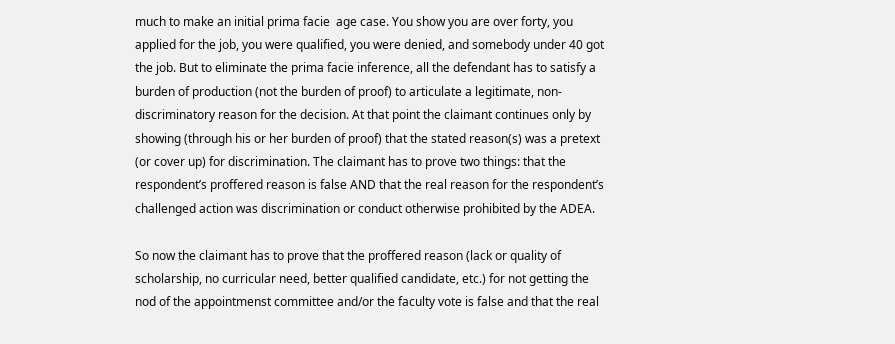much to make an initial prima facie  age case. You show you are over forty, you applied for the job, you were qualified, you were denied, and somebody under 40 got the job. But to eliminate the prima facie inference, all the defendant has to satisfy a burden of production (not the burden of proof) to articulate a legitimate, non-discriminatory reason for the decision. At that point the claimant continues only by showing (through his or her burden of proof) that the stated reason(s) was a pretext (or cover up) for discrimination. The claimant has to prove two things: that the respondent’s proffered reason is false AND that the real reason for the respondent’s challenged action was discrimination or conduct otherwise prohibited by the ADEA.

So now the claimant has to prove that the proffered reason (lack or quality of scholarship, no curricular need, better qualified candidate, etc.) for not getting the nod of the appointmenst committee and/or the faculty vote is false and that the real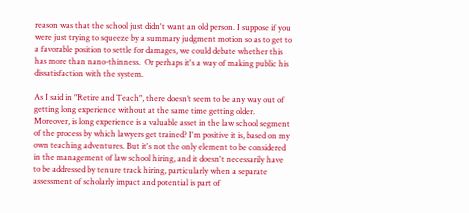reason was that the school just didn't want an old person. I suppose if you were just trying to squeeze by a summary judgment motion so as to get to a favorable position to settle for damages, we could debate whether this has more than nano-thinness.  Or perhaps it's a way of making public his dissatisfaction with the system.

As I said in "Retire and Teach", there doesn’t seem to be any way out of getting long experience without at the same time getting older. Moreover, is long experience is a valuable asset in the law school segment of the process by which lawyers get trained? I'm positive it is, based on my own teaching adventures. But it's not the only element to be considered in the management of law school hiring, and it doesn't necessarily have to be addressed by tenure track hiring, particularly when a separate assessment of scholarly impact and potential is part of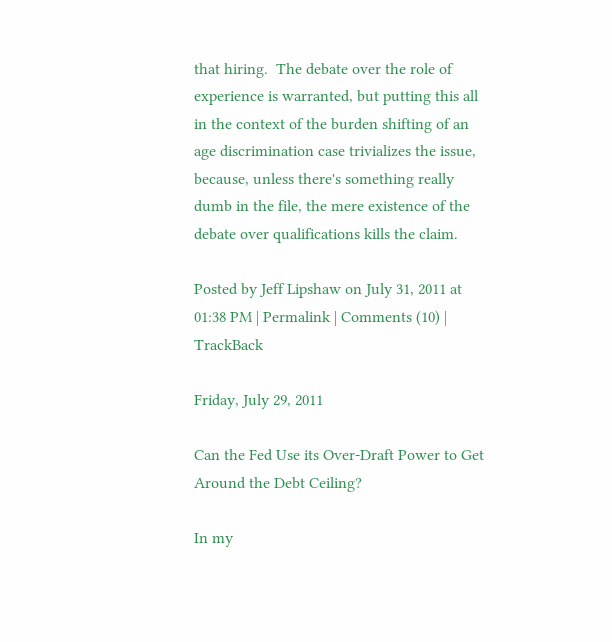that hiring.  The debate over the role of experience is warranted, but putting this all in the context of the burden shifting of an age discrimination case trivializes the issue, because, unless there's something really dumb in the file, the mere existence of the debate over qualifications kills the claim.

Posted by Jeff Lipshaw on July 31, 2011 at 01:38 PM | Permalink | Comments (10) | TrackBack

Friday, July 29, 2011

Can the Fed Use its Over-Draft Power to Get Around the Debt Ceiling?

In my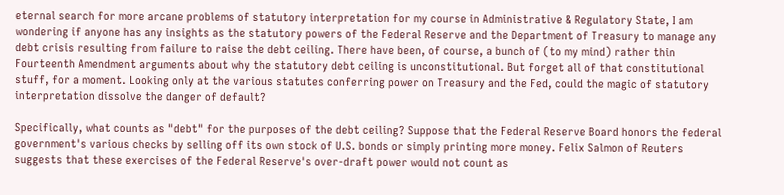eternal search for more arcane problems of statutory interpretation for my course in Administrative & Regulatory State, I am wondering if anyone has any insights as the statutory powers of the Federal Reserve and the Department of Treasury to manage any debt crisis resulting from failure to raise the debt ceiling. There have been, of course, a bunch of (to my mind) rather thin Fourteenth Amendment arguments about why the statutory debt ceiling is unconstitutional. But forget all of that constitutional stuff, for a moment. Looking only at the various statutes conferring power on Treasury and the Fed, could the magic of statutory interpretation dissolve the danger of default?

Specifically, what counts as "debt" for the purposes of the debt ceiling? Suppose that the Federal Reserve Board honors the federal government's various checks by selling off its own stock of U.S. bonds or simply printing more money. Felix Salmon of Reuters suggests that these exercises of the Federal Reserve's over-draft power would not count as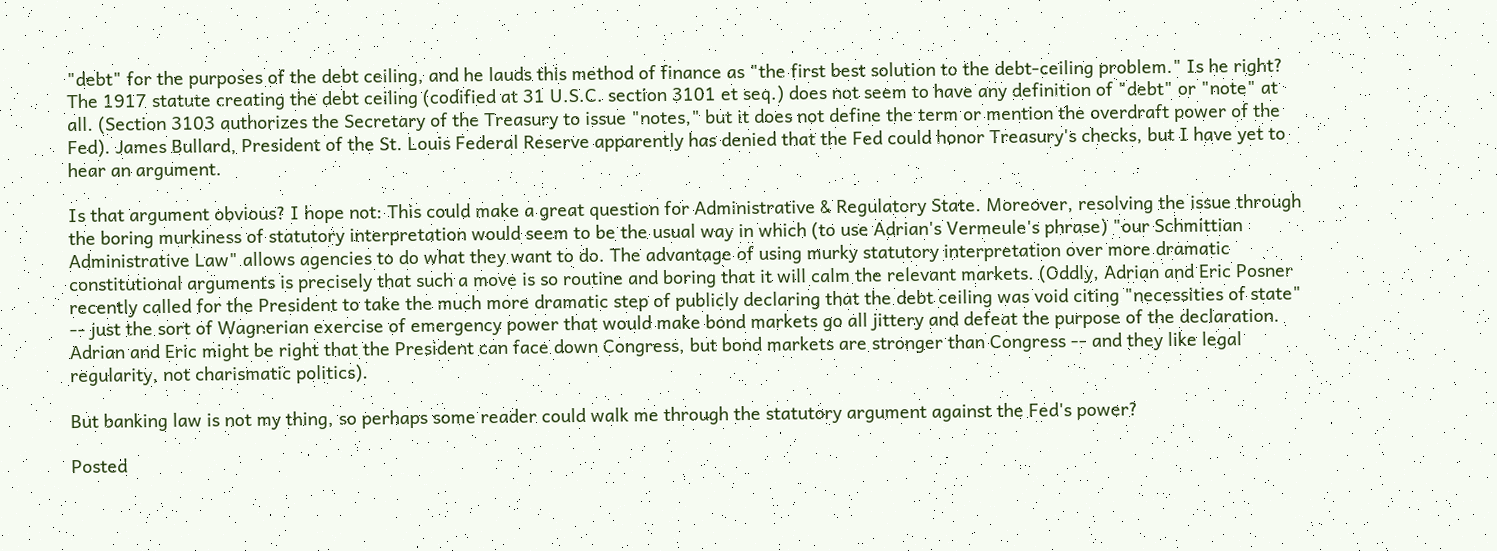"debt" for the purposes of the debt ceiling, and he lauds this method of finance as "the first best solution to the debt-ceiling problem." Is he right? The 1917 statute creating the debt ceiling (codified at 31 U.S.C. section 3101 et seq.) does not seem to have any definition of "debt" or "note" at all. (Section 3103 authorizes the Secretary of the Treasury to issue "notes," but it does not define the term or mention the overdraft power of the Fed). James Bullard, President of the St. Louis Federal Reserve apparently has denied that the Fed could honor Treasury's checks, but I have yet to hear an argument.

Is that argument obvious? I hope not: This could make a great question for Administrative & Regulatory State. Moreover, resolving the issue through the boring murkiness of statutory interpretation would seem to be the usual way in which (to use Adrian's Vermeule's phrase) "our Schmittian Administrative Law" allows agencies to do what they want to do. The advantage of using murky statutory interpretation over more dramatic constitutional arguments is precisely that such a move is so routine and boring that it will calm the relevant markets. (Oddly, Adrian and Eric Posner recently called for the President to take the much more dramatic step of publicly declaring that the debt ceiling was void citing "necessities of state" -- just the sort of Wagnerian exercise of emergency power that would make bond markets go all jittery and defeat the purpose of the declaration. Adrian and Eric might be right that the President can face down Congress, but bond markets are stronger than Congress -- and they like legal regularity, not charismatic politics).

But banking law is not my thing, so perhaps some reader could walk me through the statutory argument against the Fed's power?

Posted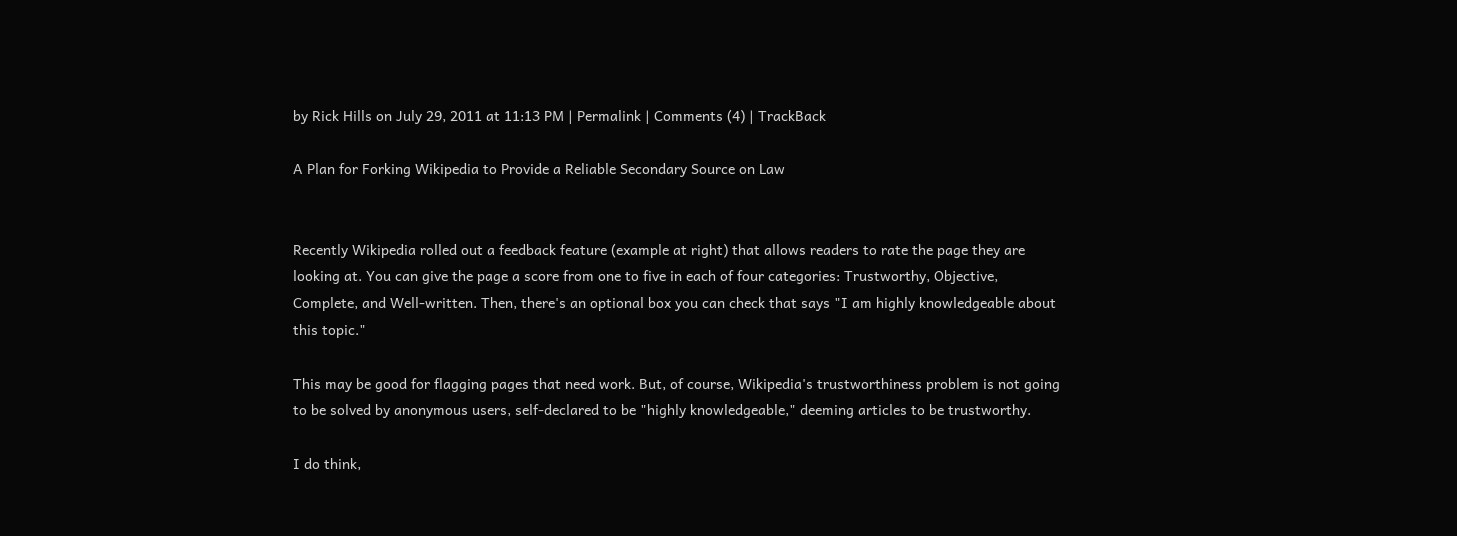by Rick Hills on July 29, 2011 at 11:13 PM | Permalink | Comments (4) | TrackBack

A Plan for Forking Wikipedia to Provide a Reliable Secondary Source on Law


Recently Wikipedia rolled out a feedback feature (example at right) that allows readers to rate the page they are looking at. You can give the page a score from one to five in each of four categories: Trustworthy, Objective, Complete, and Well-written. Then, there's an optional box you can check that says "I am highly knowledgeable about this topic."

This may be good for flagging pages that need work. But, of course, Wikipedia's trustworthiness problem is not going to be solved by anonymous users, self-declared to be "highly knowledgeable," deeming articles to be trustworthy.

I do think,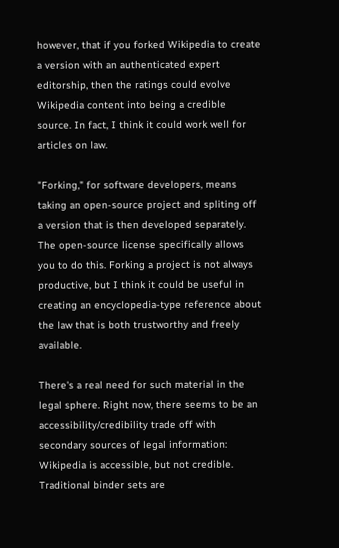however, that if you forked Wikipedia to create a version with an authenticated expert editorship, then the ratings could evolve Wikipedia content into being a credible source. In fact, I think it could work well for articles on law.

"Forking," for software developers, means taking an open-source project and spliting off a version that is then developed separately. The open-source license specifically allows you to do this. Forking a project is not always productive, but I think it could be useful in creating an encyclopedia-type reference about the law that is both trustworthy and freely available.

There's a real need for such material in the legal sphere. Right now, there seems to be an accessibility/credibility trade off with secondary sources of legal information: Wikipedia is accessible, but not credible. Traditional binder sets are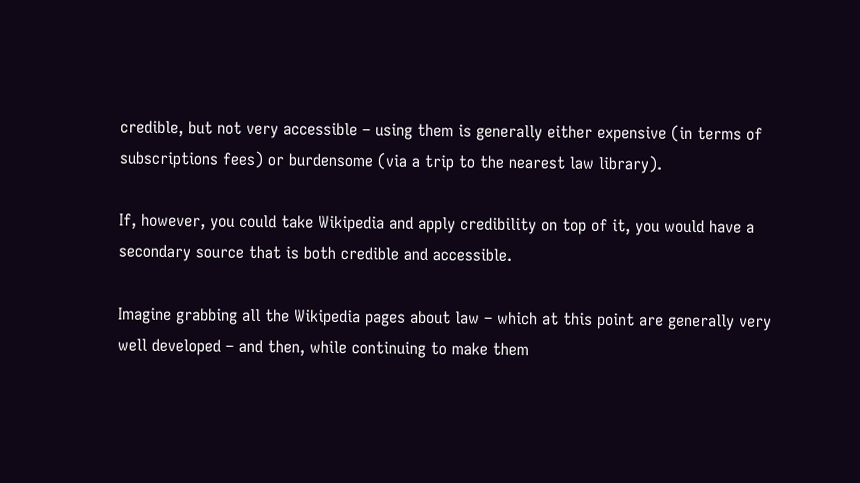credible, but not very accessible – using them is generally either expensive (in terms of subscriptions fees) or burdensome (via a trip to the nearest law library).

If, however, you could take Wikipedia and apply credibility on top of it, you would have a secondary source that is both credible and accessible.

Imagine grabbing all the Wikipedia pages about law – which at this point are generally very well developed – and then, while continuing to make them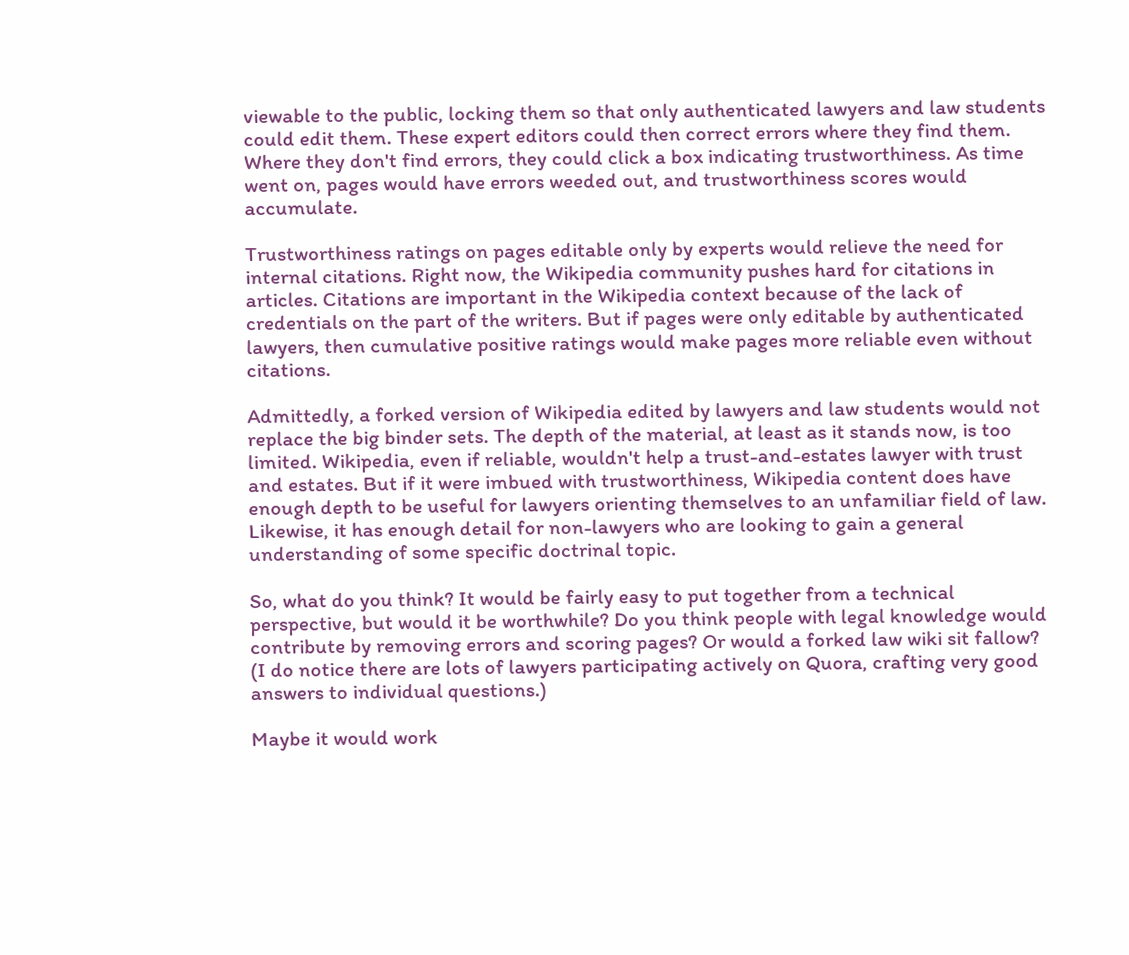viewable to the public, locking them so that only authenticated lawyers and law students could edit them. These expert editors could then correct errors where they find them. Where they don't find errors, they could click a box indicating trustworthiness. As time went on, pages would have errors weeded out, and trustworthiness scores would accumulate.

Trustworthiness ratings on pages editable only by experts would relieve the need for internal citations. Right now, the Wikipedia community pushes hard for citations in articles. Citations are important in the Wikipedia context because of the lack of credentials on the part of the writers. But if pages were only editable by authenticated lawyers, then cumulative positive ratings would make pages more reliable even without citations.

Admittedly, a forked version of Wikipedia edited by lawyers and law students would not replace the big binder sets. The depth of the material, at least as it stands now, is too limited. Wikipedia, even if reliable, wouldn't help a trust-and-estates lawyer with trust and estates. But if it were imbued with trustworthiness, Wikipedia content does have enough depth to be useful for lawyers orienting themselves to an unfamiliar field of law. Likewise, it has enough detail for non-lawyers who are looking to gain a general understanding of some specific doctrinal topic.

So, what do you think? It would be fairly easy to put together from a technical perspective, but would it be worthwhile? Do you think people with legal knowledge would contribute by removing errors and scoring pages? Or would a forked law wiki sit fallow? (I do notice there are lots of lawyers participating actively on Quora, crafting very good answers to individual questions.)

Maybe it would work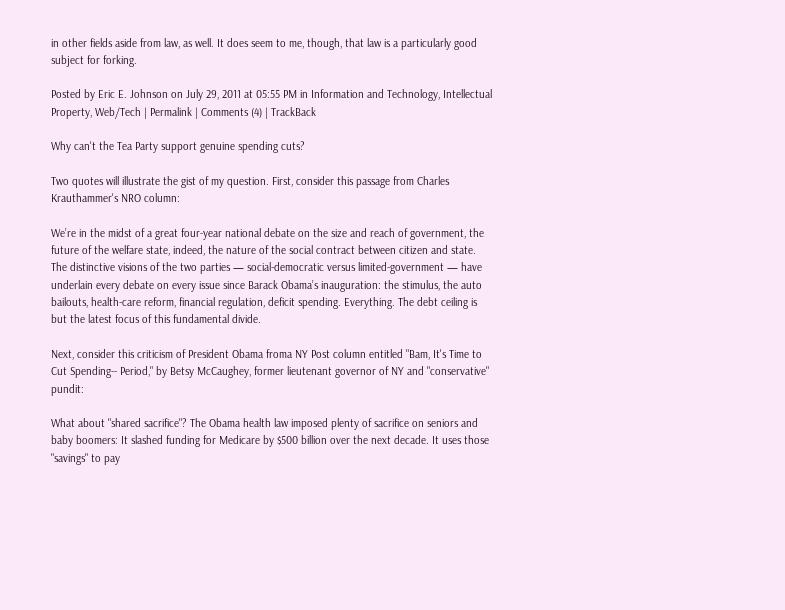in other fields aside from law, as well. It does seem to me, though, that law is a particularly good subject for forking.

Posted by Eric E. Johnson on July 29, 2011 at 05:55 PM in Information and Technology, Intellectual Property, Web/Tech | Permalink | Comments (4) | TrackBack

Why can't the Tea Party support genuine spending cuts?

Two quotes will illustrate the gist of my question. First, consider this passage from Charles Krauthammer's NRO column:

We’re in the midst of a great four-year national debate on the size and reach of government, the future of the welfare state, indeed, the nature of the social contract between citizen and state. The distinctive visions of the two parties — social-democratic versus limited-government — have underlain every debate on every issue since Barack Obama’s inauguration: the stimulus, the auto bailouts, health-care reform, financial regulation, deficit spending. Everything. The debt ceiling is but the latest focus of this fundamental divide.

Next, consider this criticism of President Obama froma NY Post column entitled "Bam, It's Time to Cut Spending-- Period," by Betsy McCaughey, former lieutenant governor of NY and "conservative" pundit:

What about "shared sacrifice"? The Obama health law imposed plenty of sacrifice on seniors and baby boomers: It slashed funding for Medicare by $500 billion over the next decade. It uses those "savings" to pay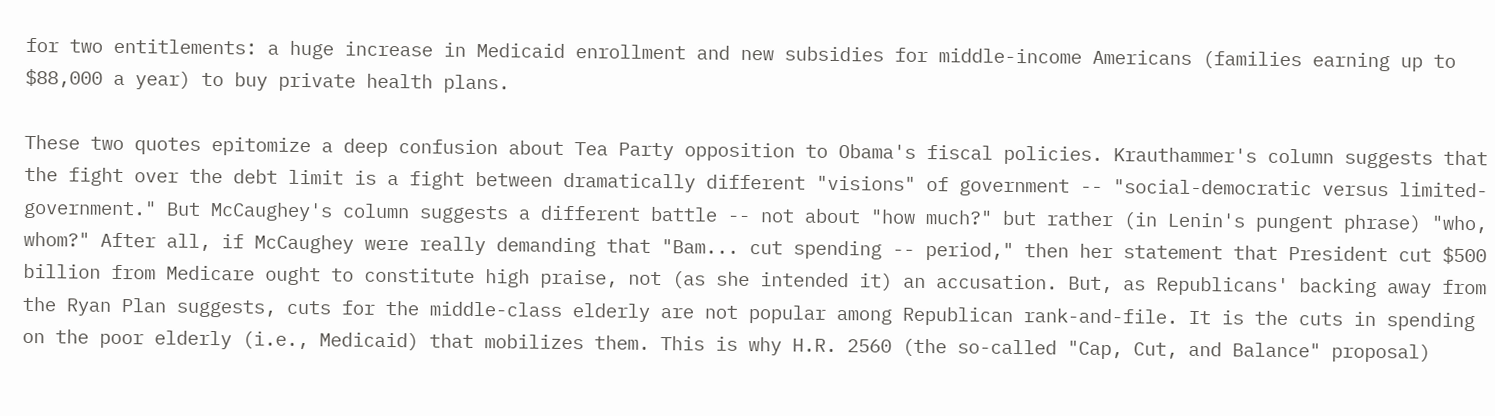for two entitlements: a huge increase in Medicaid enrollment and new subsidies for middle-income Americans (families earning up to $88,000 a year) to buy private health plans.

These two quotes epitomize a deep confusion about Tea Party opposition to Obama's fiscal policies. Krauthammer's column suggests that the fight over the debt limit is a fight between dramatically different "visions" of government -- "social-democratic versus limited-government." But McCaughey's column suggests a different battle -- not about "how much?" but rather (in Lenin's pungent phrase) "who, whom?" After all, if McCaughey were really demanding that "Bam... cut spending -- period," then her statement that President cut $500 billion from Medicare ought to constitute high praise, not (as she intended it) an accusation. But, as Republicans' backing away from the Ryan Plan suggests, cuts for the middle-class elderly are not popular among Republican rank-and-file. It is the cuts in spending on the poor elderly (i.e., Medicaid) that mobilizes them. This is why H.R. 2560 (the so-called "Cap, Cut, and Balance" proposal)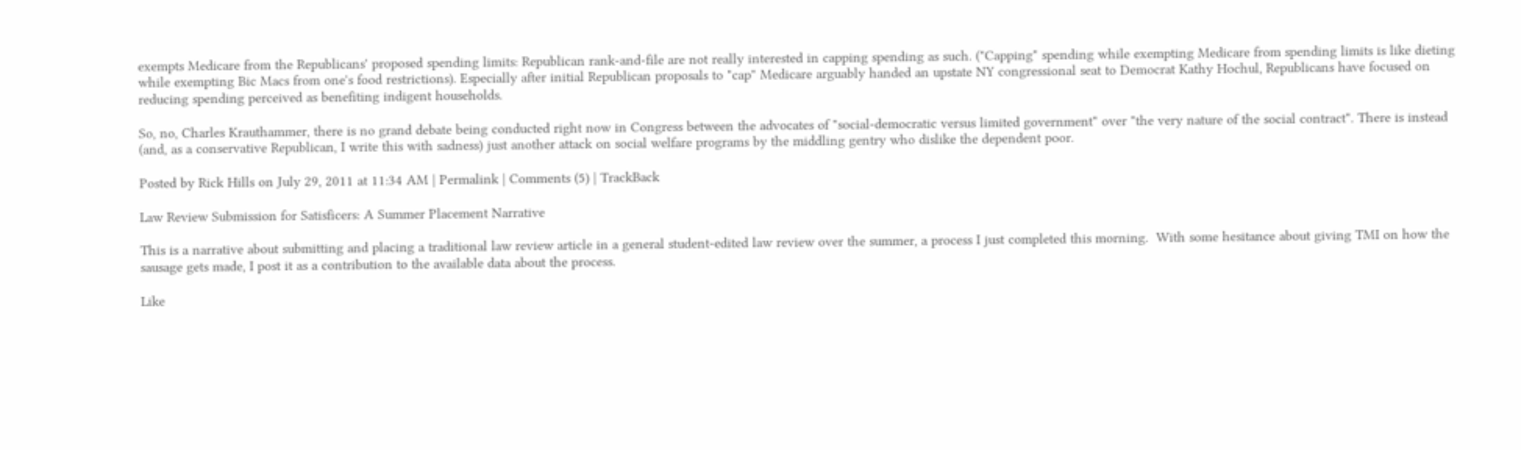exempts Medicare from the Republicans' proposed spending limits: Republican rank-and-file are not really interested in capping spending as such. ("Capping" spending while exempting Medicare from spending limits is like dieting while exempting Bic Macs from one's food restrictions). Especially after initial Republican proposals to "cap" Medicare arguably handed an upstate NY congressional seat to Democrat Kathy Hochul, Republicans have focused on reducing spending perceived as benefiting indigent households.

So, no, Charles Krauthammer, there is no grand debate being conducted right now in Congress between the advocates of "social-democratic versus limited government" over "the very nature of the social contract". There is instead (and, as a conservative Republican, I write this with sadness) just another attack on social welfare programs by the middling gentry who dislike the dependent poor.

Posted by Rick Hills on July 29, 2011 at 11:34 AM | Permalink | Comments (5) | TrackBack

Law Review Submission for Satisficers: A Summer Placement Narrative

This is a narrative about submitting and placing a traditional law review article in a general student-edited law review over the summer, a process I just completed this morning.  With some hesitance about giving TMI on how the sausage gets made, I post it as a contribution to the available data about the process.

Like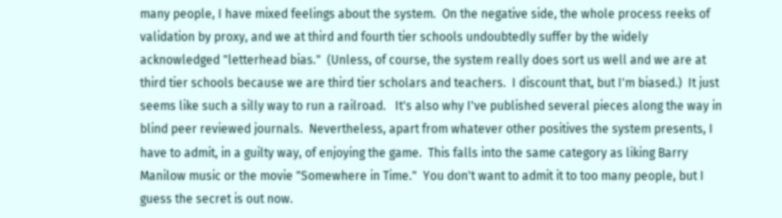many people, I have mixed feelings about the system.  On the negative side, the whole process reeks of validation by proxy, and we at third and fourth tier schools undoubtedly suffer by the widely acknowledged "letterhead bias."  (Unless, of course, the system really does sort us well and we are at third tier schools because we are third tier scholars and teachers.  I discount that, but I'm biased.)  It just seems like such a silly way to run a railroad.   It's also why I've published several pieces along the way in blind peer reviewed journals.  Nevertheless, apart from whatever other positives the system presents, I have to admit, in a guilty way, of enjoying the game.  This falls into the same category as liking Barry Manilow music or the movie "Somewhere in Time."  You don't want to admit it to too many people, but I guess the secret is out now.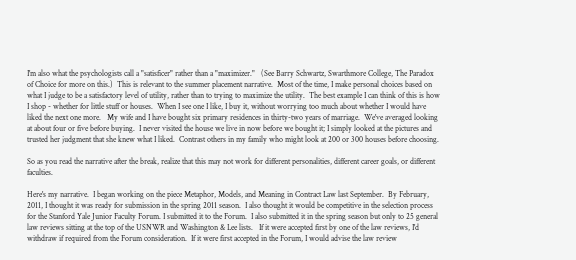I'm also what the psychologists call a "satisficer" rather than a "maximizer."   (See Barry Schwartz, Swarthmore College, The Paradox of Choice for more on this.)  This is relevant to the summer placement narrative.  Most of the time, I make personal choices based on what I judge to be a satisfactory level of utility, rather than to trying to maximize the utility.  The best example I can think of this is how I shop - whether for little stuff or houses.  When I see one I like, I buy it, without worrying too much about whether I would have liked the next one more.   My wife and I have bought six primary residences in thirty-two years of marriage.  We've averaged looking at about four or five before buying.  I never visited the house we live in now before we bought it; I simply looked at the pictures and trusted her judgment that she knew what I liked.  Contrast others in my family who might look at 200 or 300 houses before choosing.

So as you read the narrative after the break, realize that this may not work for different personalities, different career goals, or different faculties.

Here's my narrative.  I began working on the piece Metaphor, Models, and Meaning in Contract Law last September.  By February, 2011, I thought it was ready for submission in the spring 2011 season.  I also thought it would be competitive in the selection process for the Stanford Yale Junior Faculty Forum. I submitted it to the Forum.  I also submitted it in the spring season but only to 25 general law reviews sitting at the top of the USNWR and Washington & Lee lists.   If it were accepted first by one of the law reviews, I'd withdraw if required from the Forum consideration.  If it were first accepted in the Forum, I would advise the law review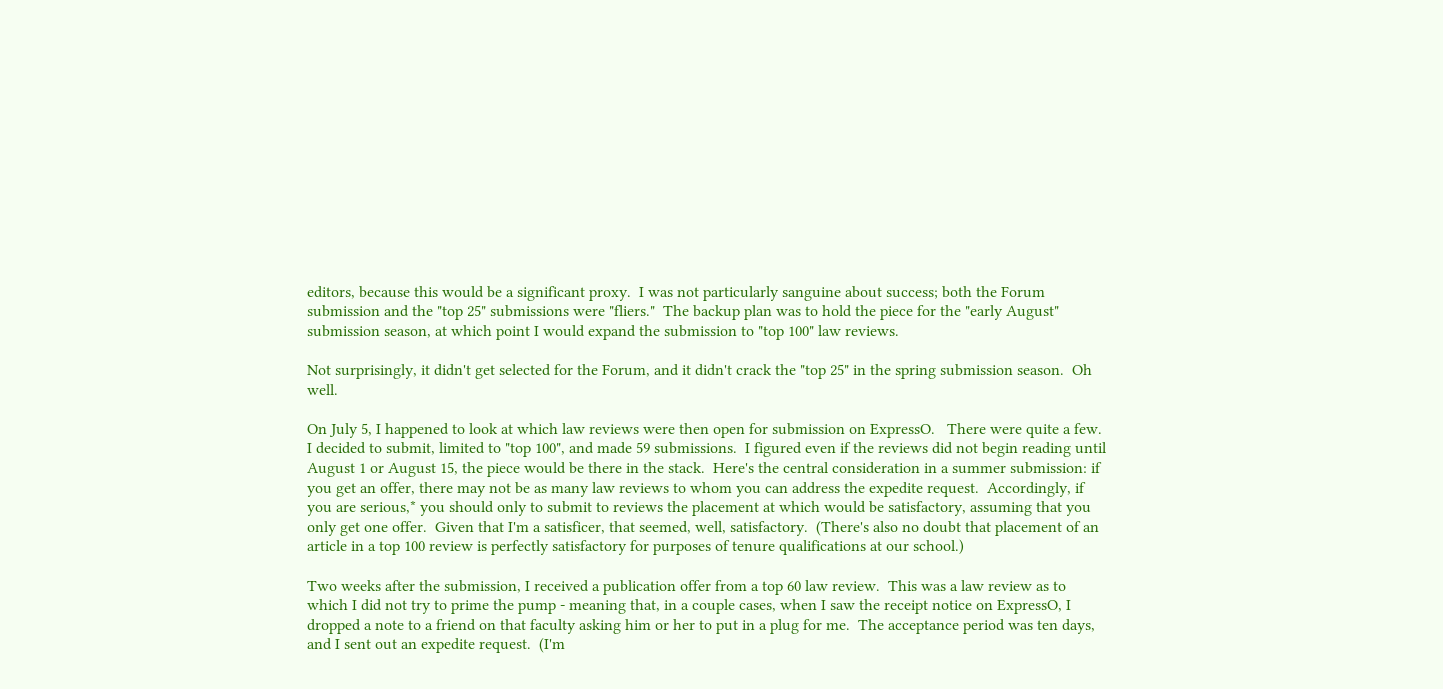editors, because this would be a significant proxy.  I was not particularly sanguine about success; both the Forum submission and the "top 25" submissions were "fliers."  The backup plan was to hold the piece for the "early August" submission season, at which point I would expand the submission to "top 100" law reviews.

Not surprisingly, it didn't get selected for the Forum, and it didn't crack the "top 25" in the spring submission season.  Oh well.

On July 5, I happened to look at which law reviews were then open for submission on ExpressO.   There were quite a few. I decided to submit, limited to "top 100", and made 59 submissions.  I figured even if the reviews did not begin reading until August 1 or August 15, the piece would be there in the stack.  Here's the central consideration in a summer submission: if you get an offer, there may not be as many law reviews to whom you can address the expedite request.  Accordingly, if you are serious,* you should only to submit to reviews the placement at which would be satisfactory, assuming that you only get one offer.  Given that I'm a satisficer, that seemed, well, satisfactory.  (There's also no doubt that placement of an article in a top 100 review is perfectly satisfactory for purposes of tenure qualifications at our school.)

Two weeks after the submission, I received a publication offer from a top 60 law review.  This was a law review as to which I did not try to prime the pump - meaning that, in a couple cases, when I saw the receipt notice on ExpressO, I dropped a note to a friend on that faculty asking him or her to put in a plug for me.  The acceptance period was ten days, and I sent out an expedite request.  (I'm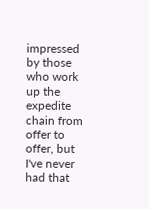impressed by those who work up the expedite chain from offer to offer, but I've never had that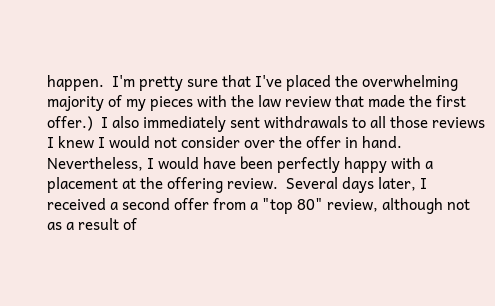happen.  I'm pretty sure that I've placed the overwhelming majority of my pieces with the law review that made the first offer.)  I also immediately sent withdrawals to all those reviews I knew I would not consider over the offer in hand.  Nevertheless, I would have been perfectly happy with a placement at the offering review.  Several days later, I received a second offer from a "top 80" review, although not as a result of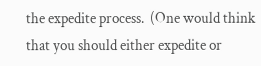the expedite process.  (One would think that you should either expedite or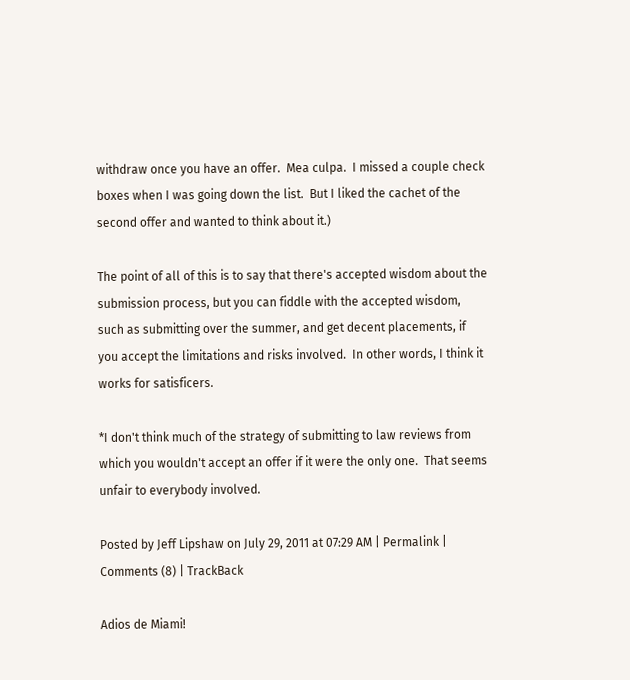withdraw once you have an offer.  Mea culpa.  I missed a couple check boxes when I was going down the list.  But I liked the cachet of the second offer and wanted to think about it.)

The point of all of this is to say that there's accepted wisdom about the submission process, but you can fiddle with the accepted wisdom, such as submitting over the summer, and get decent placements, if you accept the limitations and risks involved.  In other words, I think it works for satisficers.

*I don't think much of the strategy of submitting to law reviews from which you wouldn't accept an offer if it were the only one.  That seems unfair to everybody involved.

Posted by Jeff Lipshaw on July 29, 2011 at 07:29 AM | Permalink | Comments (8) | TrackBack

Adios de Miami!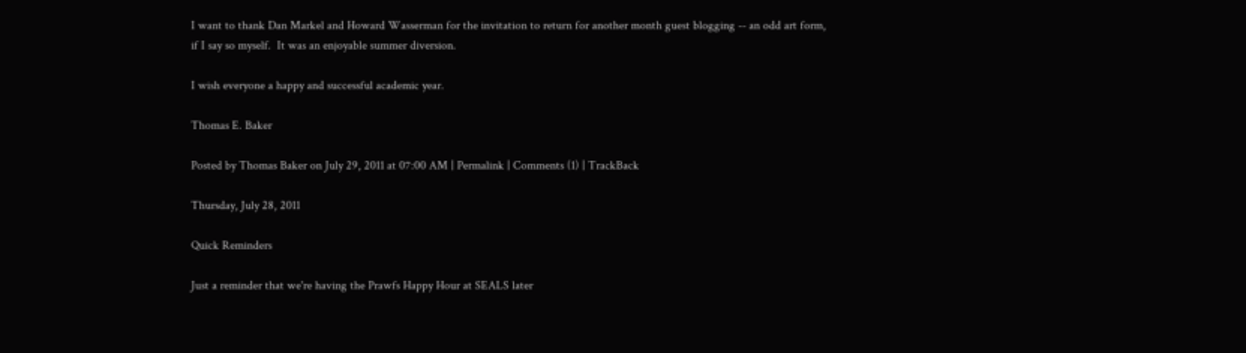I want to thank Dan Markel and Howard Wasserman for the invitation to return for another month guest blogging -- an odd art form, if I say so myself.  It was an enjoyable summer diversion.

I wish everyone a happy and successful academic year.

Thomas E. Baker

Posted by Thomas Baker on July 29, 2011 at 07:00 AM | Permalink | Comments (1) | TrackBack

Thursday, July 28, 2011

Quick Reminders

Just a reminder that we're having the Prawfs Happy Hour at SEALS later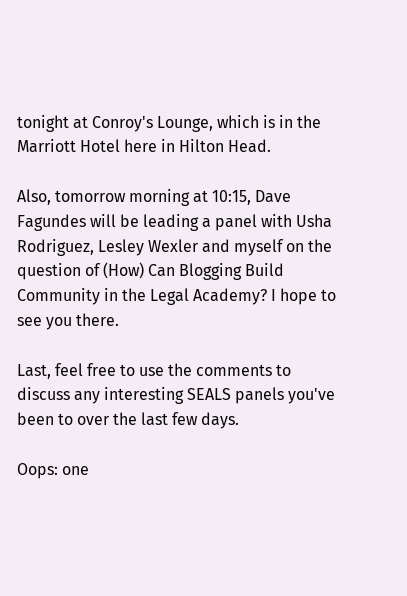tonight at Conroy's Lounge, which is in the Marriott Hotel here in Hilton Head.

Also, tomorrow morning at 10:15, Dave Fagundes will be leading a panel with Usha Rodriguez, Lesley Wexler and myself on the question of (How) Can Blogging Build Community in the Legal Academy? I hope to see you there.

Last, feel free to use the comments to discuss any interesting SEALS panels you've been to over the last few days.

Oops: one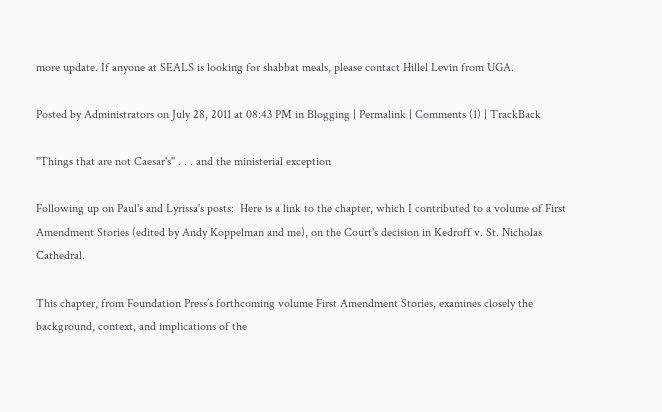more update. If anyone at SEALS is looking for shabbat meals, please contact Hillel Levin from UGA.

Posted by Administrators on July 28, 2011 at 08:43 PM in Blogging | Permalink | Comments (1) | TrackBack

"Things that are not Caesar's" . . . and the ministerial exception

Following up on Paul's and Lyrissa's posts:  Here is a link to the chapter, which I contributed to a volume of First Amendment Stories (edited by Andy Koppelman and me), on the Court's decision in Kedroff v. St. Nicholas Cathedral.

This chapter, from Foundation Press’s forthcoming volume First Amendment Stories, examines closely the background, context, and implications of the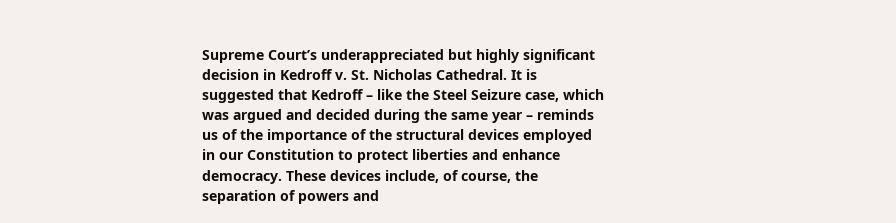Supreme Court’s underappreciated but highly significant decision in Kedroff v. St. Nicholas Cathedral. It is suggested that Kedroff – like the Steel Seizure case, which was argued and decided during the same year – reminds us of the importance of the structural devices employed in our Constitution to protect liberties and enhance democracy. These devices include, of course, the separation of powers and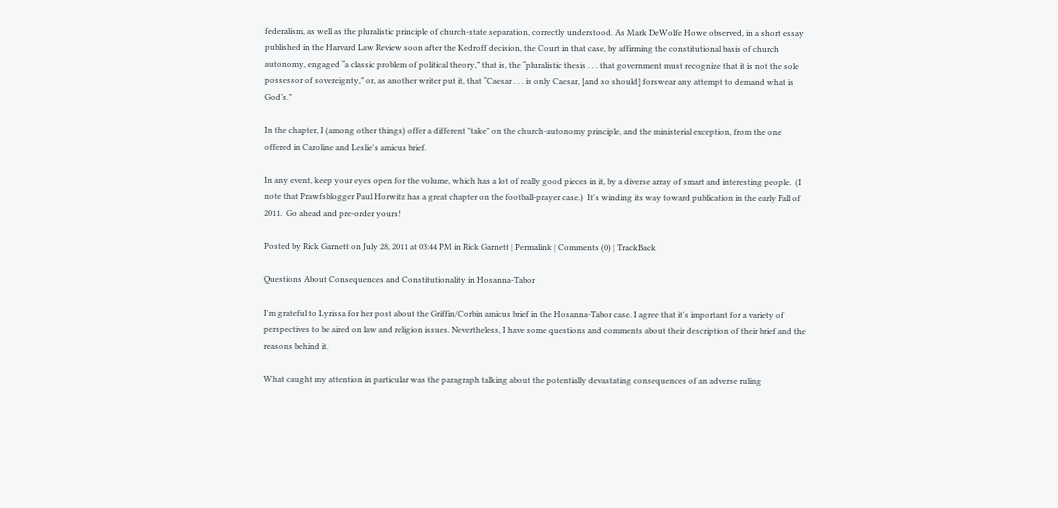federalism, as well as the pluralistic principle of church-state separation, correctly understood. As Mark DeWolfe Howe observed, in a short essay published in the Harvard Law Review soon after the Kedroff decision, the Court in that case, by affirming the constitutional basis of church autonomy, engaged “a classic problem of political theory,” that is, the “pluralistic thesis . . . that government must recognize that it is not the sole possessor of sovereignty,” or, as another writer put it, that “Caesar . . . is only Caesar, [and so should] forswear any attempt to demand what is God’s.”

In the chapter, I (among other things) offer a different "take" on the church-autonomy principle, and the ministerial exception, from the one offered in Caroline and Leslie's amicus brief.

In any event, keep your eyes open for the volume, which has a lot of really good pieces in it, by a diverse array of smart and interesting people.  (I note that Prawfsblogger Paul Horwitz has a great chapter on the football-prayer case.)  It's winding its way toward publication in the early Fall of 2011.  Go ahead and pre-order yours!

Posted by Rick Garnett on July 28, 2011 at 03:44 PM in Rick Garnett | Permalink | Comments (0) | TrackBack

Questions About Consequences and Constitutionality in Hosanna-Tabor

I'm grateful to Lyrissa for her post about the Griffin/Corbin amicus brief in the Hosanna-Tabor case. I agree that it's important for a variety of perspectives to be aired on law and religion issues. Nevertheless, I have some questions and comments about their description of their brief and the reasons behind it.

What caught my attention in particular was the paragraph talking about the potentially devastating consequences of an adverse ruling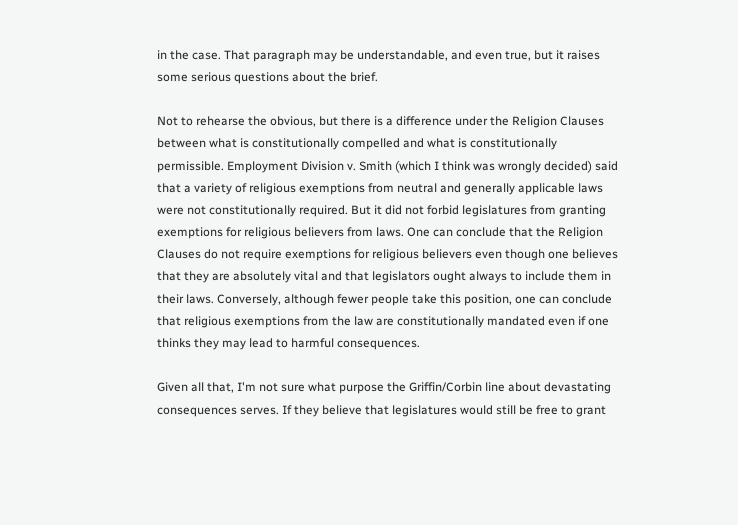in the case. That paragraph may be understandable, and even true, but it raises some serious questions about the brief.

Not to rehearse the obvious, but there is a difference under the Religion Clauses between what is constitutionally compelled and what is constitutionally permissible. Employment Division v. Smith (which I think was wrongly decided) said that a variety of religious exemptions from neutral and generally applicable laws were not constitutionally required. But it did not forbid legislatures from granting exemptions for religious believers from laws. One can conclude that the Religion Clauses do not require exemptions for religious believers even though one believes that they are absolutely vital and that legislators ought always to include them in their laws. Conversely, although fewer people take this position, one can conclude that religious exemptions from the law are constitutionally mandated even if one thinks they may lead to harmful consequences.

Given all that, I'm not sure what purpose the Griffin/Corbin line about devastating consequences serves. If they believe that legislatures would still be free to grant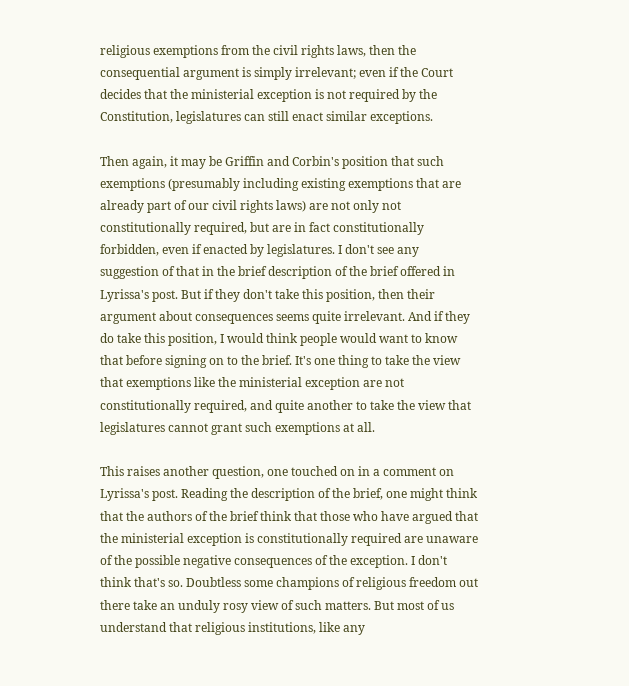religious exemptions from the civil rights laws, then the consequential argument is simply irrelevant; even if the Court decides that the ministerial exception is not required by the Constitution, legislatures can still enact similar exceptions.

Then again, it may be Griffin and Corbin's position that such exemptions (presumably including existing exemptions that are already part of our civil rights laws) are not only not constitutionally required, but are in fact constitutionally forbidden, even if enacted by legislatures. I don't see any suggestion of that in the brief description of the brief offered in Lyrissa's post. But if they don't take this position, then their argument about consequences seems quite irrelevant. And if they do take this position, I would think people would want to know that before signing on to the brief. It's one thing to take the view that exemptions like the ministerial exception are not constitutionally required, and quite another to take the view that legislatures cannot grant such exemptions at all.

This raises another question, one touched on in a comment on Lyrissa's post. Reading the description of the brief, one might think that the authors of the brief think that those who have argued that the ministerial exception is constitutionally required are unaware of the possible negative consequences of the exception. I don't think that's so. Doubtless some champions of religious freedom out there take an unduly rosy view of such matters. But most of us understand that religious institutions, like any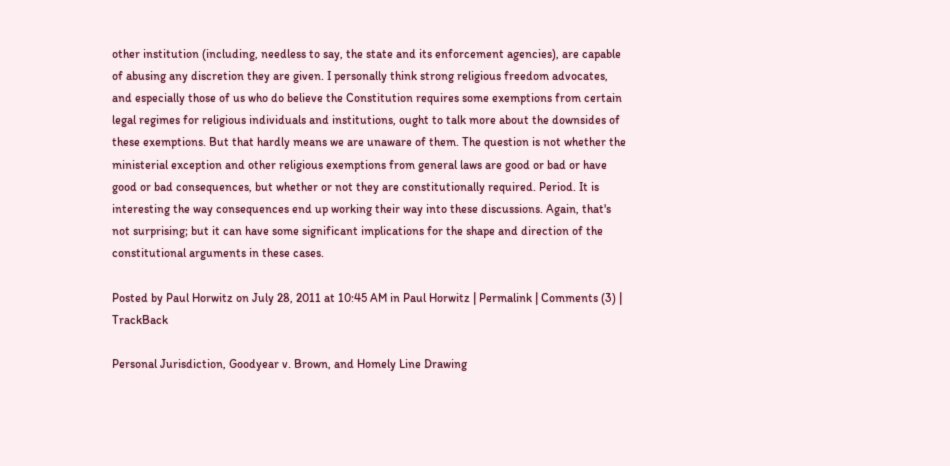other institution (including, needless to say, the state and its enforcement agencies), are capable of abusing any discretion they are given. I personally think strong religious freedom advocates, and especially those of us who do believe the Constitution requires some exemptions from certain legal regimes for religious individuals and institutions, ought to talk more about the downsides of these exemptions. But that hardly means we are unaware of them. The question is not whether the ministerial exception and other religious exemptions from general laws are good or bad or have good or bad consequences, but whether or not they are constitutionally required. Period. It is interesting the way consequences end up working their way into these discussions. Again, that's not surprising; but it can have some significant implications for the shape and direction of the constitutional arguments in these cases.

Posted by Paul Horwitz on July 28, 2011 at 10:45 AM in Paul Horwitz | Permalink | Comments (3) | TrackBack

Personal Jurisdiction, Goodyear v. Brown, and Homely Line Drawing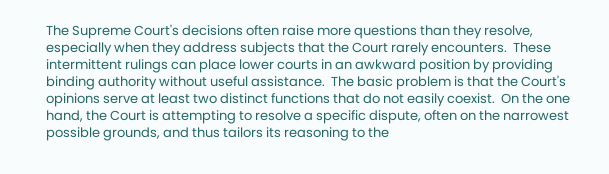The Supreme Court's decisions often raise more questions than they resolve, especially when they address subjects that the Court rarely encounters.  These intermittent rulings can place lower courts in an awkward position by providing binding authority without useful assistance.  The basic problem is that the Court's opinions serve at least two distinct functions that do not easily coexist.  On the one hand, the Court is attempting to resolve a specific dispute, often on the narrowest possible grounds, and thus tailors its reasoning to the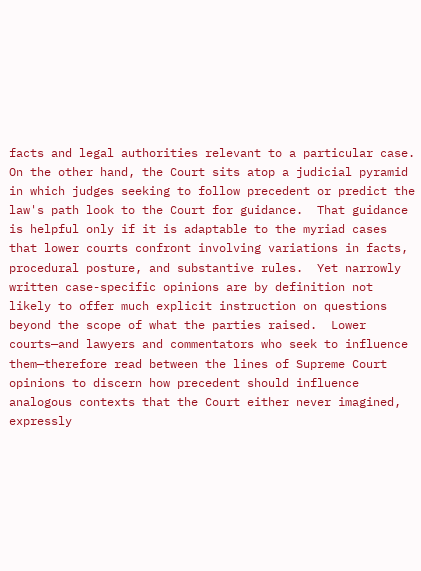facts and legal authorities relevant to a particular case.  On the other hand, the Court sits atop a judicial pyramid in which judges seeking to follow precedent or predict the law's path look to the Court for guidance.  That guidance is helpful only if it is adaptable to the myriad cases that lower courts confront involving variations in facts, procedural posture, and substantive rules.  Yet narrowly written case-specific opinions are by definition not likely to offer much explicit instruction on questions beyond the scope of what the parties raised.  Lower courts—and lawyers and commentators who seek to influence them—therefore read between the lines of Supreme Court opinions to discern how precedent should influence analogous contexts that the Court either never imagined, expressly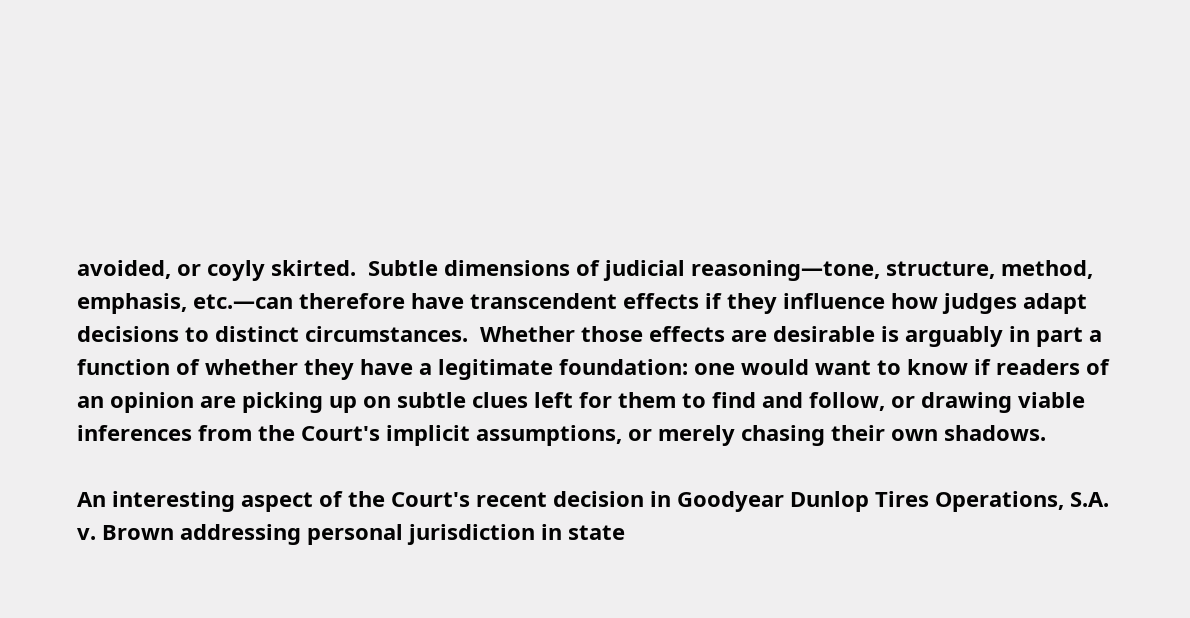avoided, or coyly skirted.  Subtle dimensions of judicial reasoning—tone, structure, method, emphasis, etc.—can therefore have transcendent effects if they influence how judges adapt decisions to distinct circumstances.  Whether those effects are desirable is arguably in part a function of whether they have a legitimate foundation: one would want to know if readers of an opinion are picking up on subtle clues left for them to find and follow, or drawing viable inferences from the Court's implicit assumptions, or merely chasing their own shadows.

An interesting aspect of the Court's recent decision in Goodyear Dunlop Tires Operations, S.A. v. Brown addressing personal jurisdiction in state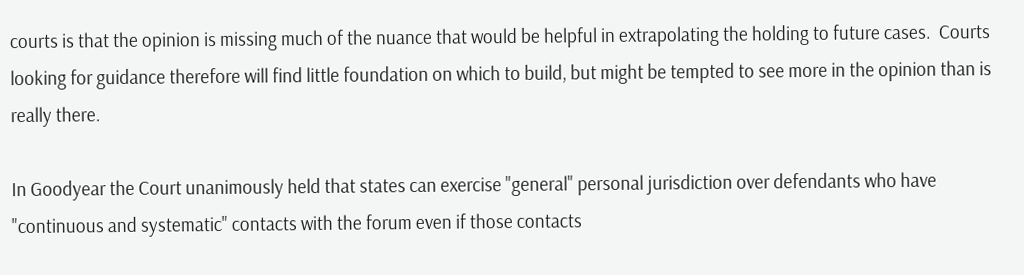courts is that the opinion is missing much of the nuance that would be helpful in extrapolating the holding to future cases.  Courts looking for guidance therefore will find little foundation on which to build, but might be tempted to see more in the opinion than is really there.

In Goodyear the Court unanimously held that states can exercise "general" personal jurisdiction over defendants who have "continuous and systematic" contacts with the forum even if those contacts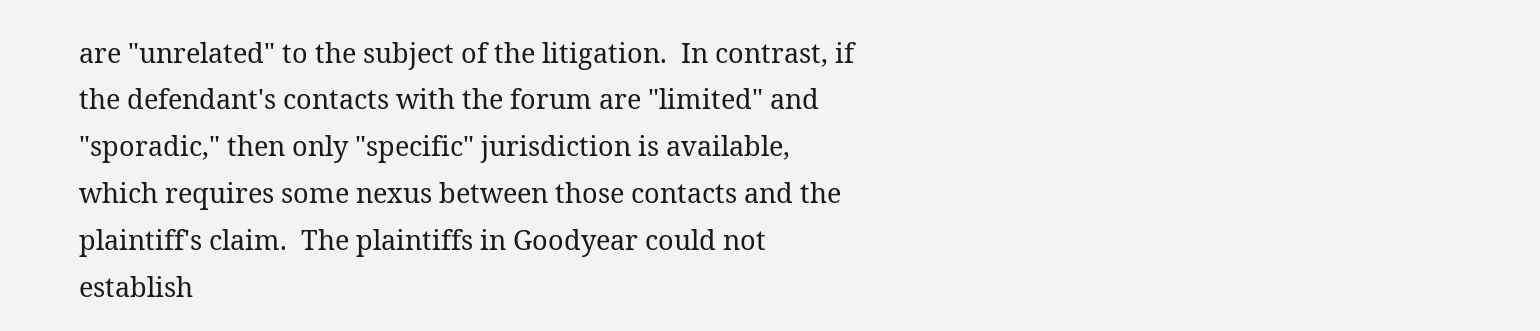are "unrelated" to the subject of the litigation.  In contrast, if the defendant's contacts with the forum are "limited" and "sporadic," then only "specific" jurisdiction is available, which requires some nexus between those contacts and the plaintiff's claim.  The plaintiffs in Goodyear could not establish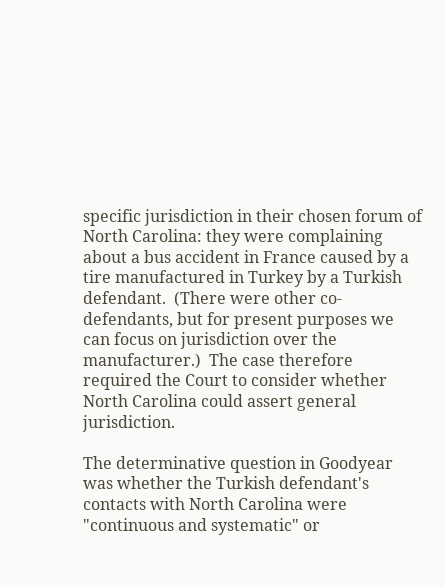specific jurisdiction in their chosen forum of North Carolina: they were complaining about a bus accident in France caused by a tire manufactured in Turkey by a Turkish defendant.  (There were other co-defendants, but for present purposes we can focus on jurisdiction over the manufacturer.)  The case therefore required the Court to consider whether North Carolina could assert general jurisdiction.

The determinative question in Goodyear was whether the Turkish defendant's contacts with North Carolina were "continuous and systematic" or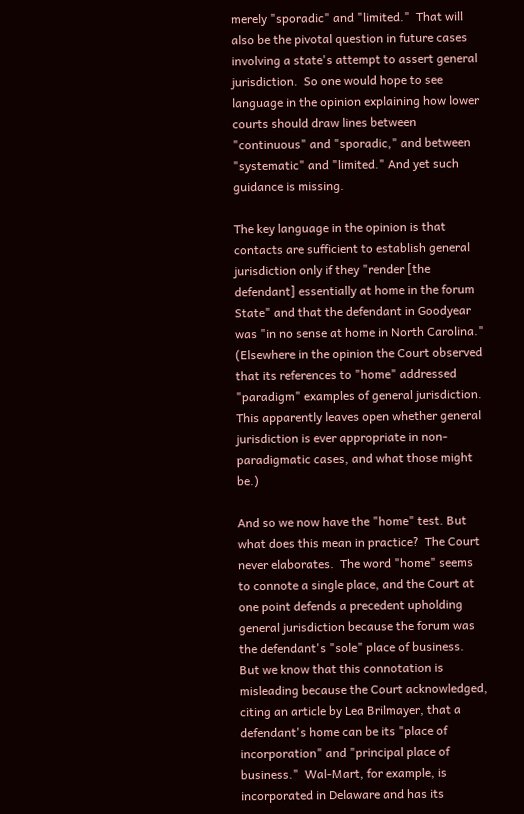merely "sporadic" and "limited."  That will also be the pivotal question in future cases involving a state's attempt to assert general jurisdiction.  So one would hope to see language in the opinion explaining how lower courts should draw lines between "continuous" and "sporadic," and between "systematic" and "limited." And yet such guidance is missing.

The key language in the opinion is that contacts are sufficient to establish general jurisdiction only if they "render [the defendant] essentially at home in the forum State" and that the defendant in Goodyear was "in no sense at home in North Carolina."  (Elsewhere in the opinion the Court observed that its references to "home" addressed "paradigm" examples of general jurisdiction.  This apparently leaves open whether general jurisdiction is ever appropriate in non-paradigmatic cases, and what those might be.)

And so we now have the "home" test. But what does this mean in practice?  The Court never elaborates.  The word "home" seems to connote a single place, and the Court at one point defends a precedent upholding general jurisdiction because the forum was the defendant's "sole" place of business.  But we know that this connotation is misleading because the Court acknowledged, citing an article by Lea Brilmayer, that a defendant's home can be its "place of incorporation" and "principal place of business."  Wal-Mart, for example, is incorporated in Delaware and has its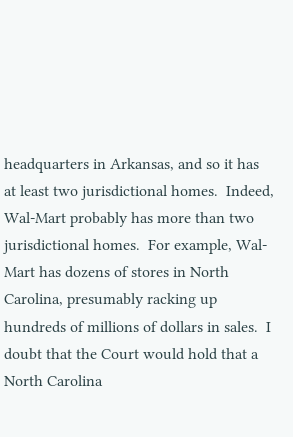headquarters in Arkansas, and so it has at least two jurisdictional homes.  Indeed, Wal-Mart probably has more than two jurisdictional homes.  For example, Wal-Mart has dozens of stores in North Carolina, presumably racking up hundreds of millions of dollars in sales.  I doubt that the Court would hold that a North Carolina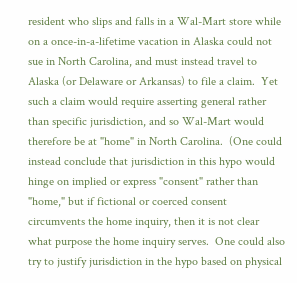resident who slips and falls in a Wal-Mart store while on a once-in-a-lifetime vacation in Alaska could not sue in North Carolina, and must instead travel to Alaska (or Delaware or Arkansas) to file a claim.  Yet such a claim would require asserting general rather than specific jurisdiction, and so Wal-Mart would therefore be at "home" in North Carolina.  (One could instead conclude that jurisdiction in this hypo would hinge on implied or express "consent" rather than "home," but if fictional or coerced consent circumvents the home inquiry, then it is not clear what purpose the home inquiry serves.  One could also try to justify jurisdiction in the hypo based on physical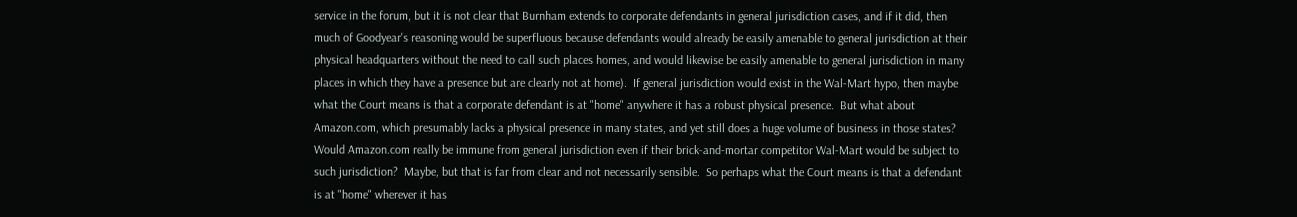service in the forum, but it is not clear that Burnham extends to corporate defendants in general jurisdiction cases, and if it did, then much of Goodyear's reasoning would be superfluous because defendants would already be easily amenable to general jurisdiction at their physical headquarters without the need to call such places homes, and would likewise be easily amenable to general jurisdiction in many places in which they have a presence but are clearly not at home).  If general jurisdiction would exist in the Wal-Mart hypo, then maybe what the Court means is that a corporate defendant is at "home" anywhere it has a robust physical presence.  But what about Amazon.com, which presumably lacks a physical presence in many states, and yet still does a huge volume of business in those states?  Would Amazon.com really be immune from general jurisdiction even if their brick-and-mortar competitor Wal-Mart would be subject to such jurisdiction?  Maybe, but that is far from clear and not necessarily sensible.  So perhaps what the Court means is that a defendant is at "home" wherever it has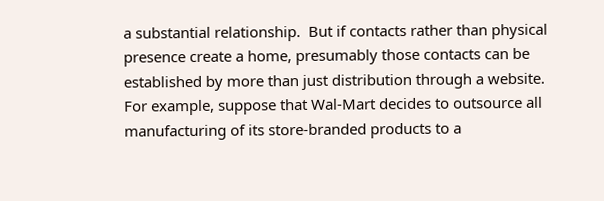a substantial relationship.  But if contacts rather than physical presence create a home, presumably those contacts can be established by more than just distribution through a website.  For example, suppose that Wal-Mart decides to outsource all manufacturing of its store-branded products to a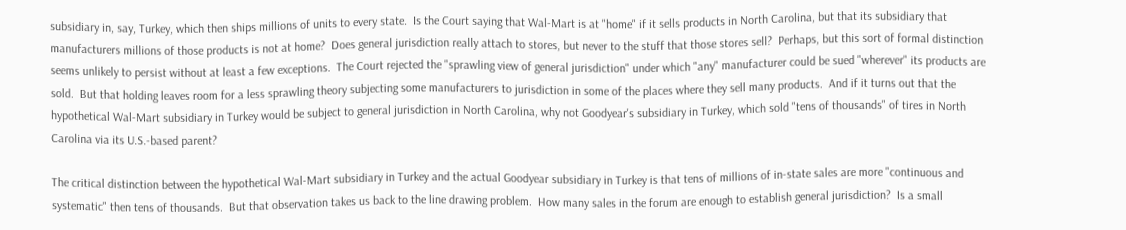subsidiary in, say, Turkey, which then ships millions of units to every state.  Is the Court saying that Wal-Mart is at "home" if it sells products in North Carolina, but that its subsidiary that manufacturers millions of those products is not at home?  Does general jurisdiction really attach to stores, but never to the stuff that those stores sell?  Perhaps, but this sort of formal distinction seems unlikely to persist without at least a few exceptions.  The Court rejected the "sprawling view of general jurisdiction" under which "any" manufacturer could be sued "wherever" its products are sold.  But that holding leaves room for a less sprawling theory subjecting some manufacturers to jurisdiction in some of the places where they sell many products.  And if it turns out that the hypothetical Wal-Mart subsidiary in Turkey would be subject to general jurisdiction in North Carolina, why not Goodyear's subsidiary in Turkey, which sold "tens of thousands" of tires in North Carolina via its U.S.-based parent?

The critical distinction between the hypothetical Wal-Mart subsidiary in Turkey and the actual Goodyear subsidiary in Turkey is that tens of millions of in-state sales are more "continuous and systematic" then tens of thousands.  But that observation takes us back to the line drawing problem.  How many sales in the forum are enough to establish general jurisdiction?  Is a small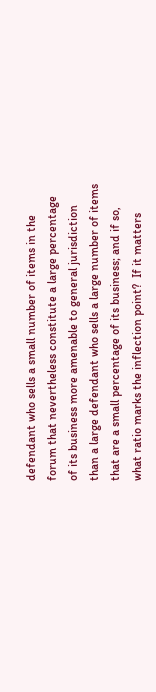defendant who sells a small number of items in the forum that nevertheless constitute a large percentage of its business more amenable to general jurisdiction than a large defendant who sells a large number of items that are a small percentage of its business; and if so, what ratio marks the inflection point?  If it matters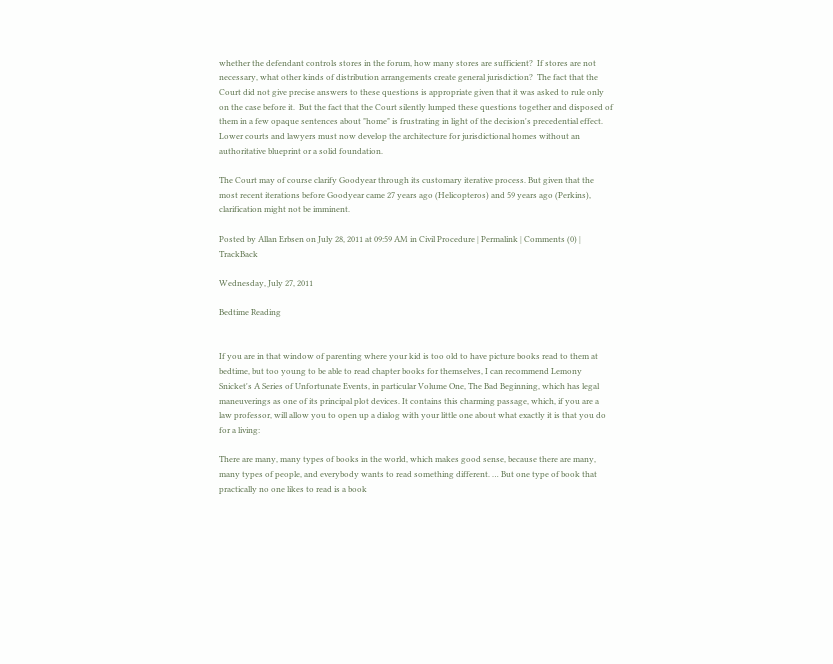whether the defendant controls stores in the forum, how many stores are sufficient?  If stores are not necessary, what other kinds of distribution arrangements create general jurisdiction?  The fact that the Court did not give precise answers to these questions is appropriate given that it was asked to rule only on the case before it.  But the fact that the Court silently lumped these questions together and disposed of them in a few opaque sentences about "home" is frustrating in light of the decision's precedential effect.  Lower courts and lawyers must now develop the architecture for jurisdictional homes without an authoritative blueprint or a solid foundation.

The Court may of course clarify Goodyear through its customary iterative process. But given that the most recent iterations before Goodyear came 27 years ago (Helicopteros) and 59 years ago (Perkins), clarification might not be imminent.

Posted by Allan Erbsen on July 28, 2011 at 09:59 AM in Civil Procedure | Permalink | Comments (0) | TrackBack

Wednesday, July 27, 2011

Bedtime Reading


If you are in that window of parenting where your kid is too old to have picture books read to them at bedtime, but too young to be able to read chapter books for themselves, I can recommend Lemony Snicket's A Series of Unfortunate Events, in particular Volume One, The Bad Beginning, which has legal maneuverings as one of its principal plot devices. It contains this charming passage, which, if you are a law professor, will allow you to open up a dialog with your little one about what exactly it is that you do for a living:

There are many, many types of books in the world, which makes good sense, because there are many, many types of people, and everybody wants to read something different. … But one type of book that practically no one likes to read is a book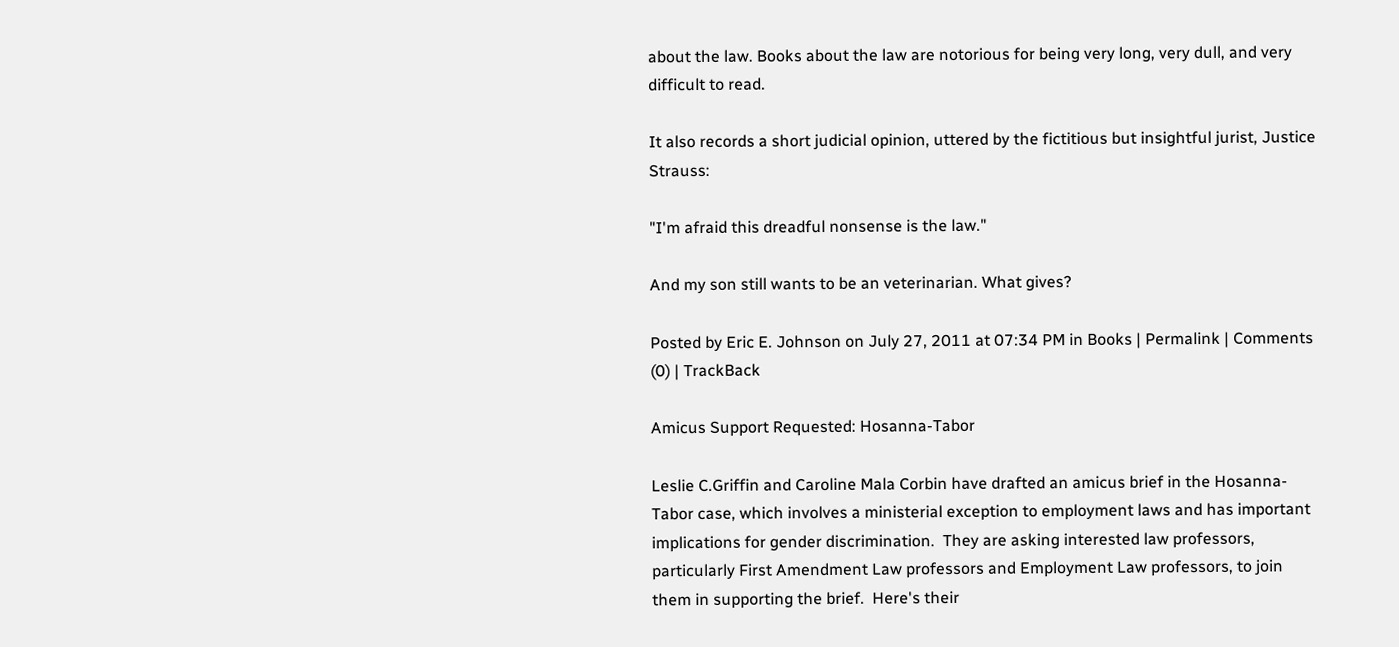about the law. Books about the law are notorious for being very long, very dull, and very difficult to read.

It also records a short judicial opinion, uttered by the fictitious but insightful jurist, Justice Strauss:

"I'm afraid this dreadful nonsense is the law."

And my son still wants to be an veterinarian. What gives?

Posted by Eric E. Johnson on July 27, 2011 at 07:34 PM in Books | Permalink | Comments (0) | TrackBack

Amicus Support Requested: Hosanna-Tabor

Leslie C.Griffin and Caroline Mala Corbin have drafted an amicus brief in the Hosanna-Tabor case, which involves a ministerial exception to employment laws and has important implications for gender discrimination.  They are asking interested law professors, particularly First Amendment Law professors and Employment Law professors, to join them in supporting the brief.  Here's their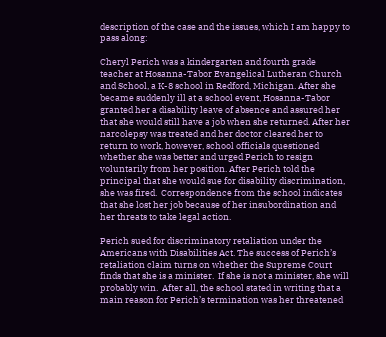description of the case and the issues, which I am happy to pass along:

Cheryl Perich was a kindergarten and fourth grade teacher at Hosanna-Tabor Evangelical Lutheran Church and School, a K-8 school in Redford, Michigan. After she became suddenly ill at a school event, Hosanna-Tabor granted her a disability leave of absence and assured her that she would still have a job when she returned. After her narcolepsy was treated and her doctor cleared her to return to work, however, school officials questioned whether she was better and urged Perich to resign voluntarily from her position. After Perich told the principal that she would sue for disability discrimination, she was fired.  Correspondence from the school indicates that she lost her job because of her insubordination and her threats to take legal action.

Perich sued for discriminatory retaliation under the Americans with Disabilities Act. The success of Perich’s retaliation claim turns on whether the Supreme Court finds that she is a minister.  If she is not a minister, she will probably win.  After all, the school stated in writing that a main reason for Perich’s termination was her threatened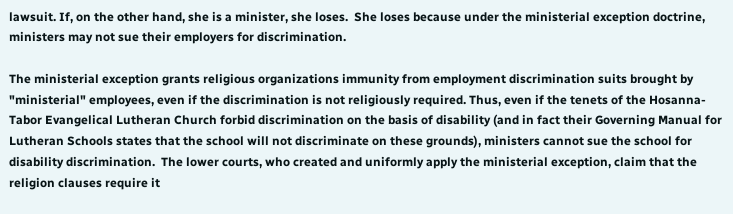lawsuit. If, on the other hand, she is a minister, she loses.  She loses because under the ministerial exception doctrine, ministers may not sue their employers for discrimination.

The ministerial exception grants religious organizations immunity from employment discrimination suits brought by "ministerial" employees, even if the discrimination is not religiously required. Thus, even if the tenets of the Hosanna-Tabor Evangelical Lutheran Church forbid discrimination on the basis of disability (and in fact their Governing Manual for Lutheran Schools states that the school will not discriminate on these grounds), ministers cannot sue the school for disability discrimination.  The lower courts, who created and uniformly apply the ministerial exception, claim that the religion clauses require it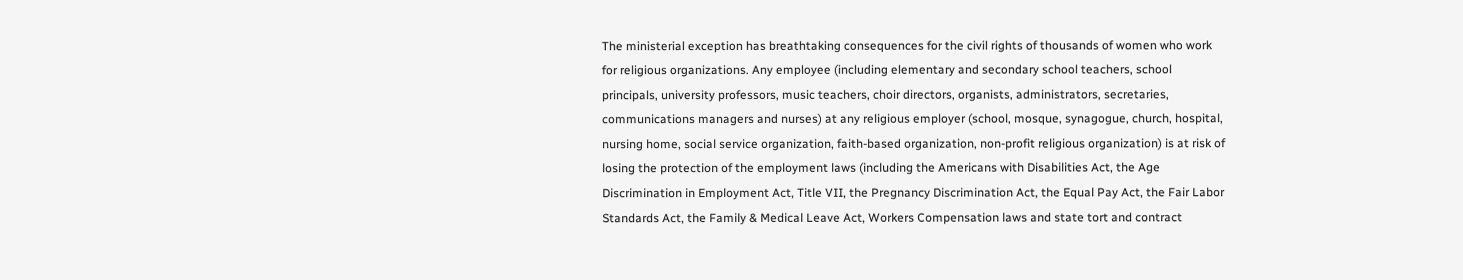The ministerial exception has breathtaking consequences for the civil rights of thousands of women who work for religious organizations. Any employee (including elementary and secondary school teachers, school principals, university professors, music teachers, choir directors, organists, administrators, secretaries, communications managers and nurses) at any religious employer (school, mosque, synagogue, church, hospital, nursing home, social service organization, faith-based organization, non-profit religious organization) is at risk of losing the protection of the employment laws (including the Americans with Disabilities Act, the Age Discrimination in Employment Act, Title VII, the Pregnancy Discrimination Act, the Equal Pay Act, the Fair Labor Standards Act, the Family & Medical Leave Act, Workers Compensation laws and state tort and contract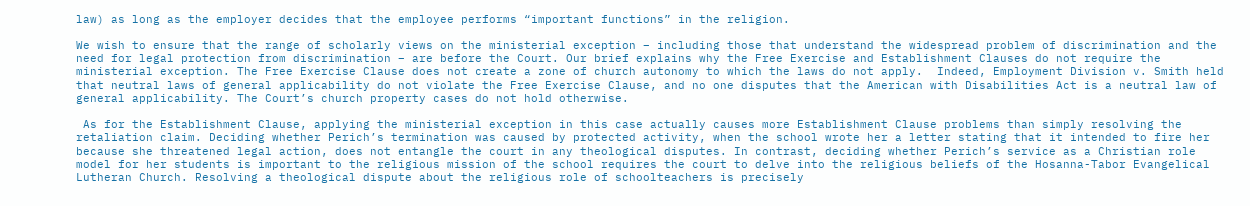law) as long as the employer decides that the employee performs “important functions” in the religion.

We wish to ensure that the range of scholarly views on the ministerial exception – including those that understand the widespread problem of discrimination and the need for legal protection from discrimination – are before the Court. Our brief explains why the Free Exercise and Establishment Clauses do not require the ministerial exception. The Free Exercise Clause does not create a zone of church autonomy to which the laws do not apply.  Indeed, Employment Division v. Smith held that neutral laws of general applicability do not violate the Free Exercise Clause, and no one disputes that the American with Disabilities Act is a neutral law of general applicability. The Court’s church property cases do not hold otherwise.

 As for the Establishment Clause, applying the ministerial exception in this case actually causes more Establishment Clause problems than simply resolving the retaliation claim. Deciding whether Perich’s termination was caused by protected activity, when the school wrote her a letter stating that it intended to fire her because she threatened legal action, does not entangle the court in any theological disputes. In contrast, deciding whether Perich’s service as a Christian role model for her students is important to the religious mission of the school requires the court to delve into the religious beliefs of the Hosanna-Tabor Evangelical Lutheran Church. Resolving a theological dispute about the religious role of schoolteachers is precisely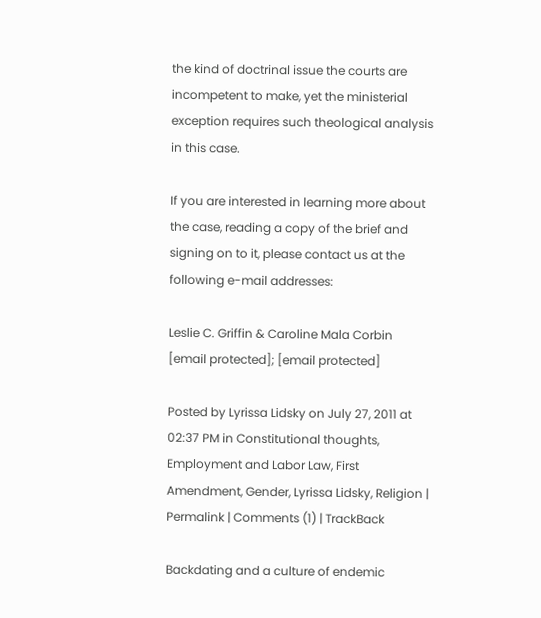the kind of doctrinal issue the courts are incompetent to make, yet the ministerial exception requires such theological analysis in this case.

If you are interested in learning more about the case, reading a copy of the brief and signing on to it, please contact us at the following e-mail addresses:

Leslie C. Griffin & Caroline Mala Corbin
[email protected]; [email protected]

Posted by Lyrissa Lidsky on July 27, 2011 at 02:37 PM in Constitutional thoughts, Employment and Labor Law, First Amendment, Gender, Lyrissa Lidsky, Religion | Permalink | Comments (1) | TrackBack

Backdating and a culture of endemic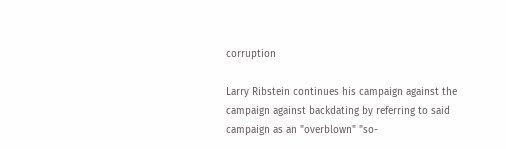corruption

Larry Ribstein continues his campaign against the campaign against backdating by referring to said campaign as an "overblown" "so-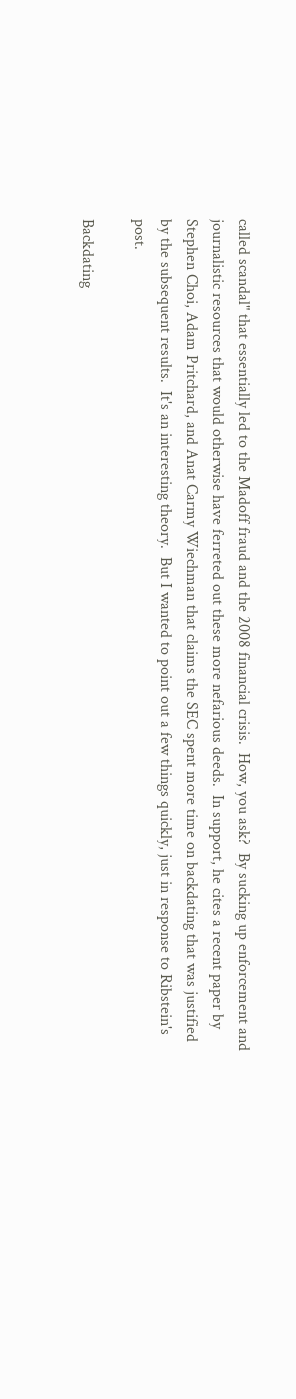called scandal" that essentially led to the Madoff fraud and the 2008 financial crisis.  How, you ask?  By sucking up enforcement and journalistic resources that would otherwise have ferreted out these more nefarious deeds.  In support, he cites a recent paper by Stephen Choi, Adam Pritchard, and Anat Carmy Wiechman that claims the SEC spent more time on backdating that was justified by the subsequent results.  It's an interesting theory.  But I wanted to point out a few things quickly, just in response to Ribstein's post.

Backdating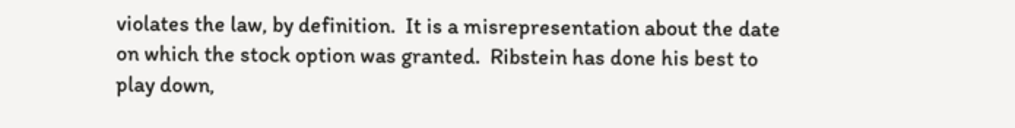violates the law, by definition.  It is a misrepresentation about the date on which the stock option was granted.  Ribstein has done his best to play down,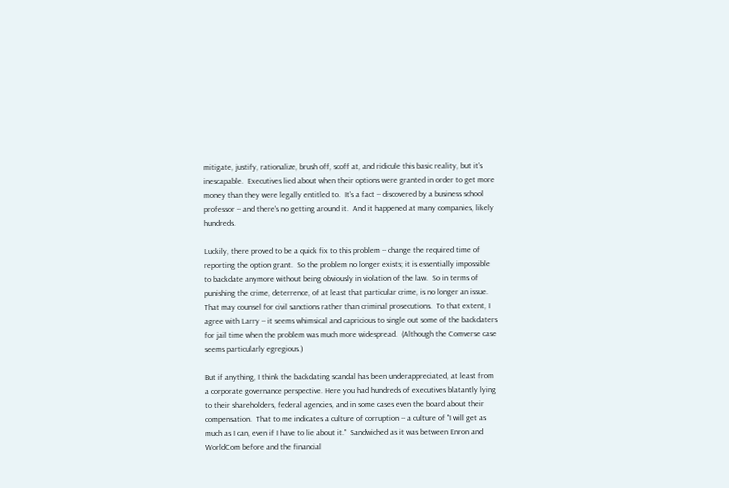mitigate, justify, rationalize, brush off, scoff at, and ridicule this basic reality, but it's inescapable.  Executives lied about when their options were granted in order to get more money than they were legally entitled to.  It's a fact -- discovered by a business school professor -- and there's no getting around it.  And it happened at many companies, likely hundreds.

Luckily, there proved to be a quick fix to this problem -- change the required time of reporting the option grant.  So the problem no longer exists; it is essentially impossible to backdate anymore without being obviously in violation of the law.  So in terms of punishing the crime, deterrence, of at least that particular crime, is no longer an issue.  That may counsel for civil sanctions rather than criminal prosecutions.  To that extent, I agree with Larry -- it seems whimsical and capricious to single out some of the backdaters for jail time when the problem was much more widespread.  (Although the Comverse case seems particularly egregious.)

But if anything, I think the backdating scandal has been underappreciated, at least from a corporate governance perspective. Here you had hundreds of executives blatantly lying to their shareholders, federal agencies, and in some cases even the board about their compensation.  That to me indicates a culture of corruption -- a culture of "I will get as much as I can, even if I have to lie about it."  Sandwiched as it was between Enron and WorldCom before and the financial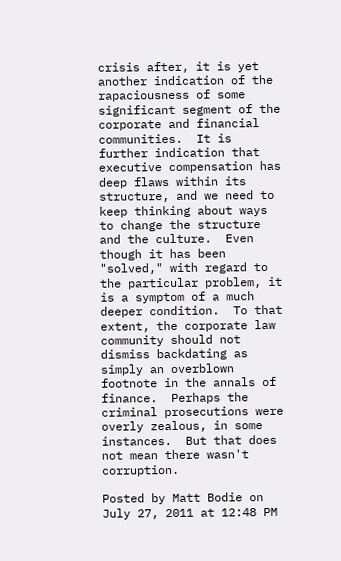crisis after, it is yet another indication of the rapaciousness of some significant segment of the corporate and financial communities.  It is further indication that executive compensation has deep flaws within its structure, and we need to keep thinking about ways to change the structure and the culture.  Even though it has been "solved," with regard to the particular problem, it is a symptom of a much deeper condition.  To that extent, the corporate law community should not dismiss backdating as simply an overblown footnote in the annals of finance.  Perhaps the criminal prosecutions were overly zealous, in some instances.  But that does not mean there wasn't corruption.

Posted by Matt Bodie on July 27, 2011 at 12:48 PM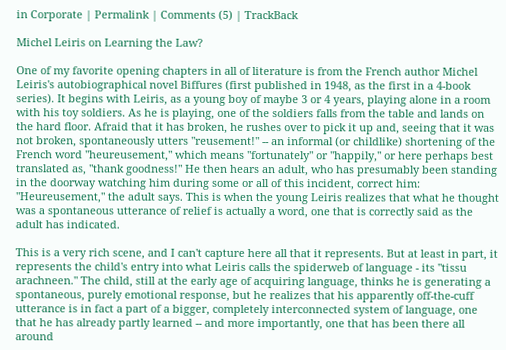in Corporate | Permalink | Comments (5) | TrackBack

Michel Leiris on Learning the Law?

One of my favorite opening chapters in all of literature is from the French author Michel Leiris's autobiographical novel Biffures (first published in 1948, as the first in a 4-book series). It begins with Leiris, as a young boy of maybe 3 or 4 years, playing alone in a room with his toy soldiers. As he is playing, one of the soldiers falls from the table and lands on the hard floor. Afraid that it has broken, he rushes over to pick it up and, seeing that it was not broken, spontaneously utters "reusement!" -- an informal (or childlike) shortening of the French word "heureusement," which means "fortunately" or "happily," or here perhaps best translated as, "thank goodness!" He then hears an adult, who has presumably been standing in the doorway watching him during some or all of this incident, correct him: "Heureusement," the adult says. This is when the young Leiris realizes that what he thought was a spontaneous utterance of relief is actually a word, one that is correctly said as the adult has indicated.

This is a very rich scene, and I can't capture here all that it represents. But at least in part, it represents the child's entry into what Leiris calls the spiderweb of language - its "tissu arachneen." The child, still at the early age of acquiring language, thinks he is generating a spontaneous, purely emotional response, but he realizes that his apparently off-the-cuff utterance is in fact a part of a bigger, completely interconnected system of language, one that he has already partly learned -- and more importantly, one that has been there all around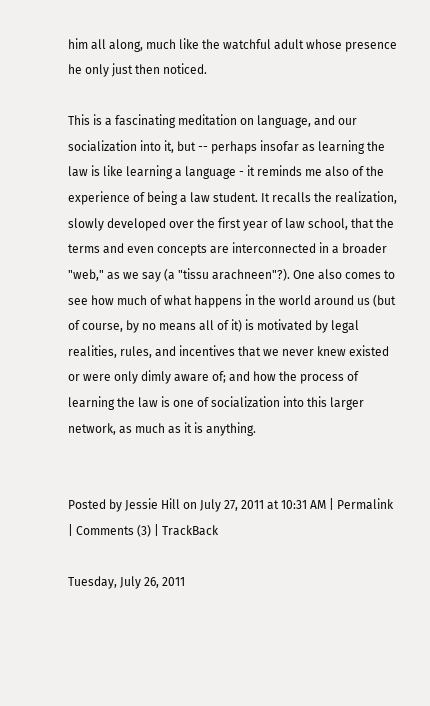him all along, much like the watchful adult whose presence he only just then noticed.

This is a fascinating meditation on language, and our socialization into it, but -- perhaps insofar as learning the law is like learning a language - it reminds me also of the experience of being a law student. It recalls the realization, slowly developed over the first year of law school, that the terms and even concepts are interconnected in a broader "web," as we say (a "tissu arachneen"?). One also comes to see how much of what happens in the world around us (but of course, by no means all of it) is motivated by legal realities, rules, and incentives that we never knew existed or were only dimly aware of; and how the process of learning the law is one of socialization into this larger network, as much as it is anything.


Posted by Jessie Hill on July 27, 2011 at 10:31 AM | Permalink | Comments (3) | TrackBack

Tuesday, July 26, 2011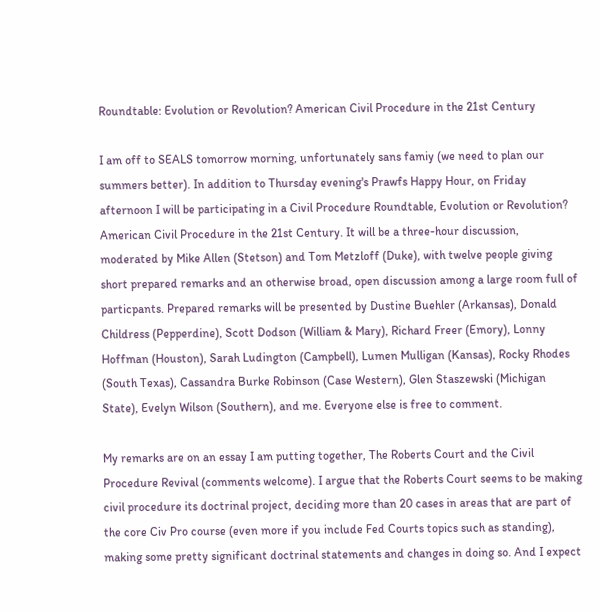Roundtable: Evolution or Revolution? American Civil Procedure in the 21st Century

I am off to SEALS tomorrow morning, unfortunately sans famiy (we need to plan our summers better). In addition to Thursday evening's Prawfs Happy Hour, on Friday afternoon I will be participating in a Civil Procedure Roundtable, Evolution or Revolution? American Civil Procedure in the 21st Century. It will be a three-hour discussion, moderated by Mike Allen (Stetson) and Tom Metzloff (Duke), with twelve people giving short prepared remarks and an otherwise broad, open discussion among a large room full of particpants. Prepared remarks will be presented by Dustine Buehler (Arkansas), Donald Childress (Pepperdine), Scott Dodson (William & Mary), Richard Freer (Emory), Lonny Hoffman (Houston), Sarah Ludington (Campbell), Lumen Mulligan (Kansas), Rocky Rhodes (South Texas), Cassandra Burke Robinson (Case Western), Glen Staszewski (Michigan State), Evelyn Wilson (Southern), and me. Everyone else is free to comment.

My remarks are on an essay I am putting together, The Roberts Court and the Civil Procedure Revival (comments welcome). I argue that the Roberts Court seems to be making civil procedure its doctrinal project, deciding more than 20 cases in areas that are part of the core Civ Pro course (even more if you include Fed Courts topics such as standing), making some pretty significant doctrinal statements and changes in doing so. And I expect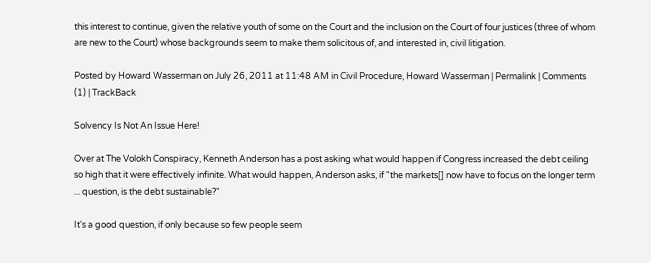this interest to continue, given the relative youth of some on the Court and the inclusion on the Court of four justices (three of whom are new to the Court) whose backgrounds seem to make them solicitous of, and interested in, civil litigation.

Posted by Howard Wasserman on July 26, 2011 at 11:48 AM in Civil Procedure, Howard Wasserman | Permalink | Comments (1) | TrackBack

Solvency Is Not An Issue Here!

Over at The Volokh Conspiracy, Kenneth Anderson has a post asking what would happen if Congress increased the debt ceiling so high that it were effectively infinite. What would happen, Anderson asks, if "the markets[] now have to focus on the longer term ... question, is the debt sustainable?"

It's a good question, if only because so few people seem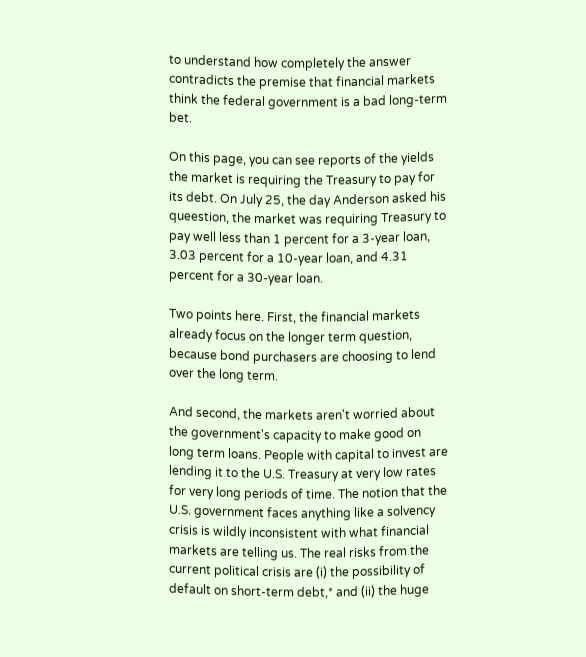to understand how completely the answer contradicts the premise that financial markets think the federal government is a bad long-term bet.

On this page, you can see reports of the yields the market is requiring the Treasury to pay for its debt. On July 25, the day Anderson asked his queestion, the market was requiring Treasury to pay well less than 1 percent for a 3-year loan, 3.03 percent for a 10-year loan, and 4.31 percent for a 30-year loan.

Two points here. First, the financial markets already focus on the longer term question, because bond purchasers are choosing to lend over the long term.

And second, the markets aren't worried about the government's capacity to make good on long term loans. People with capital to invest are lending it to the U.S. Treasury at very low rates for very long periods of time. The notion that the U.S. government faces anything like a solvency crisis is wildly inconsistent with what financial markets are telling us. The real risks from the current political crisis are (i) the possibility of default on short-term debt,* and (ii) the huge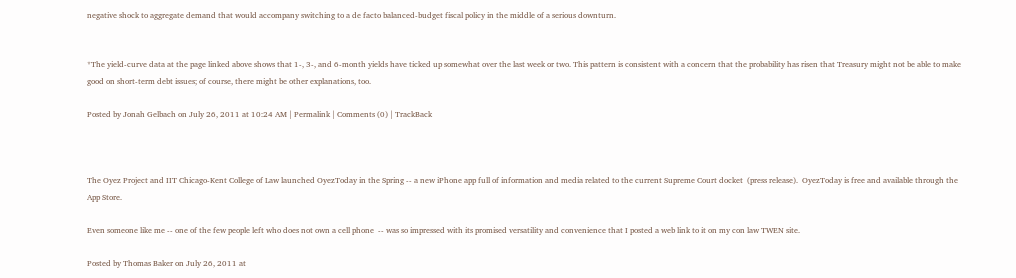negative shock to aggregate demand that would accompany switching to a de facto balanced-budget fiscal policy in the middle of a serious downturn.


*The yield-curve data at the page linked above shows that 1-, 3-, and 6-month yields have ticked up somewhat over the last week or two. This pattern is consistent with a concern that the probability has risen that Treasury might not be able to make good on short-term debt issues; of course, there might be other explanations, too.

Posted by Jonah Gelbach on July 26, 2011 at 10:24 AM | Permalink | Comments (0) | TrackBack



The Oyez Project and IIT Chicago-Kent College of Law launched OyezToday in the Spring -- a new iPhone app full of information and media related to the current Supreme Court docket  (press release).  OyezToday is free and available through the App Store.

Even someone like me -- one of the few people left who does not own a cell phone  -- was so impressed with its promised versatility and convenience that I posted a web link to it on my con law TWEN site.

Posted by Thomas Baker on July 26, 2011 at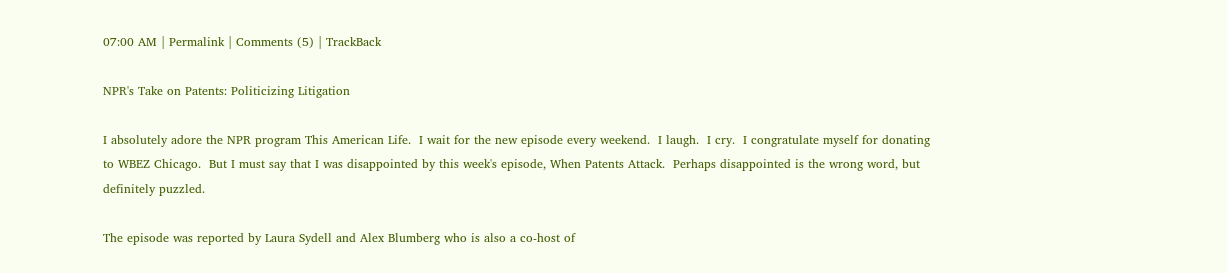07:00 AM | Permalink | Comments (5) | TrackBack

NPR's Take on Patents: Politicizing Litigation

I absolutely adore the NPR program This American Life.  I wait for the new episode every weekend.  I laugh.  I cry.  I congratulate myself for donating to WBEZ Chicago.  But I must say that I was disappointed by this week's episode, When Patents Attack.  Perhaps disappointed is the wrong word, but definitely puzzled.

The episode was reported by Laura Sydell and Alex Blumberg who is also a co-host of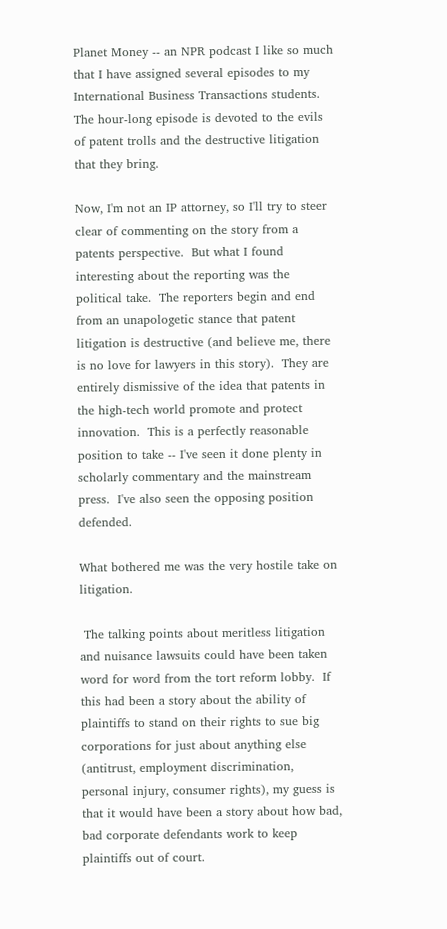Planet Money -- an NPR podcast I like so much that I have assigned several episodes to my International Business Transactions students.  The hour-long episode is devoted to the evils of patent trolls and the destructive litigation that they bring.

Now, I'm not an IP attorney, so I'll try to steer clear of commenting on the story from a patents perspective.  But what I found interesting about the reporting was the political take.  The reporters begin and end from an unapologetic stance that patent litigation is destructive (and believe me, there is no love for lawyers in this story).  They are entirely dismissive of the idea that patents in the high-tech world promote and protect innovation.  This is a perfectly reasonable position to take -- I've seen it done plenty in scholarly commentary and the mainstream press.  I've also seen the opposing position defended.

What bothered me was the very hostile take on litigation.

 The talking points about meritless litigation and nuisance lawsuits could have been taken word for word from the tort reform lobby.  If this had been a story about the ability of plaintiffs to stand on their rights to sue big corporations for just about anything else (antitrust, employment discrimination, personal injury, consumer rights), my guess is that it would have been a story about how bad, bad corporate defendants work to keep plaintiffs out of court.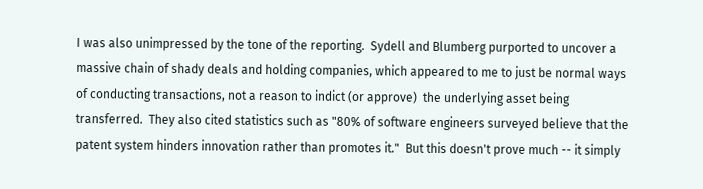I was also unimpressed by the tone of the reporting.  Sydell and Blumberg purported to uncover a massive chain of shady deals and holding companies, which appeared to me to just be normal ways of conducting transactions, not a reason to indict (or approve)  the underlying asset being transferred.  They also cited statistics such as "80% of software engineers surveyed believe that the patent system hinders innovation rather than promotes it."  But this doesn't prove much -- it simply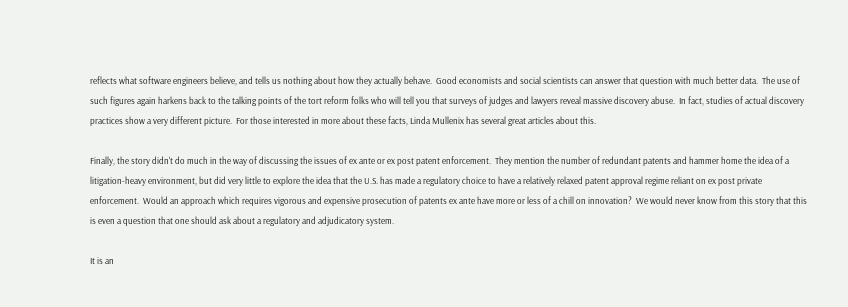reflects what software engineers believe, and tells us nothing about how they actually behave.  Good economists and social scientists can answer that question with much better data.  The use of such figures again harkens back to the talking points of the tort reform folks who will tell you that surveys of judges and lawyers reveal massive discovery abuse.  In fact, studies of actual discovery practices show a very different picture.  For those interested in more about these facts, Linda Mullenix has several great articles about this.

Finally, the story didn't do much in the way of discussing the issues of ex ante or ex post patent enforcement.  They mention the number of redundant patents and hammer home the idea of a litigation-heavy environment, but did very little to explore the idea that the U.S. has made a regulatory choice to have a relatively relaxed patent approval regime reliant on ex post private enforcement.  Would an approach which requires vigorous and expensive prosecution of patents ex ante have more or less of a chill on innovation?  We would never know from this story that this is even a question that one should ask about a regulatory and adjudicatory system.

It is an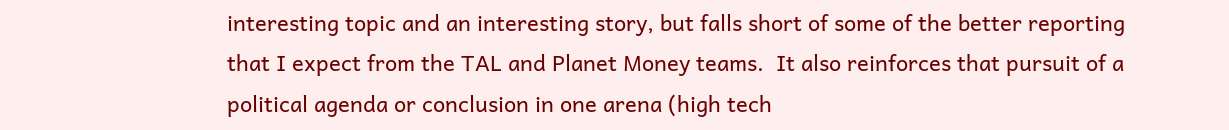interesting topic and an interesting story, but falls short of some of the better reporting that I expect from the TAL and Planet Money teams.  It also reinforces that pursuit of a political agenda or conclusion in one arena (high tech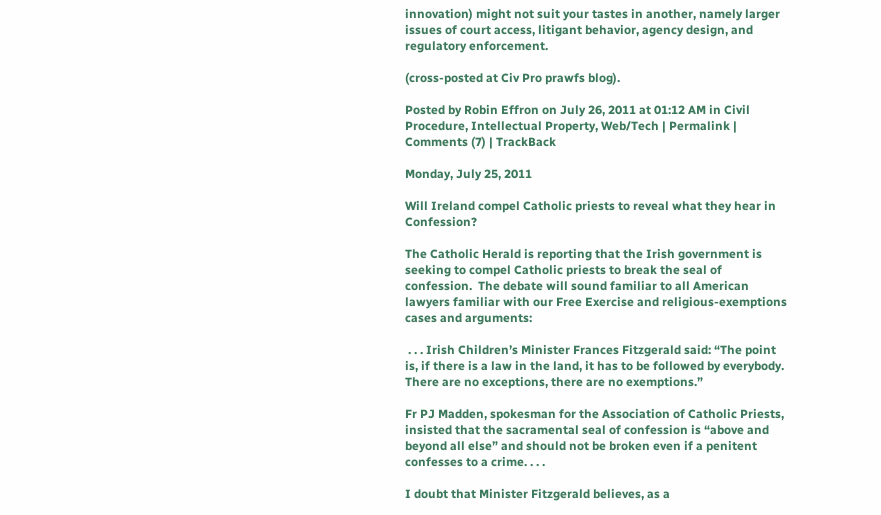innovation) might not suit your tastes in another, namely larger issues of court access, litigant behavior, agency design, and regulatory enforcement.

(cross-posted at Civ Pro prawfs blog).

Posted by Robin Effron on July 26, 2011 at 01:12 AM in Civil Procedure, Intellectual Property, Web/Tech | Permalink | Comments (7) | TrackBack

Monday, July 25, 2011

Will Ireland compel Catholic priests to reveal what they hear in Confession?

The Catholic Herald is reporting that the Irish government is seeking to compel Catholic priests to break the seal of confession.  The debate will sound familiar to all American lawyers familiar with our Free Exercise and religious-exemptions cases and arguments:

 . . . Irish Children’s Minister Frances Fitzgerald said: “The point is, if there is a law in the land, it has to be followed by everybody. There are no exceptions, there are no exemptions.”

Fr PJ Madden, spokesman for the Association of Catholic Priests, insisted that the sacramental seal of confession is “above and beyond all else” and should not be broken even if a penitent confesses to a crime. . . .

I doubt that Minister Fitzgerald believes, as a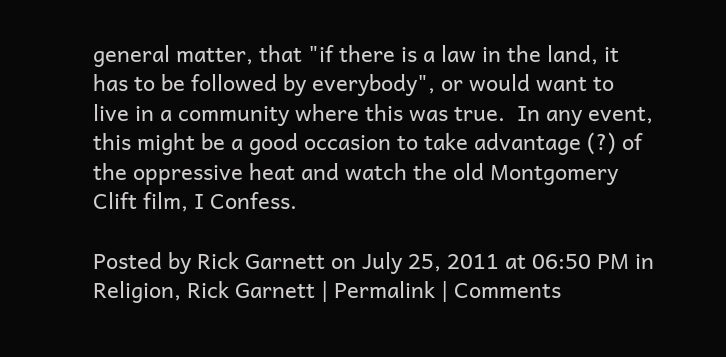general matter, that "if there is a law in the land, it has to be followed by everybody", or would want to live in a community where this was true.  In any event, this might be a good occasion to take advantage (?) of the oppressive heat and watch the old Montgomery Clift film, I Confess.

Posted by Rick Garnett on July 25, 2011 at 06:50 PM in Religion, Rick Garnett | Permalink | Comments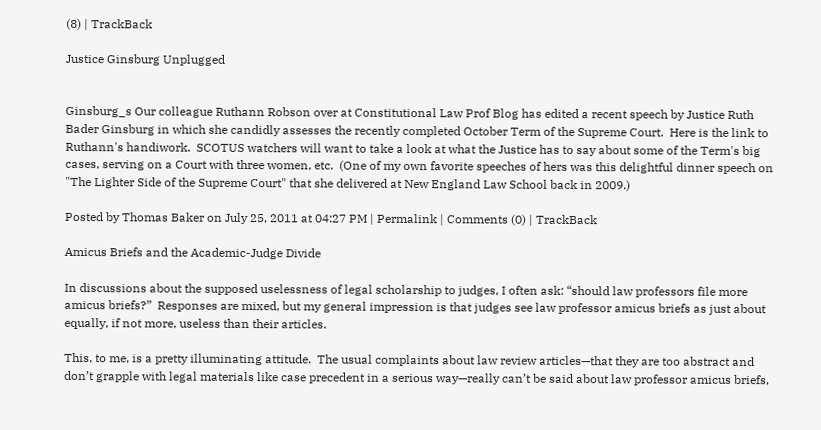(8) | TrackBack

Justice Ginsburg Unplugged


Ginsburg_s Our colleague Ruthann Robson over at Constitutional Law Prof Blog has edited a recent speech by Justice Ruth Bader Ginsburg in which she candidly assesses the recently completed October Term of the Supreme Court.  Here is the link to Ruthann's handiwork.  SCOTUS watchers will want to take a look at what the Justice has to say about some of the Term's big cases, serving on a Court with three women, etc.  (One of my own favorite speeches of hers was this delightful dinner speech on "The Lighter Side of the Supreme Court" that she delivered at New England Law School back in 2009.)

Posted by Thomas Baker on July 25, 2011 at 04:27 PM | Permalink | Comments (0) | TrackBack

Amicus Briefs and the Academic-Judge Divide

In discussions about the supposed uselessness of legal scholarship to judges, I often ask: “should law professors file more amicus briefs?”  Responses are mixed, but my general impression is that judges see law professor amicus briefs as just about equally, if not more, useless than their articles.

This, to me, is a pretty illuminating attitude.  The usual complaints about law review articles—that they are too abstract and don’t grapple with legal materials like case precedent in a serious way—really can’t be said about law professor amicus briefs,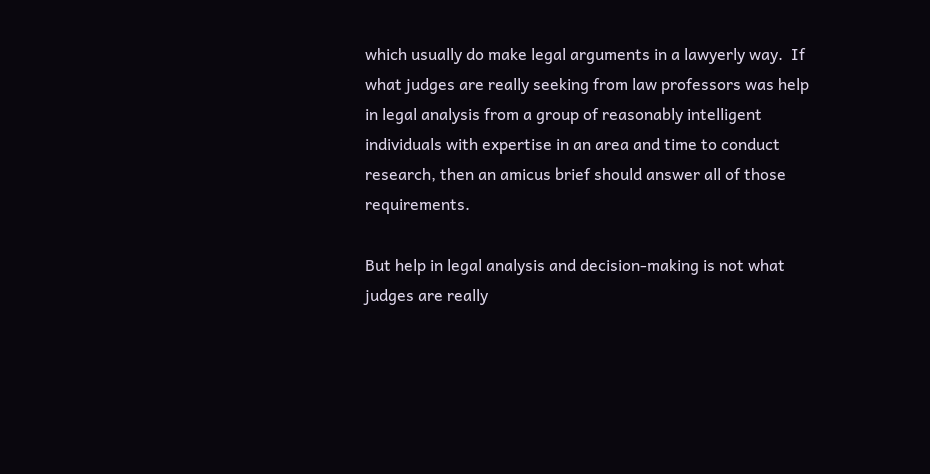which usually do make legal arguments in a lawyerly way.  If what judges are really seeking from law professors was help in legal analysis from a group of reasonably intelligent individuals with expertise in an area and time to conduct research, then an amicus brief should answer all of those requirements.

But help in legal analysis and decision-making is not what judges are really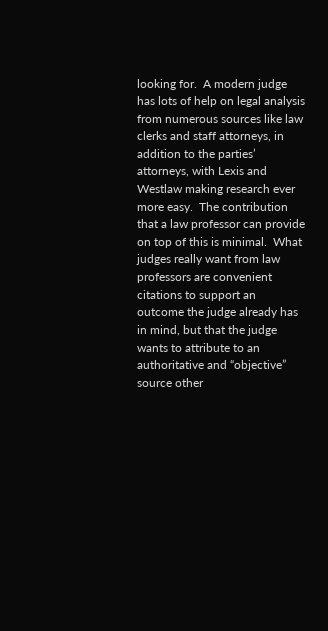looking for.  A modern judge has lots of help on legal analysis from numerous sources like law clerks and staff attorneys, in addition to the parties’ attorneys, with Lexis and Westlaw making research ever more easy.  The contribution that a law professor can provide on top of this is minimal.  What judges really want from law professors are convenient citations to support an outcome the judge already has in mind, but that the judge wants to attribute to an authoritative and “objective” source other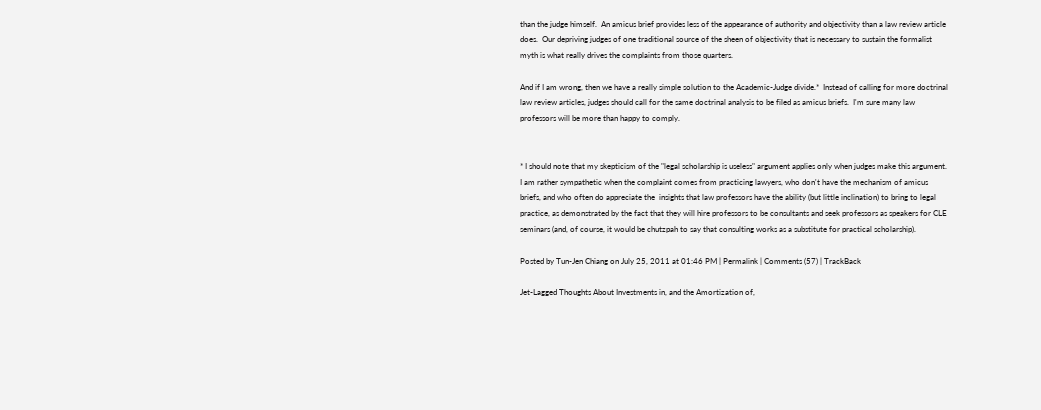than the judge himself.  An amicus brief provides less of the appearance of authority and objectivity than a law review article does.  Our depriving judges of one traditional source of the sheen of objectivity that is necessary to sustain the formalist myth is what really drives the complaints from those quarters.

And if I am wrong, then we have a really simple solution to the Academic-Judge divide.*  Instead of calling for more doctrinal law review articles, judges should call for the same doctrinal analysis to be filed as amicus briefs.  I'm sure many law professors will be more than happy to comply.


* I should note that my skepticism of the "legal scholarship is useless" argument applies only when judges make this argument.  I am rather sympathetic when the complaint comes from practicing lawyers, who don't have the mechanism of amicus briefs, and who often do appreciate the  insights that law professors have the ability (but little inclination) to bring to legal practice, as demonstrated by the fact that they will hire professors to be consultants and seek professors as speakers for CLE seminars (and, of course, it would be chutzpah to say that consulting works as a substitute for practical scholarship).

Posted by Tun-Jen Chiang on July 25, 2011 at 01:46 PM | Permalink | Comments (57) | TrackBack

Jet-Lagged Thoughts About Investments in, and the Amortization of,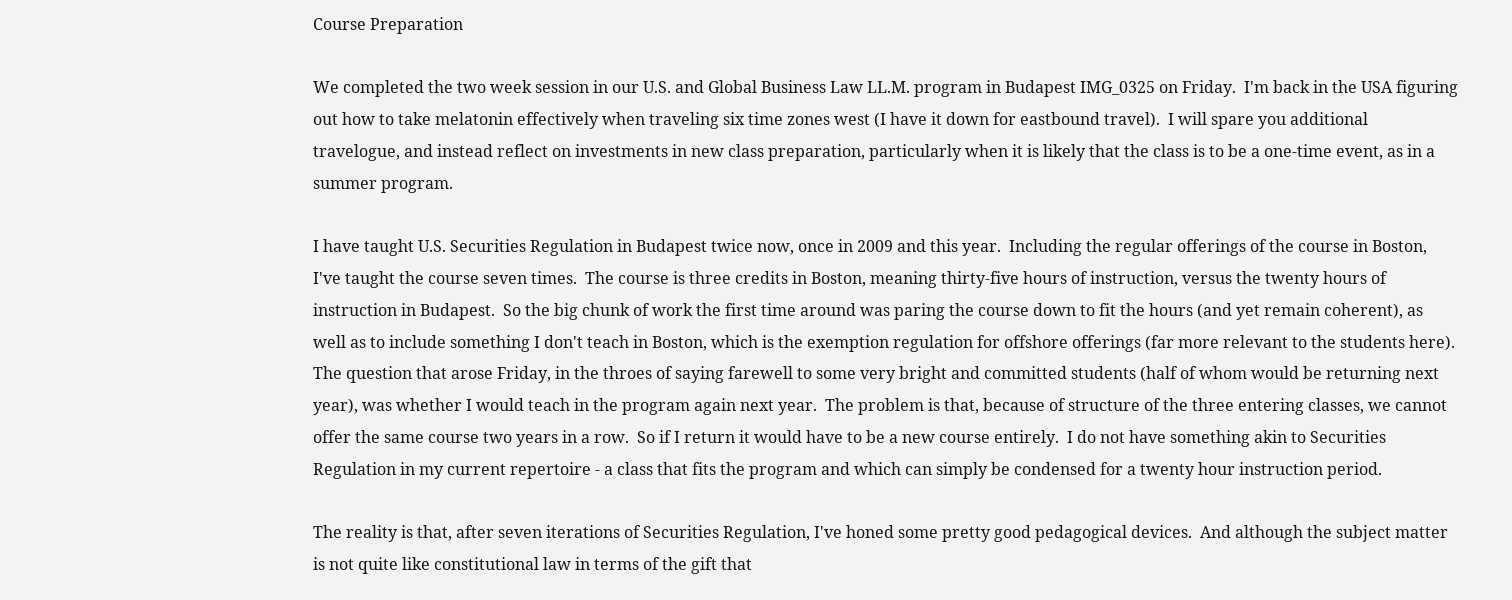Course Preparation

We completed the two week session in our U.S. and Global Business Law LL.M. program in Budapest IMG_0325 on Friday.  I'm back in the USA figuring out how to take melatonin effectively when traveling six time zones west (I have it down for eastbound travel).  I will spare you additional travelogue, and instead reflect on investments in new class preparation, particularly when it is likely that the class is to be a one-time event, as in a summer program.

I have taught U.S. Securities Regulation in Budapest twice now, once in 2009 and this year.  Including the regular offerings of the course in Boston, I've taught the course seven times.  The course is three credits in Boston, meaning thirty-five hours of instruction, versus the twenty hours of instruction in Budapest.  So the big chunk of work the first time around was paring the course down to fit the hours (and yet remain coherent), as well as to include something I don't teach in Boston, which is the exemption regulation for offshore offerings (far more relevant to the students here).   The question that arose Friday, in the throes of saying farewell to some very bright and committed students (half of whom would be returning next year), was whether I would teach in the program again next year.  The problem is that, because of structure of the three entering classes, we cannot offer the same course two years in a row.  So if I return it would have to be a new course entirely.  I do not have something akin to Securities Regulation in my current repertoire - a class that fits the program and which can simply be condensed for a twenty hour instruction period.

The reality is that, after seven iterations of Securities Regulation, I've honed some pretty good pedagogical devices.  And although the subject matter is not quite like constitutional law in terms of the gift that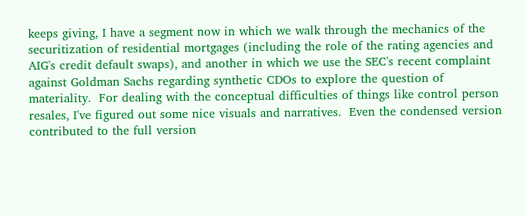keeps giving, I have a segment now in which we walk through the mechanics of the securitization of residential mortgages (including the role of the rating agencies and AIG's credit default swaps), and another in which we use the SEC's recent complaint against Goldman Sachs regarding synthetic CDOs to explore the question of materiality.  For dealing with the conceptual difficulties of things like control person resales, I've figured out some nice visuals and narratives.  Even the condensed version contributed to the full version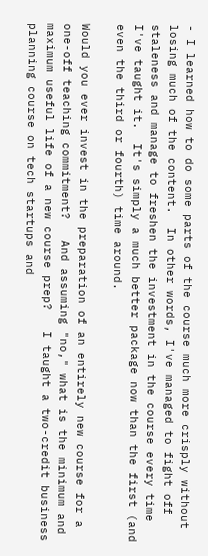- I learned how to do some parts of the course much more crisply without losing much of the content.  In other words, I've managed to fight off staleness and manage to freshen the investment in the course every time I've taught it.  It's simply a much better package now than the first (and even the third or fourth) time around.

Would you ever invest in the preparation of an entirely new course for a one-off teaching commitment?   And assuming "no," what is the minimum and maximum useful life of a new course prep?   I taught a two-credit business planning course on tech startups and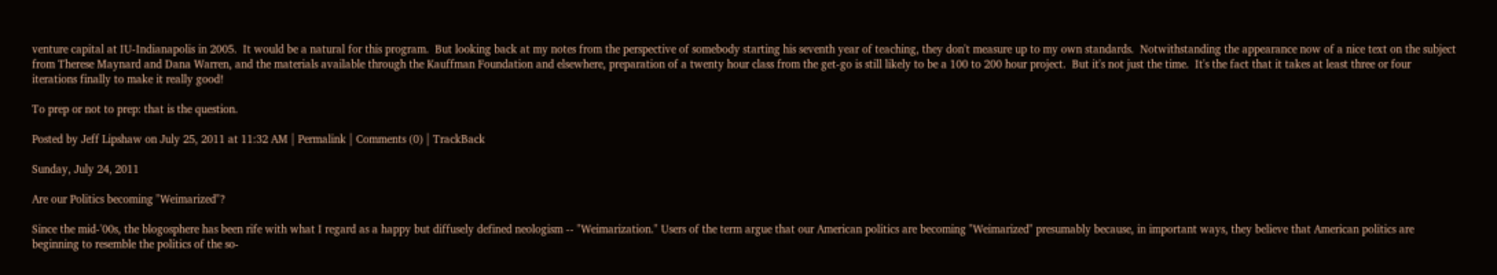venture capital at IU-Indianapolis in 2005.  It would be a natural for this program.  But looking back at my notes from the perspective of somebody starting his seventh year of teaching, they don't measure up to my own standards.  Notwithstanding the appearance now of a nice text on the subject from Therese Maynard and Dana Warren, and the materials available through the Kauffman Foundation and elsewhere, preparation of a twenty hour class from the get-go is still likely to be a 100 to 200 hour project.  But it's not just the time.  It's the fact that it takes at least three or four iterations finally to make it really good!

To prep or not to prep: that is the question.

Posted by Jeff Lipshaw on July 25, 2011 at 11:32 AM | Permalink | Comments (0) | TrackBack

Sunday, July 24, 2011

Are our Politics becoming "Weimarized"?

Since the mid-'00s, the blogosphere has been rife with what I regard as a happy but diffusely defined neologism -- "Weimarization." Users of the term argue that our American politics are becoming "Weimarized" presumably because, in important ways, they believe that American politics are beginning to resemble the politics of the so-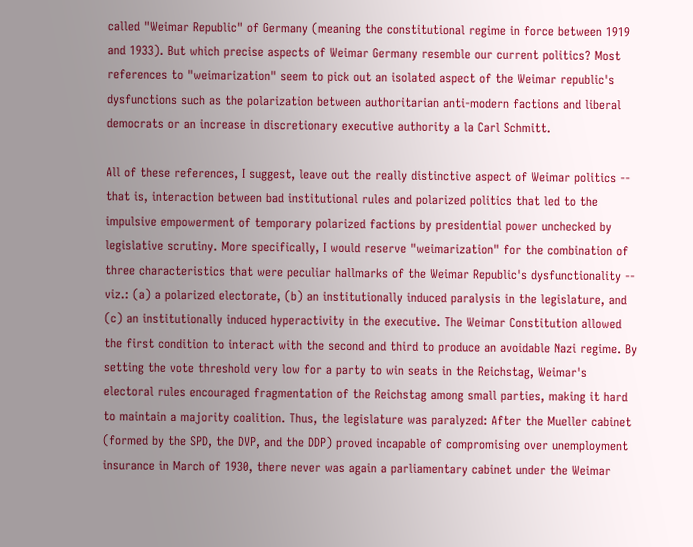called "Weimar Republic" of Germany (meaning the constitutional regime in force between 1919 and 1933). But which precise aspects of Weimar Germany resemble our current politics? Most references to "weimarization" seem to pick out an isolated aspect of the Weimar republic's dysfunctions such as the polarization between authoritarian anti-modern factions and liberal democrats or an increase in discretionary executive authority a la Carl Schmitt.

All of these references, I suggest, leave out the really distinctive aspect of Weimar politics -- that is, interaction between bad institutional rules and polarized politics that led to the impulsive empowerment of temporary polarized factions by presidential power unchecked by legislative scrutiny. More specifically, I would reserve "weimarization" for the combination of three characteristics that were peculiar hallmarks of the Weimar Republic's dysfunctionality -- viz.: (a) a polarized electorate, (b) an institutionally induced paralysis in the legislature, and (c) an institutionally induced hyperactivity in the executive. The Weimar Constitution allowed the first condition to interact with the second and third to produce an avoidable Nazi regime. By setting the vote threshold very low for a party to win seats in the Reichstag, Weimar's electoral rules encouraged fragmentation of the Reichstag among small parties, making it hard to maintain a majority coalition. Thus, the legislature was paralyzed: After the Mueller cabinet (formed by the SPD, the DVP, and the DDP) proved incapable of compromising over unemployment insurance in March of 1930, there never was again a parliamentary cabinet under the Weimar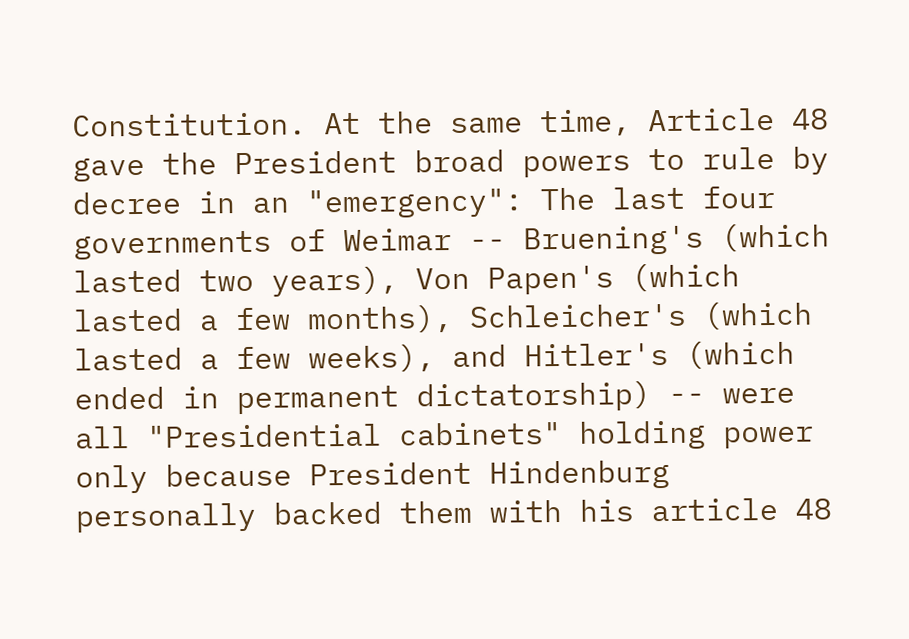Constitution. At the same time, Article 48 gave the President broad powers to rule by decree in an "emergency": The last four governments of Weimar -- Bruening's (which lasted two years), Von Papen's (which lasted a few months), Schleicher's (which lasted a few weeks), and Hitler's (which ended in permanent dictatorship) -- were all "Presidential cabinets" holding power only because President Hindenburg personally backed them with his article 48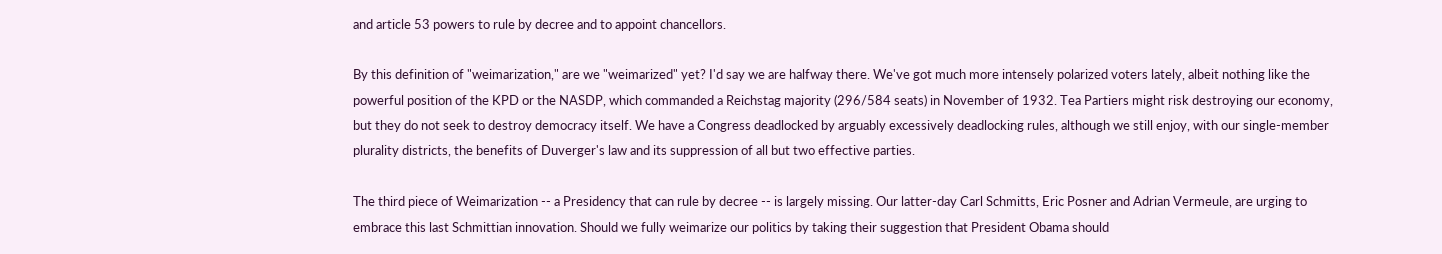and article 53 powers to rule by decree and to appoint chancellors.

By this definition of "weimarization," are we "weimarized" yet? I'd say we are halfway there. We've got much more intensely polarized voters lately, albeit nothing like the powerful position of the KPD or the NASDP, which commanded a Reichstag majority (296/584 seats) in November of 1932. Tea Partiers might risk destroying our economy, but they do not seek to destroy democracy itself. We have a Congress deadlocked by arguably excessively deadlocking rules, although we still enjoy, with our single-member plurality districts, the benefits of Duverger's law and its suppression of all but two effective parties.

The third piece of Weimarization -- a Presidency that can rule by decree -- is largely missing. Our latter-day Carl Schmitts, Eric Posner and Adrian Vermeule, are urging to embrace this last Schmittian innovation. Should we fully weimarize our politics by taking their suggestion that President Obama should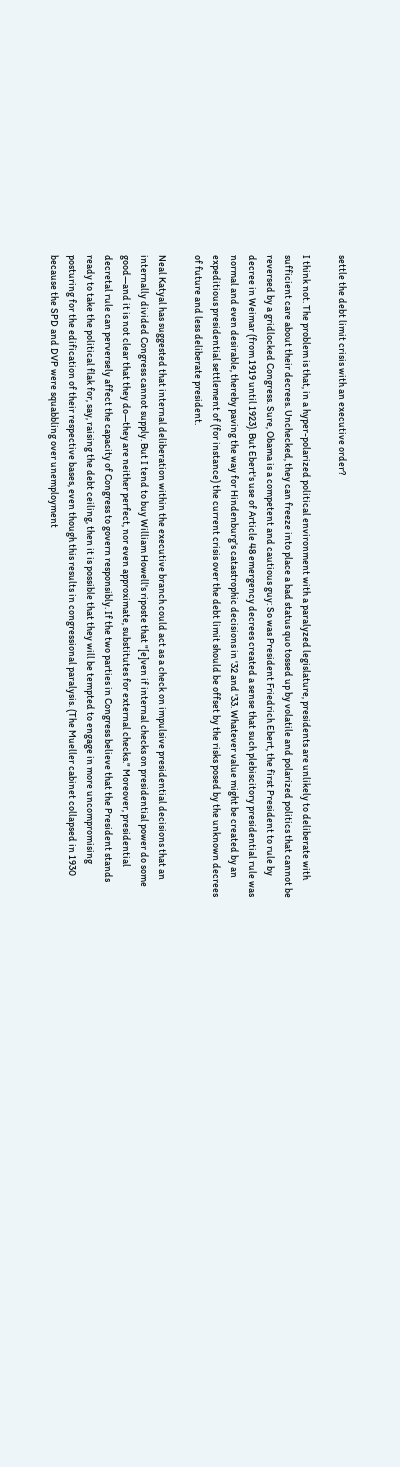settle the debt limit crisis with an executive order?

I think not. The problem is that, in a hyper-polarized political environment with a paralyzed legislature, presidents are unlikely to deliberate with sufficient care about their decrees. Unchecked, they can freeze into place a bad status quo tossed up by volatile and polarized politics that cannot be reversed by a gridlocked Congress. Sure, Obama is a competent and cautious guy: So was President Friedrich Ebert, the first President to rule by decree in Weimar (from 1919 until 1923). But Ebert's use of Article 48 emergency decrees created a sense that such plebiscitory presidential rule was normal and even desirable, thereby paving the way for Hindenburg's catastrophic decisions in '32 and '33. Whatever value might be created by an expeditious presidential settlement of (for instance) the current crisis over the debt limit should be offset by the risks posed by the unknown decrees of future and less deliberate president.

Neal Katyal has suggested that internal deliberation within the executive branch could act as a check on impulsive presidential decisions that an internally divided Congress cannot supply. But I tend to buy William Howell's riposte that "[e]ven if internal checks on presidential power do some good—and it is not clear that they do—they are neither perfect, nor even approximate, substitutes for external checks." Moreover, presidential decretal rule can perversely affect the capacity of Congress to govern responsibly. If the two parties in Congress believe that the President stands ready to take the political flak for, say, raising the debt ceiling, then it is possible that they will be tempted to engage in more uncompromising posturing for the edification of their respective bases, even though this results in congressional paralysis. (The Mueller cabinet collapsed in 1930 because the SPD and DVP were squabbling over unemployment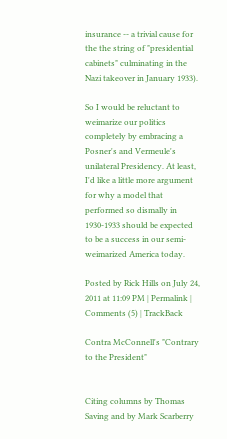insurance -- a trivial cause for the the string of "presidential cabinets" culminating in the Nazi takeover in January 1933).

So I would be reluctant to weimarize our politics completely by embracing a Posner's and Vermeule's unilateral Presidency. At least, I'd like a little more argument for why a model that performed so dismally in 1930-1933 should be expected to be a success in our semi-weimarized America today.

Posted by Rick Hills on July 24, 2011 at 11:09 PM | Permalink | Comments (5) | TrackBack

Contra McConnell's "Contrary to the President"


Citing columns by Thomas Saving and by Mark Scarberry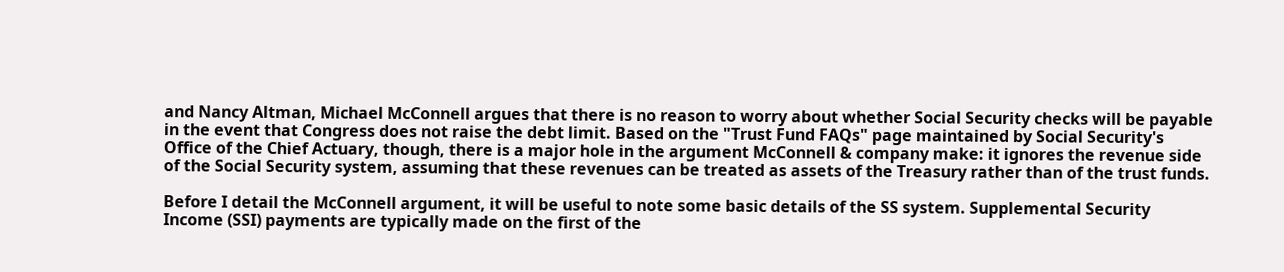and Nancy Altman, Michael McConnell argues that there is no reason to worry about whether Social Security checks will be payable in the event that Congress does not raise the debt limit. Based on the "Trust Fund FAQs" page maintained by Social Security's Office of the Chief Actuary, though, there is a major hole in the argument McConnell & company make: it ignores the revenue side of the Social Security system, assuming that these revenues can be treated as assets of the Treasury rather than of the trust funds.

Before I detail the McConnell argument, it will be useful to note some basic details of the SS system. Supplemental Security Income (SSI) payments are typically made on the first of the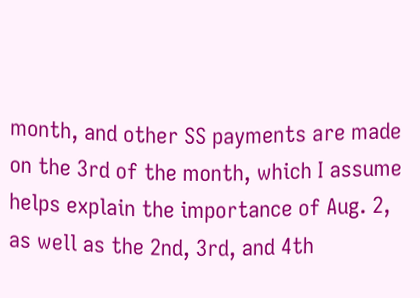month, and other SS payments are made on the 3rd of the month, which I assume helps explain the importance of Aug. 2, as well as the 2nd, 3rd, and 4th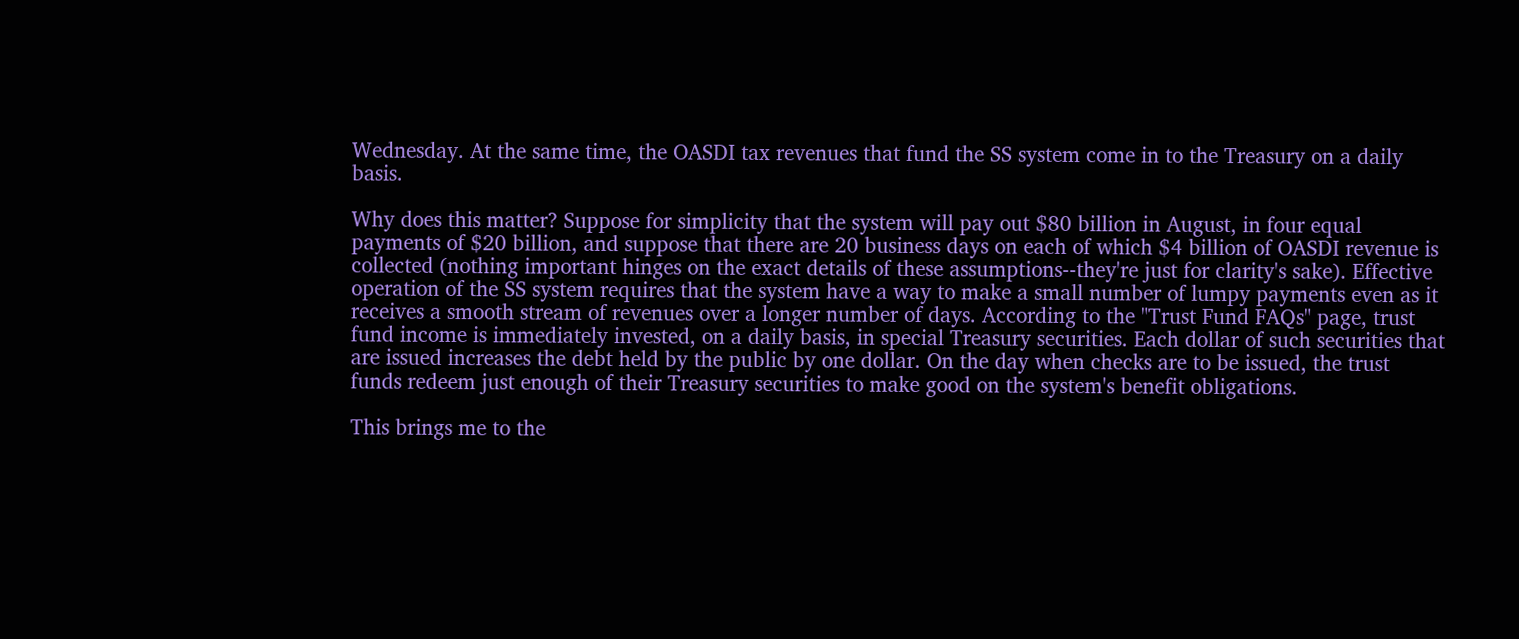Wednesday. At the same time, the OASDI tax revenues that fund the SS system come in to the Treasury on a daily basis.

Why does this matter? Suppose for simplicity that the system will pay out $80 billion in August, in four equal payments of $20 billion, and suppose that there are 20 business days on each of which $4 billion of OASDI revenue is collected (nothing important hinges on the exact details of these assumptions--they're just for clarity's sake). Effective operation of the SS system requires that the system have a way to make a small number of lumpy payments even as it receives a smooth stream of revenues over a longer number of days. According to the "Trust Fund FAQs" page, trust fund income is immediately invested, on a daily basis, in special Treasury securities. Each dollar of such securities that are issued increases the debt held by the public by one dollar. On the day when checks are to be issued, the trust funds redeem just enough of their Treasury securities to make good on the system's benefit obligations.

This brings me to the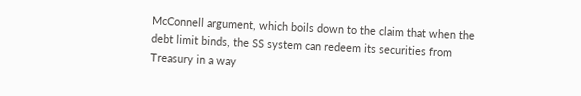McConnell argument, which boils down to the claim that when the debt limit binds, the SS system can redeem its securities from Treasury in a way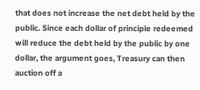that does not increase the net debt held by the public. Since each dollar of principle redeemed will reduce the debt held by the public by one dollar, the argument goes, Treasury can then auction off a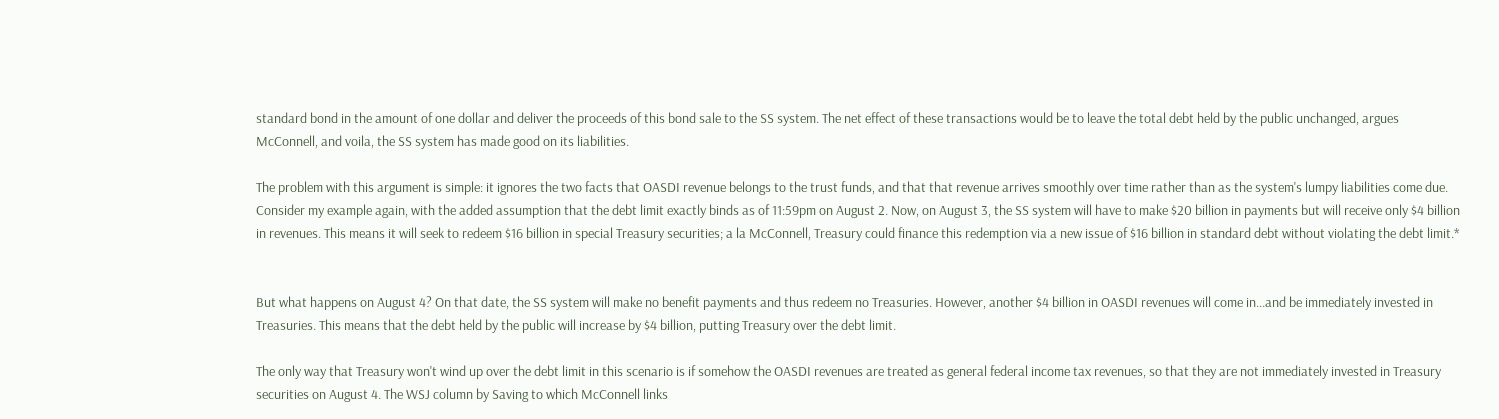standard bond in the amount of one dollar and deliver the proceeds of this bond sale to the SS system. The net effect of these transactions would be to leave the total debt held by the public unchanged, argues McConnell, and voila, the SS system has made good on its liabilities.

The problem with this argument is simple: it ignores the two facts that OASDI revenue belongs to the trust funds, and that that revenue arrives smoothly over time rather than as the system's lumpy liabilities come due.  Consider my example again, with the added assumption that the debt limit exactly binds as of 11:59pm on August 2. Now, on August 3, the SS system will have to make $20 billion in payments but will receive only $4 billion in revenues. This means it will seek to redeem $16 billion in special Treasury securities; a la McConnell, Treasury could finance this redemption via a new issue of $16 billion in standard debt without violating the debt limit.*


But what happens on August 4? On that date, the SS system will make no benefit payments and thus redeem no Treasuries. However, another $4 billion in OASDI revenues will come in...and be immediately invested in Treasuries. This means that the debt held by the public will increase by $4 billion, putting Treasury over the debt limit.

The only way that Treasury won't wind up over the debt limit in this scenario is if somehow the OASDI revenues are treated as general federal income tax revenues, so that they are not immediately invested in Treasury securities on August 4. The WSJ column by Saving to which McConnell links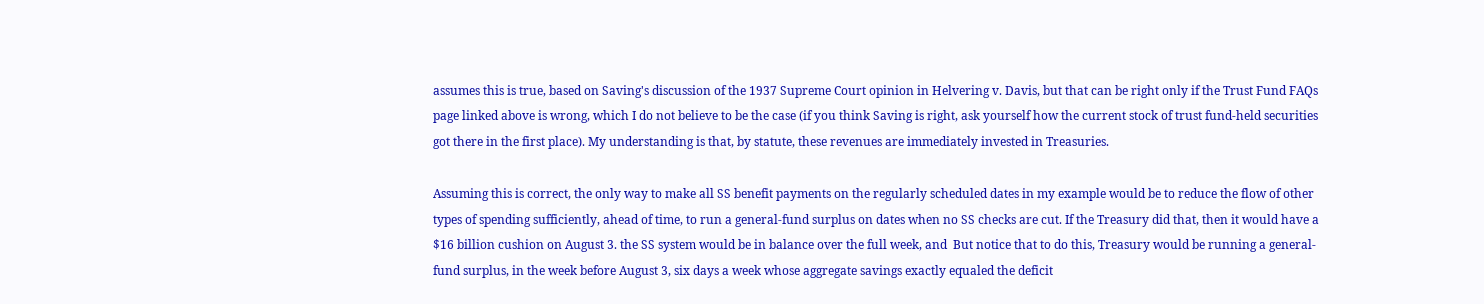assumes this is true, based on Saving's discussion of the 1937 Supreme Court opinion in Helvering v. Davis, but that can be right only if the Trust Fund FAQs page linked above is wrong, which I do not believe to be the case (if you think Saving is right, ask yourself how the current stock of trust fund-held securities got there in the first place). My understanding is that, by statute, these revenues are immediately invested in Treasuries.

Assuming this is correct, the only way to make all SS benefit payments on the regularly scheduled dates in my example would be to reduce the flow of other types of spending sufficiently, ahead of time, to run a general-fund surplus on dates when no SS checks are cut. If the Treasury did that, then it would have a $16 billion cushion on August 3. the SS system would be in balance over the full week, and  But notice that to do this, Treasury would be running a general-fund surplus, in the week before August 3, six days a week whose aggregate savings exactly equaled the deficit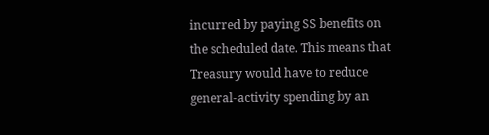incurred by paying SS benefits on the scheduled date. This means that Treasury would have to reduce general-activity spending by an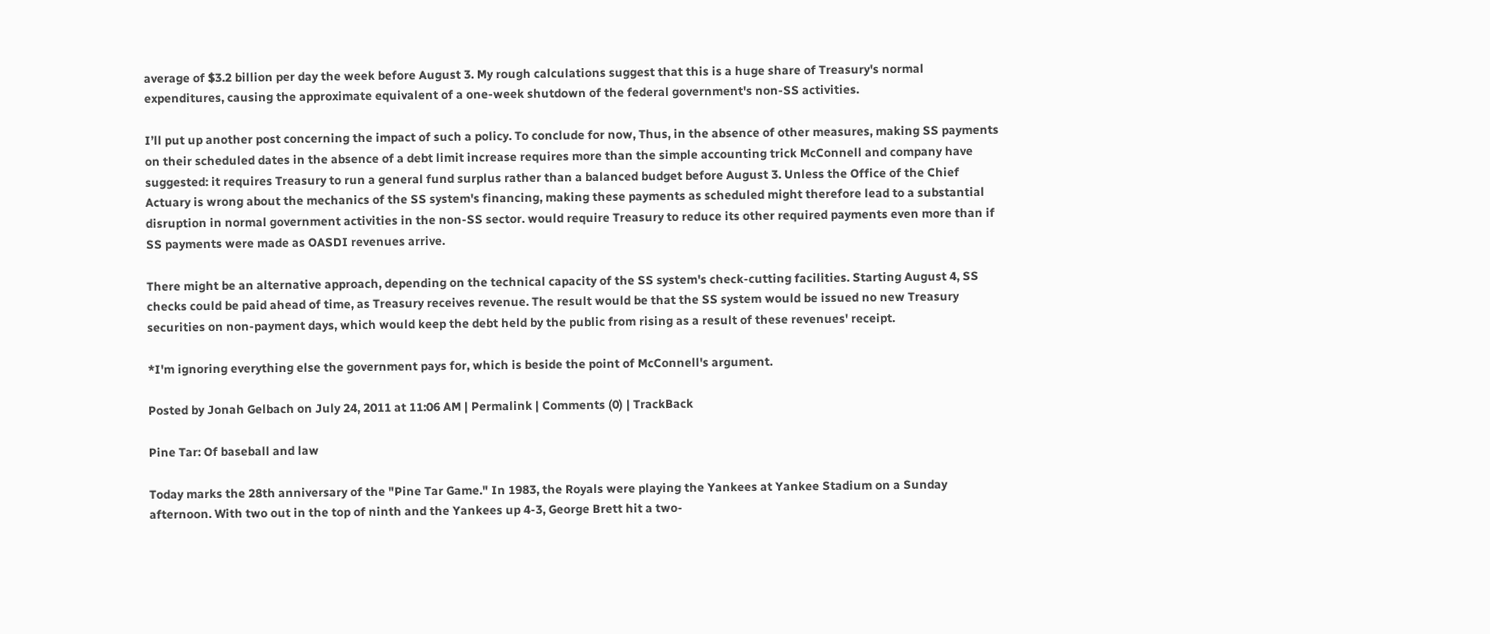average of $3.2 billion per day the week before August 3. My rough calculations suggest that this is a huge share of Treasury's normal expenditures, causing the approximate equivalent of a one-week shutdown of the federal government's non-SS activities.

I’ll put up another post concerning the impact of such a policy. To conclude for now, Thus, in the absence of other measures, making SS payments on their scheduled dates in the absence of a debt limit increase requires more than the simple accounting trick McConnell and company have suggested: it requires Treasury to run a general fund surplus rather than a balanced budget before August 3. Unless the Office of the Chief Actuary is wrong about the mechanics of the SS system's financing, making these payments as scheduled might therefore lead to a substantial disruption in normal government activities in the non-SS sector. would require Treasury to reduce its other required payments even more than if SS payments were made as OASDI revenues arrive.

There might be an alternative approach, depending on the technical capacity of the SS system's check-cutting facilities. Starting August 4, SS checks could be paid ahead of time, as Treasury receives revenue. The result would be that the SS system would be issued no new Treasury securities on non-payment days, which would keep the debt held by the public from rising as a result of these revenues' receipt.

*I'm ignoring everything else the government pays for, which is beside the point of McConnell's argument.

Posted by Jonah Gelbach on July 24, 2011 at 11:06 AM | Permalink | Comments (0) | TrackBack

Pine Tar: Of baseball and law

Today marks the 28th anniversary of the "Pine Tar Game." In 1983, the Royals were playing the Yankees at Yankee Stadium on a Sunday afternoon. With two out in the top of ninth and the Yankees up 4-3, George Brett hit a two-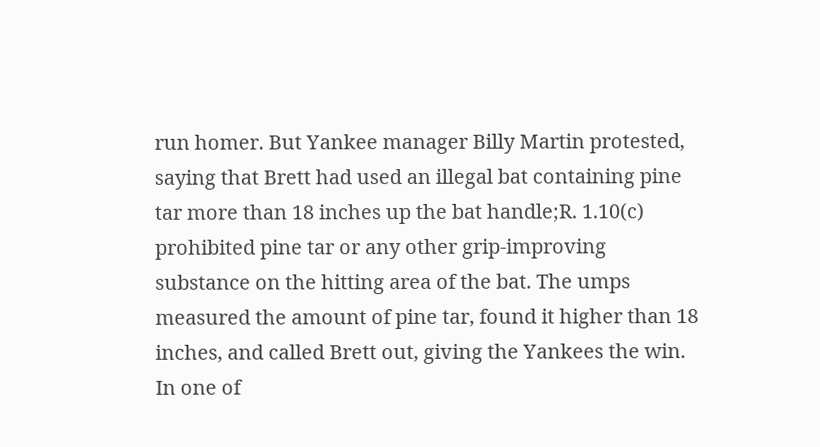run homer. But Yankee manager Billy Martin protested, saying that Brett had used an illegal bat containing pine tar more than 18 inches up the bat handle;R. 1.10(c) prohibited pine tar or any other grip-improving substance on the hitting area of the bat. The umps measured the amount of pine tar, found it higher than 18 inches, and called Brett out, giving the Yankees the win. In one of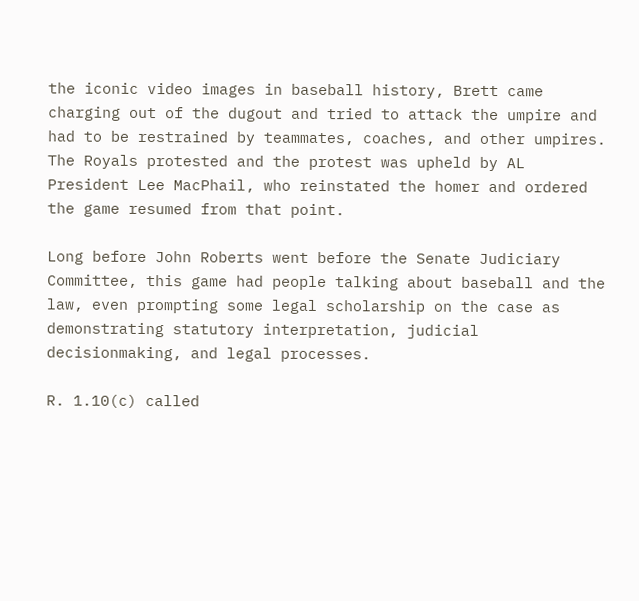the iconic video images in baseball history, Brett came charging out of the dugout and tried to attack the umpire and had to be restrained by teammates, coaches, and other umpires. The Royals protested and the protest was upheld by AL President Lee MacPhail, who reinstated the homer and ordered the game resumed from that point.

Long before John Roberts went before the Senate Judiciary Committee, this game had people talking about baseball and the law, even prompting some legal scholarship on the case as demonstrating statutory interpretation, judicial decisionmaking, and legal processes.

R. 1.10(c) called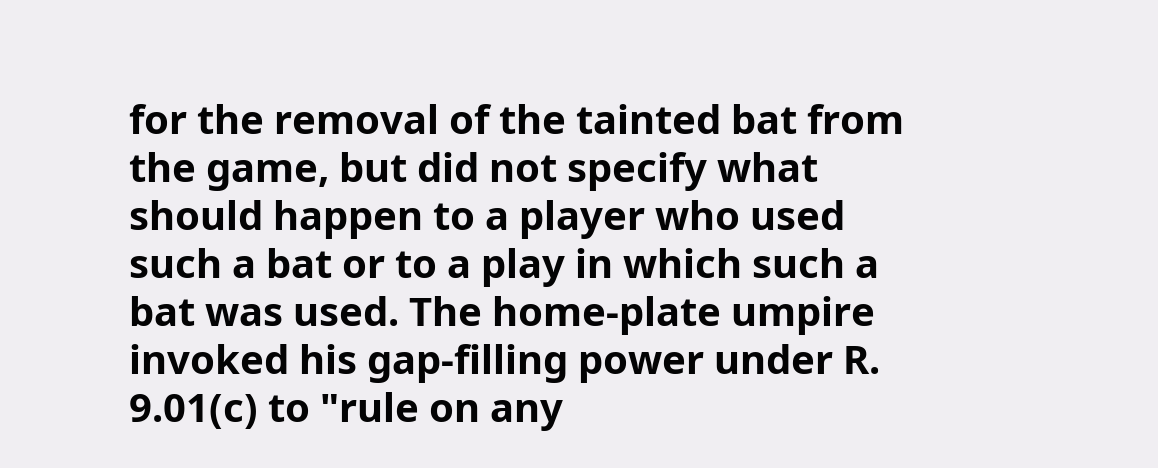for the removal of the tainted bat from the game, but did not specify what should happen to a player who used such a bat or to a play in which such a bat was used. The home-plate umpire invoked his gap-filling power under R. 9.01(c) to "rule on any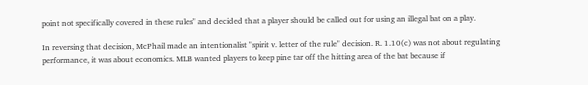point not specifically covered in these rules" and decided that a player should be called out for using an illegal bat on a play.

In reversing that decision, McPhail made an intentionalist "spirit v. letter of the rule" decision. R. 1.10(c) was not about regulating performance, it was about economics. MLB wanted players to keep pine tar off the hitting area of the bat because if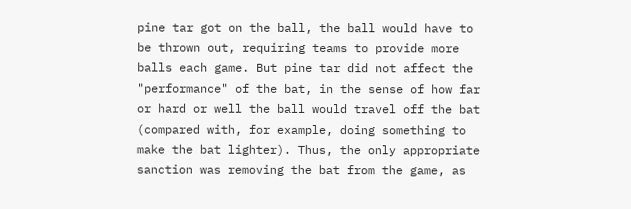pine tar got on the ball, the ball would have to be thrown out, requiring teams to provide more balls each game. But pine tar did not affect the "performance" of the bat, in the sense of how far or hard or well the ball would travel off the bat (compared with, for example, doing something to make the bat lighter). Thus, the only appropriate sanction was removing the bat from the game, as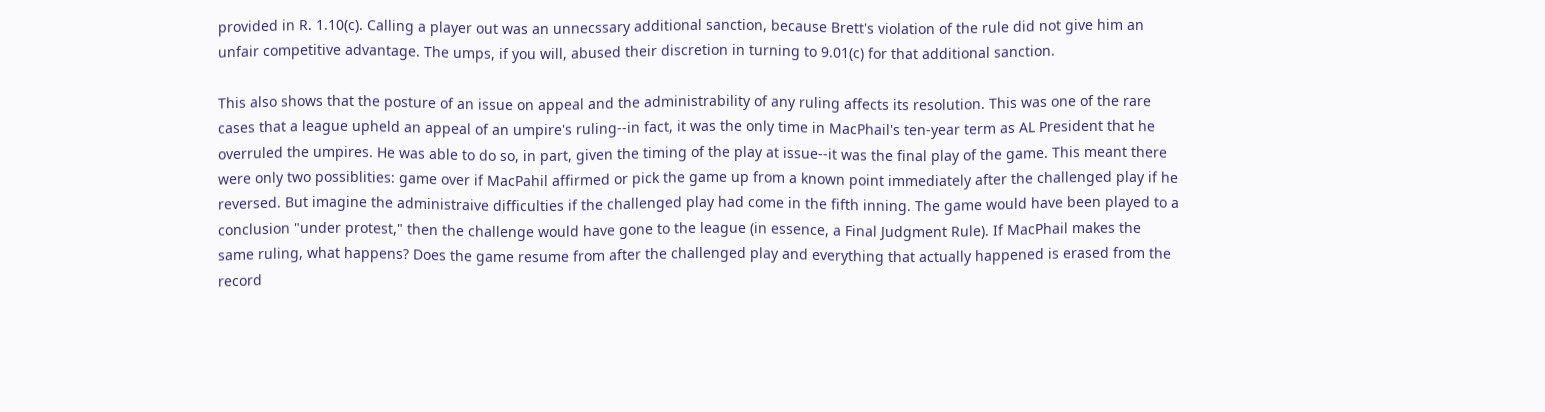provided in R. 1.10(c). Calling a player out was an unnecssary additional sanction, because Brett's violation of the rule did not give him an unfair competitive advantage. The umps, if you will, abused their discretion in turning to 9.01(c) for that additional sanction.

This also shows that the posture of an issue on appeal and the administrability of any ruling affects its resolution. This was one of the rare cases that a league upheld an appeal of an umpire's ruling--in fact, it was the only time in MacPhail's ten-year term as AL President that he overruled the umpires. He was able to do so, in part, given the timing of the play at issue--it was the final play of the game. This meant there were only two possiblities: game over if MacPahil affirmed or pick the game up from a known point immediately after the challenged play if he reversed. But imagine the administraive difficulties if the challenged play had come in the fifth inning. The game would have been played to a conclusion "under protest," then the challenge would have gone to the league (in essence, a Final Judgment Rule). If MacPhail makes the same ruling, what happens? Does the game resume from after the challenged play and everything that actually happened is erased from the record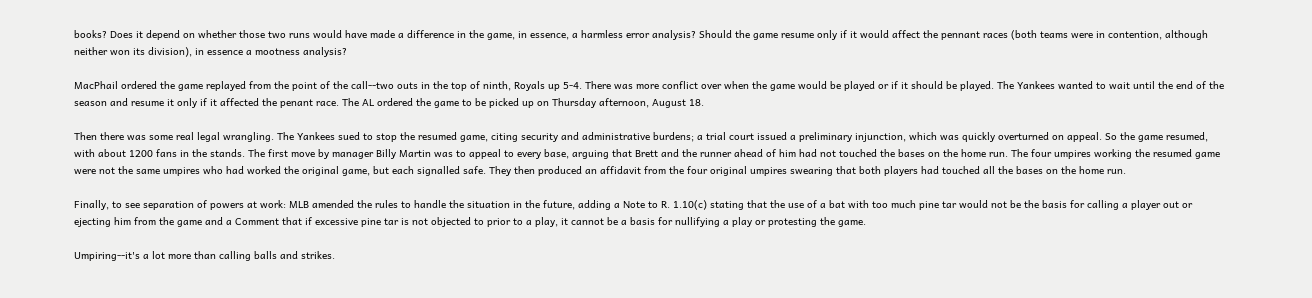books? Does it depend on whether those two runs would have made a difference in the game, in essence, a harmless error analysis? Should the game resume only if it would affect the pennant races (both teams were in contention, although neither won its division), in essence a mootness analysis?

MacPhail ordered the game replayed from the point of the call--two outs in the top of ninth, Royals up 5-4. There was more conflict over when the game would be played or if it should be played. The Yankees wanted to wait until the end of the season and resume it only if it affected the penant race. The AL ordered the game to be picked up on Thursday afternoon, August 18.

Then there was some real legal wrangling. The Yankees sued to stop the resumed game, citing security and administrative burdens; a trial court issued a preliminary injunction, which was quickly overturned on appeal. So the game resumed, with about 1200 fans in the stands. The first move by manager Billy Martin was to appeal to every base, arguing that Brett and the runner ahead of him had not touched the bases on the home run. The four umpires working the resumed game were not the same umpires who had worked the original game, but each signalled safe. They then produced an affidavit from the four original umpires swearing that both players had touched all the bases on the home run.

Finally, to see separation of powers at work: MLB amended the rules to handle the situation in the future, adding a Note to R. 1.10(c) stating that the use of a bat with too much pine tar would not be the basis for calling a player out or ejecting him from the game and a Comment that if excessive pine tar is not objected to prior to a play, it cannot be a basis for nullifying a play or protesting the game.

Umpiring--it's a lot more than calling balls and strikes.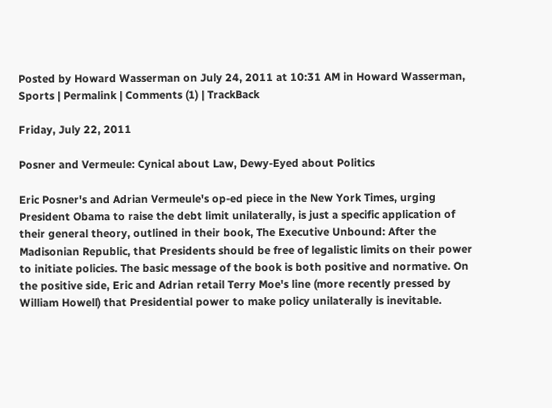Posted by Howard Wasserman on July 24, 2011 at 10:31 AM in Howard Wasserman, Sports | Permalink | Comments (1) | TrackBack

Friday, July 22, 2011

Posner and Vermeule: Cynical about Law, Dewy-Eyed about Politics

Eric Posner's and Adrian Vermeule's op-ed piece in the New York Times, urging President Obama to raise the debt limit unilaterally, is just a specific application of their general theory, outlined in their book, The Executive Unbound: After the Madisonian Republic, that Presidents should be free of legalistic limits on their power to initiate policies. The basic message of the book is both positive and normative. On the positive side, Eric and Adrian retail Terry Moe's line (more recently pressed by William Howell) that Presidential power to make policy unilaterally is inevitable.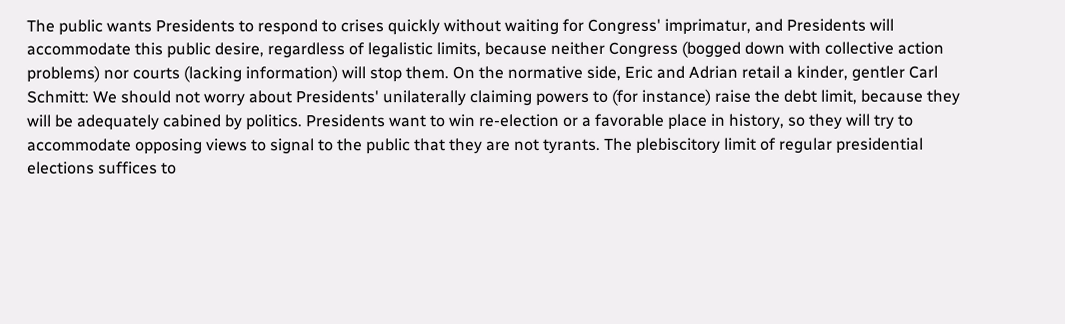The public wants Presidents to respond to crises quickly without waiting for Congress' imprimatur, and Presidents will accommodate this public desire, regardless of legalistic limits, because neither Congress (bogged down with collective action problems) nor courts (lacking information) will stop them. On the normative side, Eric and Adrian retail a kinder, gentler Carl Schmitt: We should not worry about Presidents' unilaterally claiming powers to (for instance) raise the debt limit, because they will be adequately cabined by politics. Presidents want to win re-election or a favorable place in history, so they will try to accommodate opposing views to signal to the public that they are not tyrants. The plebiscitory limit of regular presidential elections suffices to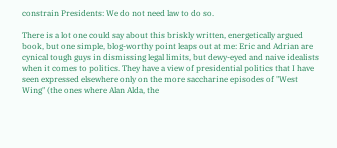constrain Presidents: We do not need law to do so.

There is a lot one could say about this briskly written, energetically argued book, but one simple, blog-worthy point leaps out at me: Eric and Adrian are cynical tough guys in dismissing legal limits, but dewy-eyed and naive idealists when it comes to politics. They have a view of presidential politics that I have seen expressed elsewhere only on the more saccharine episodes of "West Wing" (the ones where Alan Alda, the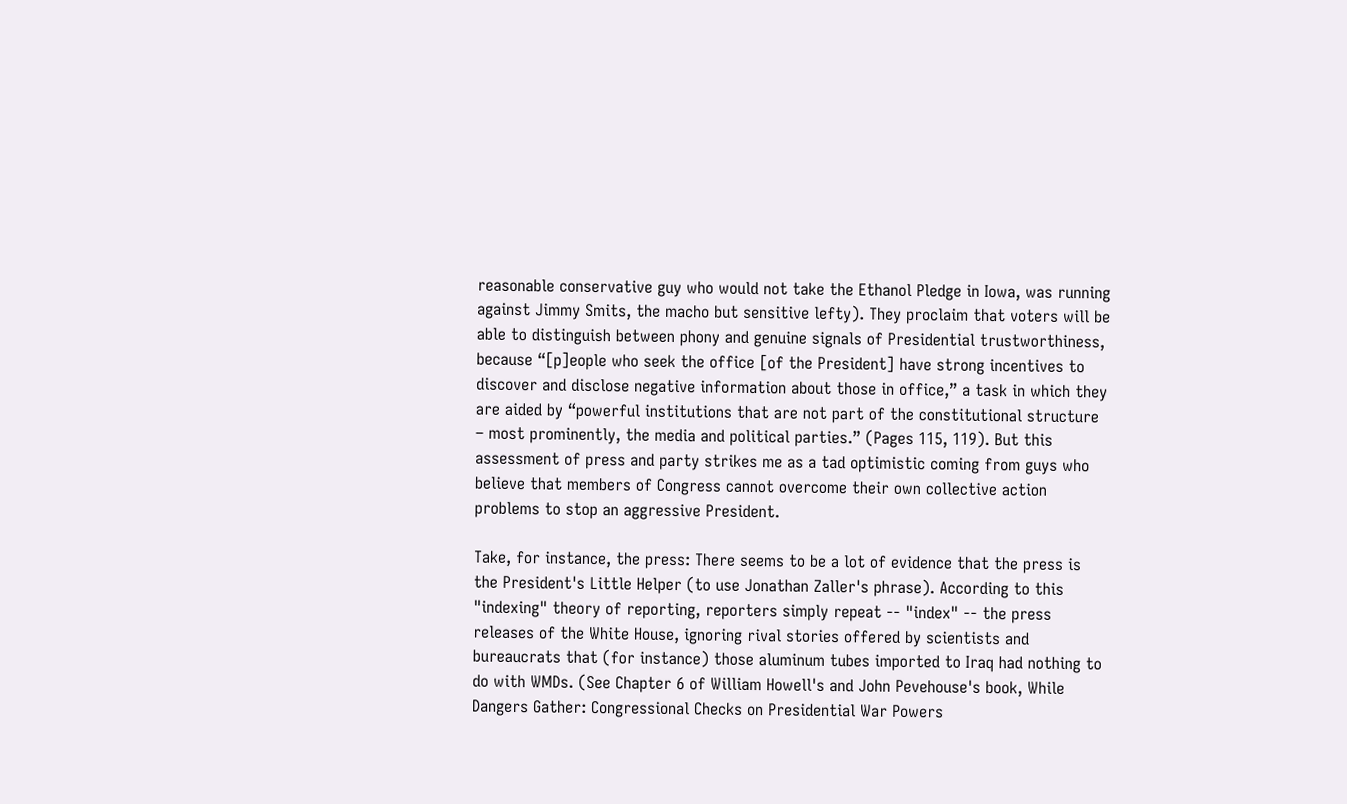reasonable conservative guy who would not take the Ethanol Pledge in Iowa, was running against Jimmy Smits, the macho but sensitive lefty). They proclaim that voters will be able to distinguish between phony and genuine signals of Presidential trustworthiness, because “[p]eople who seek the office [of the President] have strong incentives to discover and disclose negative information about those in office,” a task in which they are aided by “powerful institutions that are not part of the constitutional structure – most prominently, the media and political parties.” (Pages 115, 119). But this assessment of press and party strikes me as a tad optimistic coming from guys who believe that members of Congress cannot overcome their own collective action problems to stop an aggressive President.

Take, for instance, the press: There seems to be a lot of evidence that the press is the President's Little Helper (to use Jonathan Zaller's phrase). According to this "indexing" theory of reporting, reporters simply repeat -- "index" -- the press releases of the White House, ignoring rival stories offered by scientists and bureaucrats that (for instance) those aluminum tubes imported to Iraq had nothing to do with WMDs. (See Chapter 6 of William Howell's and John Pevehouse's book, While Dangers Gather: Congressional Checks on Presidential War Powers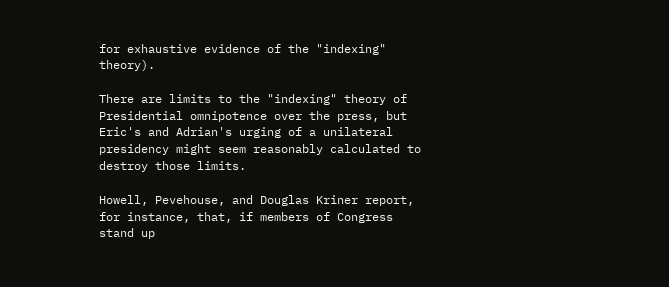for exhaustive evidence of the "indexing" theory).

There are limits to the "indexing" theory of Presidential omnipotence over the press, but Eric's and Adrian's urging of a unilateral presidency might seem reasonably calculated to destroy those limits.

Howell, Pevehouse, and Douglas Kriner report, for instance, that, if members of Congress stand up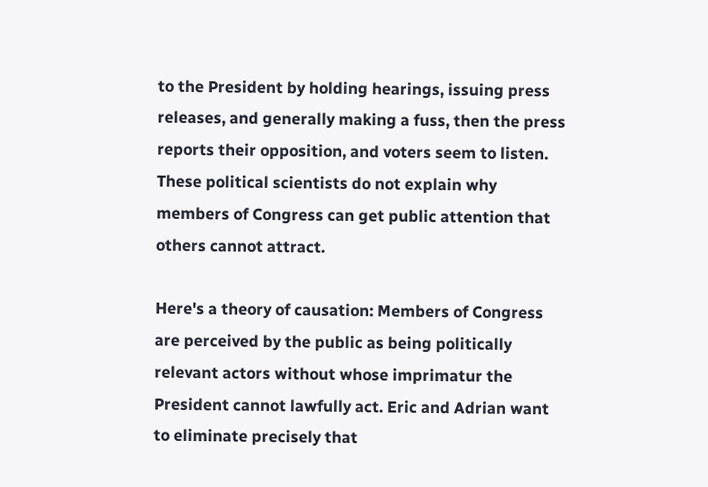to the President by holding hearings, issuing press releases, and generally making a fuss, then the press reports their opposition, and voters seem to listen. These political scientists do not explain why members of Congress can get public attention that others cannot attract.

Here's a theory of causation: Members of Congress are perceived by the public as being politically relevant actors without whose imprimatur the President cannot lawfully act. Eric and Adrian want to eliminate precisely that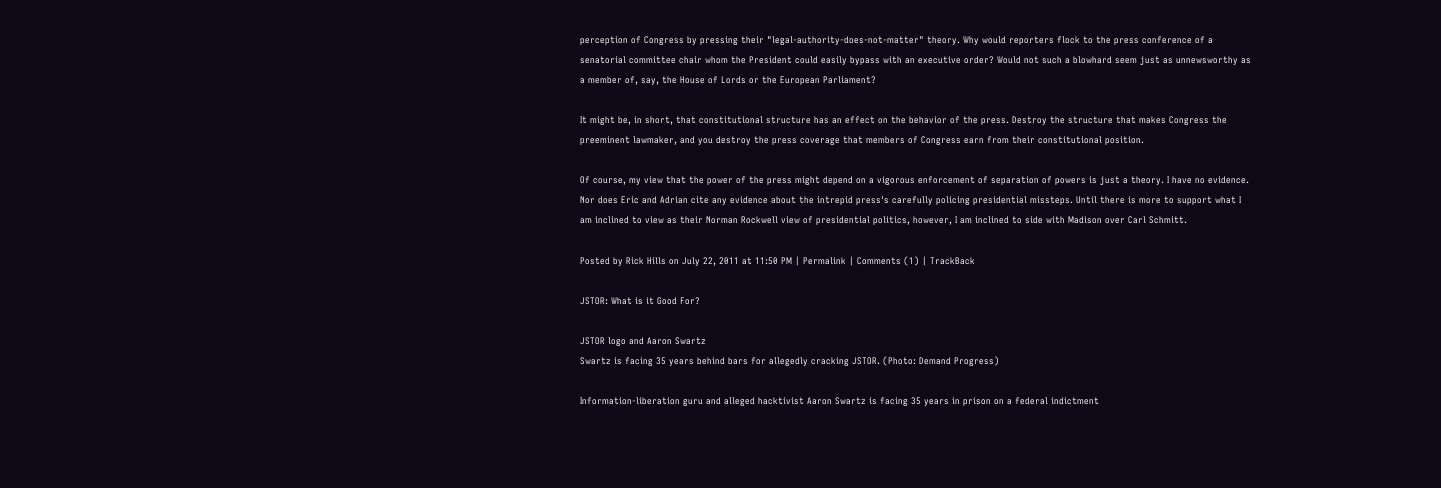perception of Congress by pressing their "legal-authority-does-not-matter" theory. Why would reporters flock to the press conference of a senatorial committee chair whom the President could easily bypass with an executive order? Would not such a blowhard seem just as unnewsworthy as a member of, say, the House of Lords or the European Parliament?

It might be, in short, that constitutional structure has an effect on the behavior of the press. Destroy the structure that makes Congress the preeminent lawmaker, and you destroy the press coverage that members of Congress earn from their constitutional position.

Of course, my view that the power of the press might depend on a vigorous enforcement of separation of powers is just a theory. I have no evidence. Nor does Eric and Adrian cite any evidence about the intrepid press's carefully policing presidential missteps. Until there is more to support what I am inclined to view as their Norman Rockwell view of presidential politics, however, I am inclined to side with Madison over Carl Schmitt.

Posted by Rick Hills on July 22, 2011 at 11:50 PM | Permalink | Comments (1) | TrackBack

JSTOR: What is it Good For?

JSTOR logo and Aaron Swartz
Swartz is facing 35 years behind bars for allegedly cracking JSTOR. (Photo: Demand Progress)

Information-liberation guru and alleged hacktivist Aaron Swartz is facing 35 years in prison on a federal indictment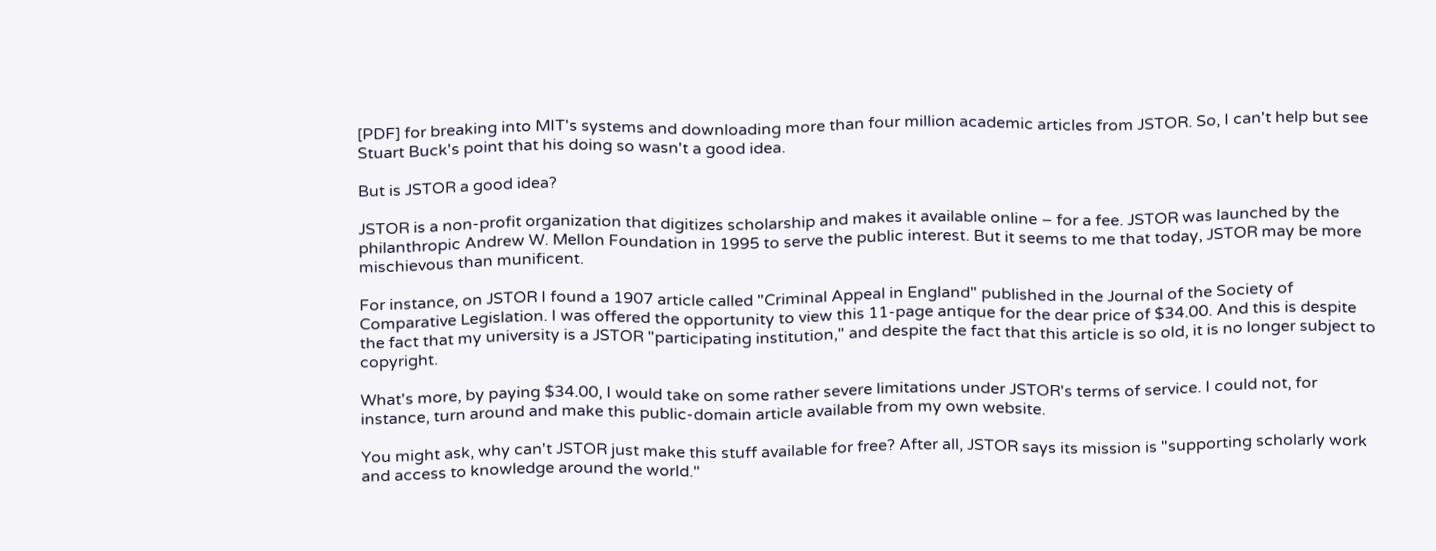[PDF] for breaking into MIT's systems and downloading more than four million academic articles from JSTOR. So, I can't help but see Stuart Buck's point that his doing so wasn't a good idea.

But is JSTOR a good idea?

JSTOR is a non-profit organization that digitizes scholarship and makes it available online – for a fee. JSTOR was launched by the philanthropic Andrew W. Mellon Foundation in 1995 to serve the public interest. But it seems to me that today, JSTOR may be more mischievous than munificent.

For instance, on JSTOR I found a 1907 article called "Criminal Appeal in England" published in the Journal of the Society of Comparative Legislation. I was offered the opportunity to view this 11-page antique for the dear price of $34.00. And this is despite the fact that my university is a JSTOR "participating institution," and despite the fact that this article is so old, it is no longer subject to copyright.

What's more, by paying $34.00, I would take on some rather severe limitations under JSTOR's terms of service. I could not, for instance, turn around and make this public-domain article available from my own website.

You might ask, why can't JSTOR just make this stuff available for free? After all, JSTOR says its mission is "supporting scholarly work and access to knowledge around the world."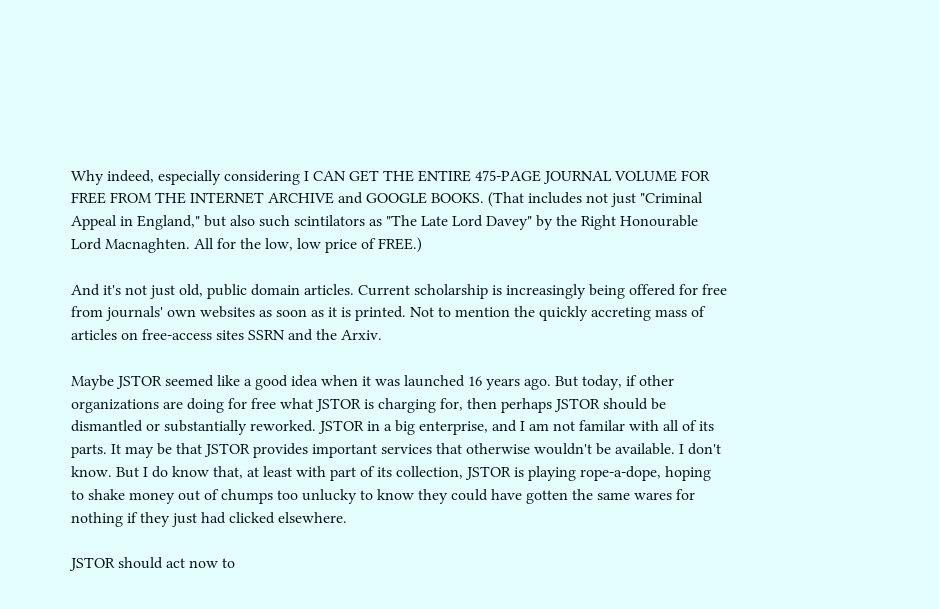Why indeed, especially considering I CAN GET THE ENTIRE 475-PAGE JOURNAL VOLUME FOR FREE FROM THE INTERNET ARCHIVE and GOOGLE BOOKS. (That includes not just "Criminal Appeal in England," but also such scintilators as "The Late Lord Davey" by the Right Honourable Lord Macnaghten. All for the low, low price of FREE.)

And it's not just old, public domain articles. Current scholarship is increasingly being offered for free from journals' own websites as soon as it is printed. Not to mention the quickly accreting mass of articles on free-access sites SSRN and the Arxiv.

Maybe JSTOR seemed like a good idea when it was launched 16 years ago. But today, if other organizations are doing for free what JSTOR is charging for, then perhaps JSTOR should be dismantled or substantially reworked. JSTOR in a big enterprise, and I am not familar with all of its parts. It may be that JSTOR provides important services that otherwise wouldn't be available. I don't know. But I do know that, at least with part of its collection, JSTOR is playing rope-a-dope, hoping to shake money out of chumps too unlucky to know they could have gotten the same wares for nothing if they just had clicked elsewhere.

JSTOR should act now to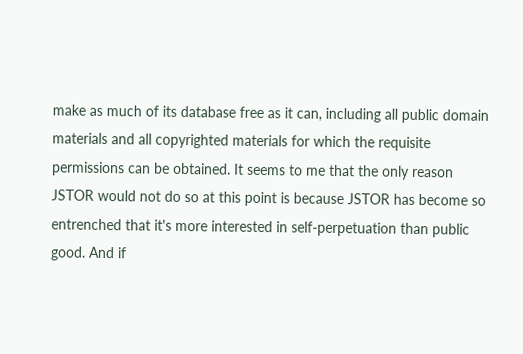make as much of its database free as it can, including all public domain materials and all copyrighted materials for which the requisite permissions can be obtained. It seems to me that the only reason JSTOR would not do so at this point is because JSTOR has become so entrenched that it's more interested in self-perpetuation than public good. And if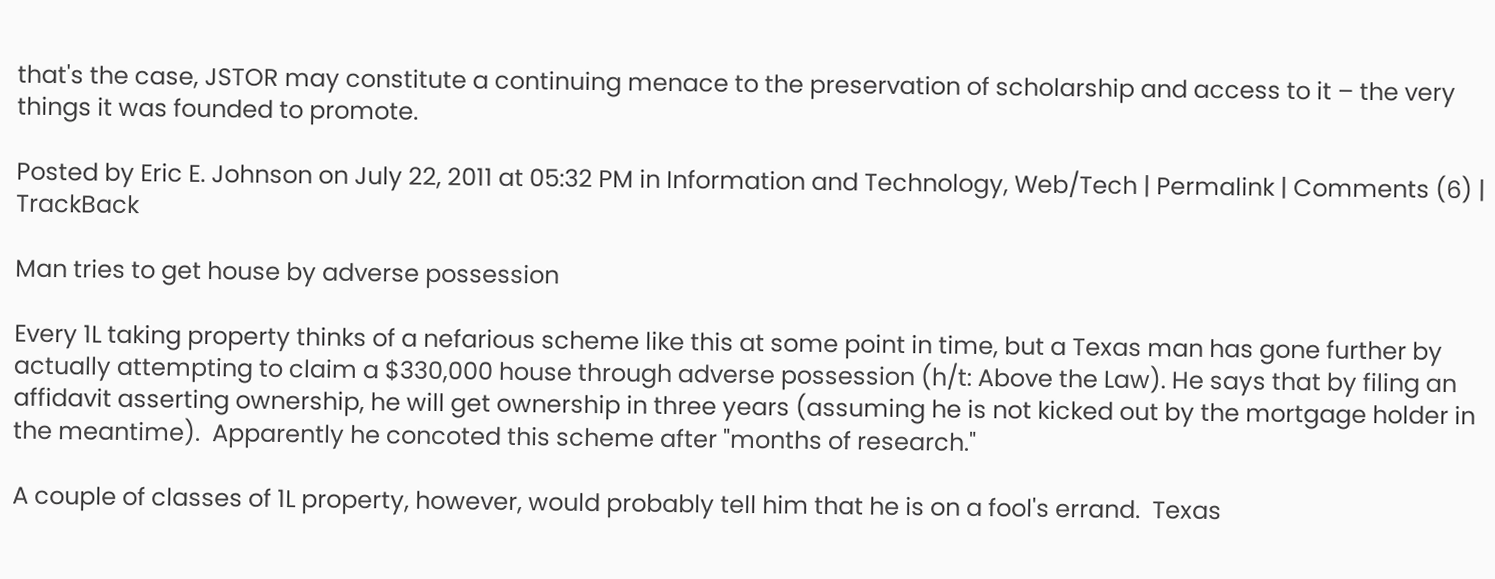that's the case, JSTOR may constitute a continuing menace to the preservation of scholarship and access to it – the very things it was founded to promote.

Posted by Eric E. Johnson on July 22, 2011 at 05:32 PM in Information and Technology, Web/Tech | Permalink | Comments (6) | TrackBack

Man tries to get house by adverse possession

Every 1L taking property thinks of a nefarious scheme like this at some point in time, but a Texas man has gone further by actually attempting to claim a $330,000 house through adverse possession (h/t: Above the Law). He says that by filing an affidavit asserting ownership, he will get ownership in three years (assuming he is not kicked out by the mortgage holder in the meantime).  Apparently he concoted this scheme after "months of research."

A couple of classes of 1L property, however, would probably tell him that he is on a fool's errand.  Texas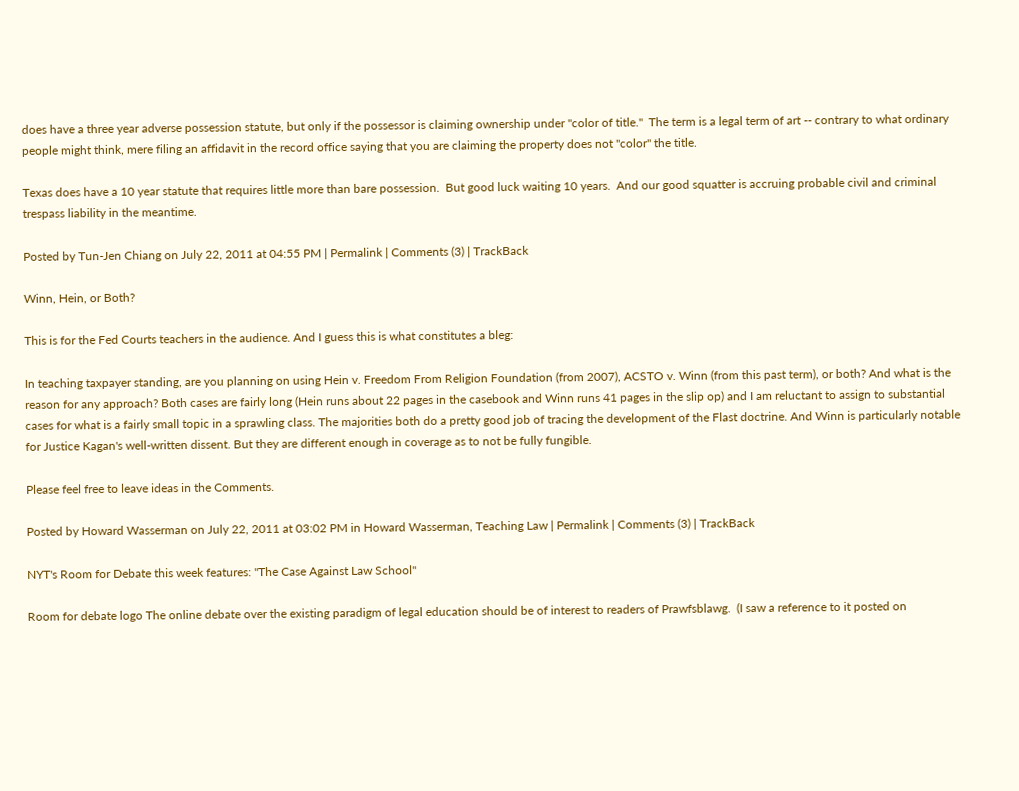does have a three year adverse possession statute, but only if the possessor is claiming ownership under "color of title."  The term is a legal term of art -- contrary to what ordinary people might think, mere filing an affidavit in the record office saying that you are claiming the property does not "color" the title.

Texas does have a 10 year statute that requires little more than bare possession.  But good luck waiting 10 years.  And our good squatter is accruing probable civil and criminal trespass liability in the meantime.

Posted by Tun-Jen Chiang on July 22, 2011 at 04:55 PM | Permalink | Comments (3) | TrackBack

Winn, Hein, or Both?

This is for the Fed Courts teachers in the audience. And I guess this is what constitutes a bleg:

In teaching taxpayer standing, are you planning on using Hein v. Freedom From Religion Foundation (from 2007), ACSTO v. Winn (from this past term), or both? And what is the reason for any approach? Both cases are fairly long (Hein runs about 22 pages in the casebook and Winn runs 41 pages in the slip op) and I am reluctant to assign to substantial cases for what is a fairly small topic in a sprawling class. The majorities both do a pretty good job of tracing the development of the Flast doctrine. And Winn is particularly notable for Justice Kagan's well-written dissent. But they are different enough in coverage as to not be fully fungible.

Please feel free to leave ideas in the Comments.

Posted by Howard Wasserman on July 22, 2011 at 03:02 PM in Howard Wasserman, Teaching Law | Permalink | Comments (3) | TrackBack

NYT's Room for Debate this week features: "The Case Against Law School"

Room for debate logo The online debate over the existing paradigm of legal education should be of interest to readers of Prawfsblawg.  (I saw a reference to it posted on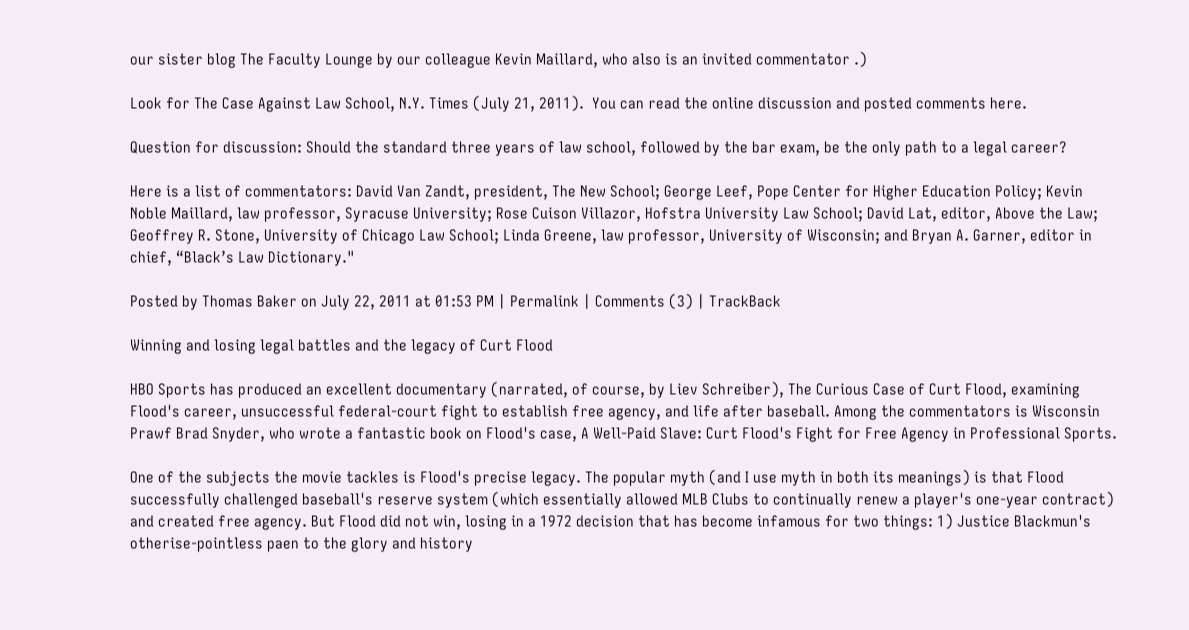our sister blog The Faculty Lounge by our colleague Kevin Maillard, who also is an invited commentator .)

Look for The Case Against Law School, N.Y. Times (July 21, 2011).  You can read the online discussion and posted comments here.

Question for discussion: Should the standard three years of law school, followed by the bar exam, be the only path to a legal career?

Here is a list of commentators: David Van Zandt, president, The New School; George Leef, Pope Center for Higher Education Policy; Kevin Noble Maillard, law professor, Syracuse University; Rose Cuison Villazor, Hofstra University Law School; David Lat, editor, Above the Law; Geoffrey R. Stone, University of Chicago Law School; Linda Greene, law professor, University of Wisconsin; and Bryan A. Garner, editor in chief, “Black’s Law Dictionary."

Posted by Thomas Baker on July 22, 2011 at 01:53 PM | Permalink | Comments (3) | TrackBack

Winning and losing legal battles and the legacy of Curt Flood

HBO Sports has produced an excellent documentary (narrated, of course, by Liev Schreiber), The Curious Case of Curt Flood, examining Flood's career, unsuccessful federal-court fight to establish free agency, and life after baseball. Among the commentators is Wisconsin Prawf Brad Snyder, who wrote a fantastic book on Flood's case, A Well-Paid Slave: Curt Flood's Fight for Free Agency in Professional Sports.

One of the subjects the movie tackles is Flood's precise legacy. The popular myth (and I use myth in both its meanings) is that Flood successfully challenged baseball's reserve system (which essentially allowed MLB Clubs to continually renew a player's one-year contract) and created free agency. But Flood did not win, losing in a 1972 decision that has become infamous for two things: 1) Justice Blackmun's otherise-pointless paen to the glory and history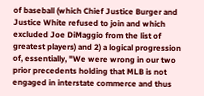of baseball (which Chief Justice Burger and Justice White refused to join and which excluded Joe DiMaggio from the list of greatest players) and 2) a logical progression of, essentially, "We were wrong in our two prior precedents holding that MLB is not engaged in interstate commerce and thus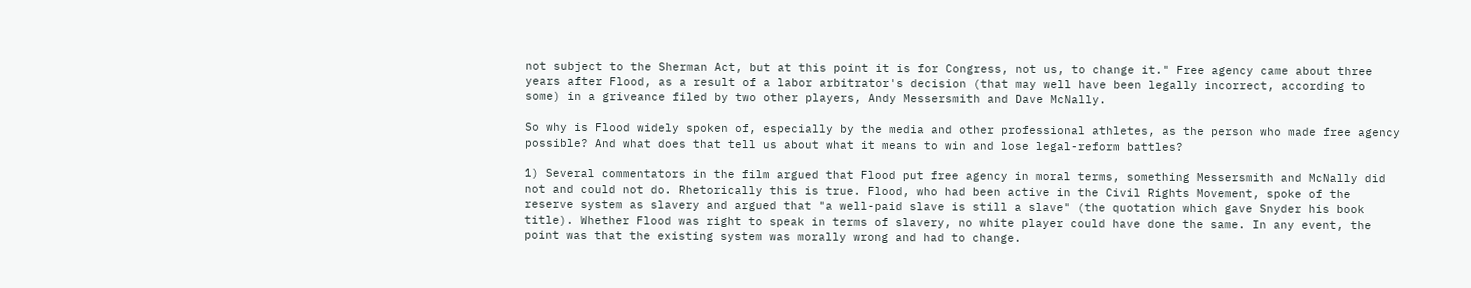not subject to the Sherman Act, but at this point it is for Congress, not us, to change it." Free agency came about three years after Flood, as a result of a labor arbitrator's decision (that may well have been legally incorrect, according to some) in a griveance filed by two other players, Andy Messersmith and Dave McNally.

So why is Flood widely spoken of, especially by the media and other professional athletes, as the person who made free agency possible? And what does that tell us about what it means to win and lose legal-reform battles?

1) Several commentators in the film argued that Flood put free agency in moral terms, something Messersmith and McNally did not and could not do. Rhetorically this is true. Flood, who had been active in the Civil Rights Movement, spoke of the reserve system as slavery and argued that "a well-paid slave is still a slave" (the quotation which gave Snyder his book title). Whether Flood was right to speak in terms of slavery, no white player could have done the same. In any event, the point was that the existing system was morally wrong and had to change.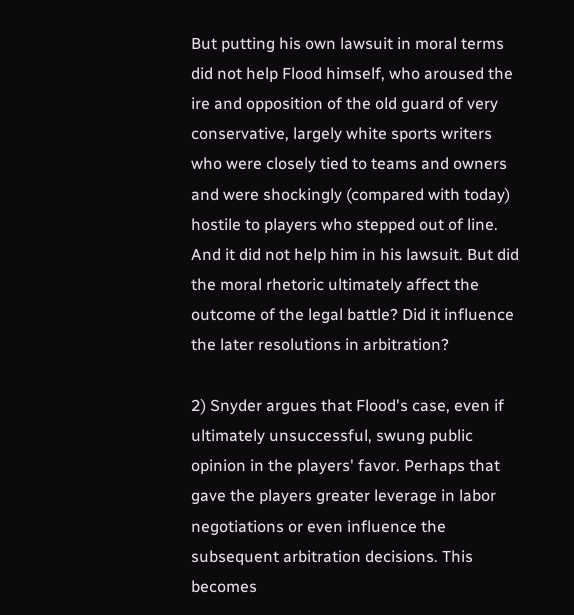But putting his own lawsuit in moral terms did not help Flood himself, who aroused the ire and opposition of the old guard of very conservative, largely white sports writers who were closely tied to teams and owners and were shockingly (compared with today) hostile to players who stepped out of line. And it did not help him in his lawsuit. But did the moral rhetoric ultimately affect the outcome of the legal battle? Did it influence the later resolutions in arbitration?

2) Snyder argues that Flood's case, even if ultimately unsuccessful, swung public opinion in the players' favor. Perhaps that gave the players greater leverage in labor negotiations or even influence the subsequent arbitration decisions. This becomes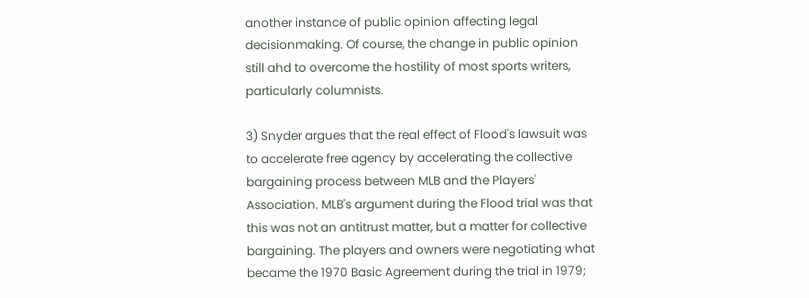another instance of public opinion affecting legal decisionmaking. Of course, the change in public opinion still ahd to overcome the hostility of most sports writers, particularly columnists.

3) Snyder argues that the real effect of Flood's lawsuit was to accelerate free agency by accelerating the collective bargaining process between MLB and the Players' Association. MLB's argument during the Flood trial was that this was not an antitrust matter, but a matter for collective bargaining. The players and owners were negotiating what became the 1970 Basic Agreement during the trial in 1979;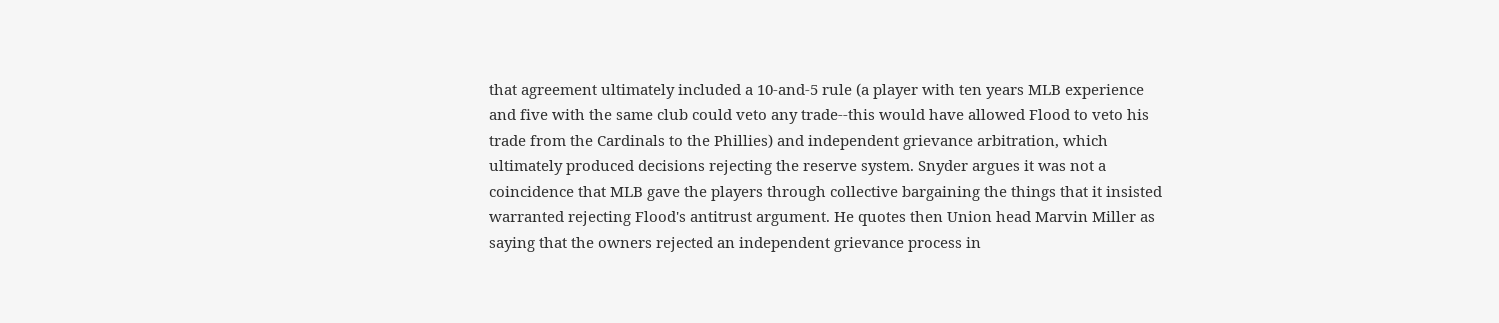that agreement ultimately included a 10-and-5 rule (a player with ten years MLB experience and five with the same club could veto any trade--this would have allowed Flood to veto his trade from the Cardinals to the Phillies) and independent grievance arbitration, which ultimately produced decisions rejecting the reserve system. Snyder argues it was not a coincidence that MLB gave the players through collective bargaining the things that it insisted warranted rejecting Flood's antitrust argument. He quotes then Union head Marvin Miller as saying that the owners rejected an independent grievance process in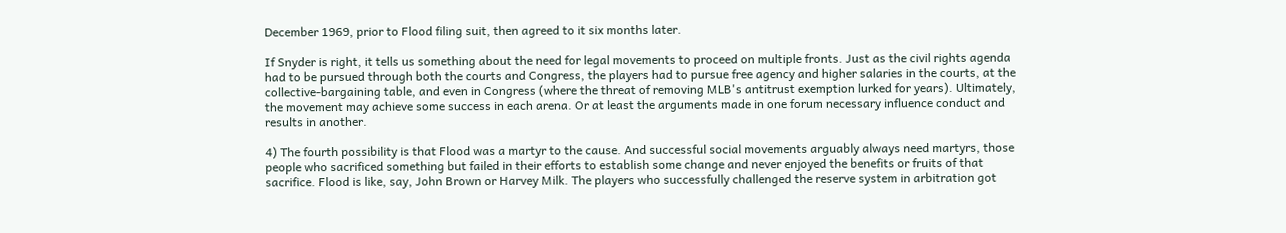December 1969, prior to Flood filing suit, then agreed to it six months later.

If Snyder is right, it tells us something about the need for legal movements to proceed on multiple fronts. Just as the civil rights agenda had to be pursued through both the courts and Congress, the players had to pursue free agency and higher salaries in the courts, at the collective-bargaining table, and even in Congress (where the threat of removing MLB's antitrust exemption lurked for years). Ultimately, the movement may achieve some success in each arena. Or at least the arguments made in one forum necessary influence conduct and results in another.

4) The fourth possibility is that Flood was a martyr to the cause. And successful social movements arguably always need martyrs, those people who sacrificed something but failed in their efforts to establish some change and never enjoyed the benefits or fruits of that sacrifice. Flood is like, say, John Brown or Harvey Milk. The players who successfully challenged the reserve system in arbitration got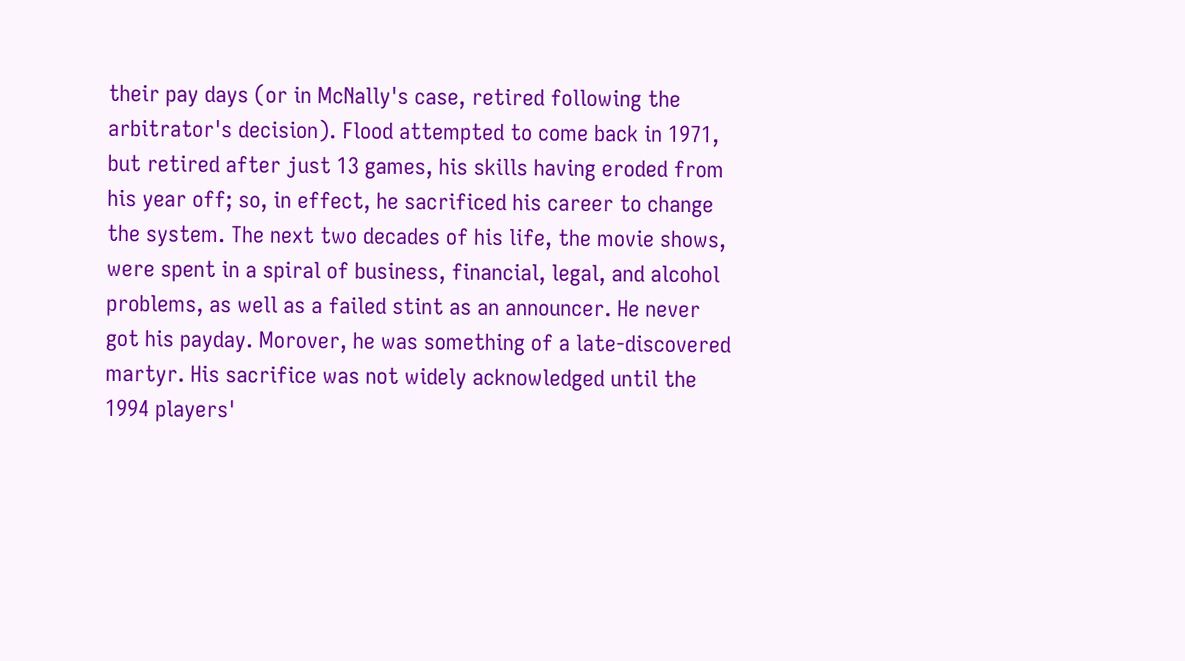their pay days (or in McNally's case, retired following the arbitrator's decision). Flood attempted to come back in 1971, but retired after just 13 games, his skills having eroded from his year off; so, in effect, he sacrificed his career to change the system. The next two decades of his life, the movie shows, were spent in a spiral of business, financial, legal, and alcohol problems, as well as a failed stint as an announcer. He never got his payday. Morover, he was something of a late-discovered martyr. His sacrifice was not widely acknowledged until the 1994 players'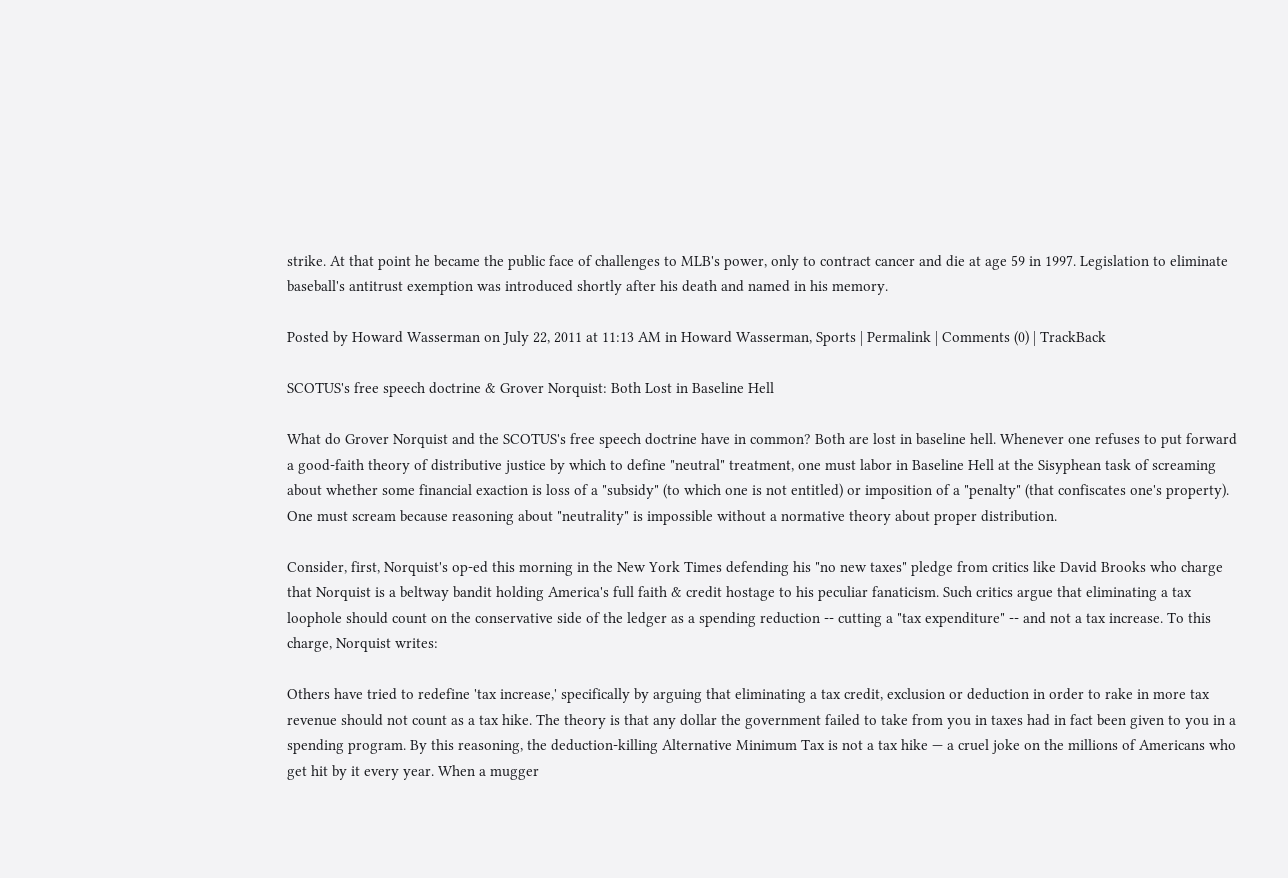strike. At that point he became the public face of challenges to MLB's power, only to contract cancer and die at age 59 in 1997. Legislation to eliminate baseball's antitrust exemption was introduced shortly after his death and named in his memory.

Posted by Howard Wasserman on July 22, 2011 at 11:13 AM in Howard Wasserman, Sports | Permalink | Comments (0) | TrackBack

SCOTUS's free speech doctrine & Grover Norquist: Both Lost in Baseline Hell

What do Grover Norquist and the SCOTUS's free speech doctrine have in common? Both are lost in baseline hell. Whenever one refuses to put forward a good-faith theory of distributive justice by which to define "neutral" treatment, one must labor in Baseline Hell at the Sisyphean task of screaming about whether some financial exaction is loss of a "subsidy" (to which one is not entitled) or imposition of a "penalty" (that confiscates one's property). One must scream because reasoning about "neutrality" is impossible without a normative theory about proper distribution.

Consider, first, Norquist's op-ed this morning in the New York Times defending his "no new taxes" pledge from critics like David Brooks who charge that Norquist is a beltway bandit holding America's full faith & credit hostage to his peculiar fanaticism. Such critics argue that eliminating a tax loophole should count on the conservative side of the ledger as a spending reduction -- cutting a "tax expenditure" -- and not a tax increase. To this charge, Norquist writes:

Others have tried to redefine 'tax increase,' specifically by arguing that eliminating a tax credit, exclusion or deduction in order to rake in more tax revenue should not count as a tax hike. The theory is that any dollar the government failed to take from you in taxes had in fact been given to you in a spending program. By this reasoning, the deduction-killing Alternative Minimum Tax is not a tax hike — a cruel joke on the millions of Americans who get hit by it every year. When a mugger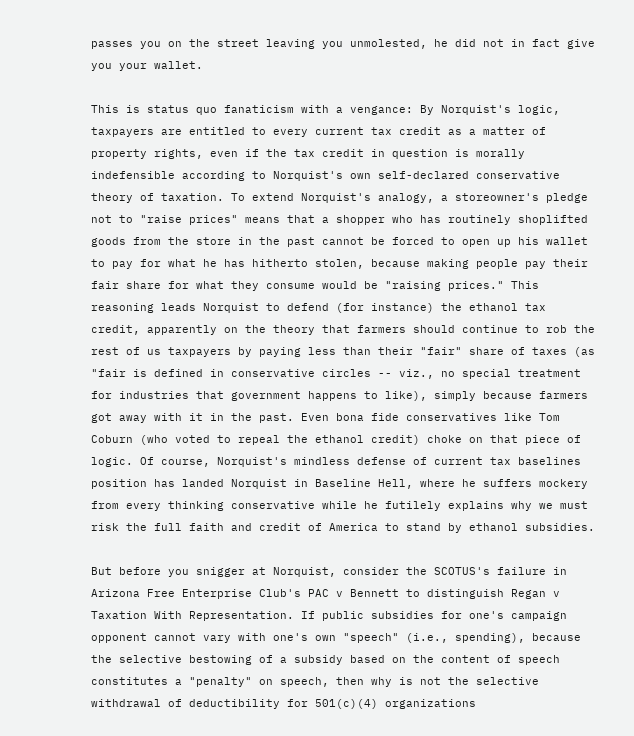passes you on the street leaving you unmolested, he did not in fact give you your wallet.

This is status quo fanaticism with a vengance: By Norquist's logic, taxpayers are entitled to every current tax credit as a matter of property rights, even if the tax credit in question is morally indefensible according to Norquist's own self-declared conservative theory of taxation. To extend Norquist's analogy, a storeowner's pledge not to "raise prices" means that a shopper who has routinely shoplifted goods from the store in the past cannot be forced to open up his wallet to pay for what he has hitherto stolen, because making people pay their fair share for what they consume would be "raising prices." This reasoning leads Norquist to defend (for instance) the ethanol tax credit, apparently on the theory that farmers should continue to rob the rest of us taxpayers by paying less than their "fair" share of taxes (as "fair is defined in conservative circles -- viz., no special treatment for industries that government happens to like), simply because farmers got away with it in the past. Even bona fide conservatives like Tom Coburn (who voted to repeal the ethanol credit) choke on that piece of logic. Of course, Norquist's mindless defense of current tax baselines position has landed Norquist in Baseline Hell, where he suffers mockery from every thinking conservative while he futilely explains why we must risk the full faith and credit of America to stand by ethanol subsidies.

But before you snigger at Norquist, consider the SCOTUS's failure in Arizona Free Enterprise Club's PAC v Bennett to distinguish Regan v Taxation With Representation. If public subsidies for one's campaign opponent cannot vary with one's own "speech" (i.e., spending), because the selective bestowing of a subsidy based on the content of speech constitutes a "penalty" on speech, then why is not the selective withdrawal of deductibility for 501(c)(4) organizations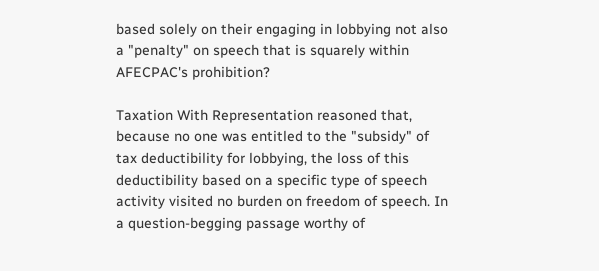based solely on their engaging in lobbying not also a "penalty" on speech that is squarely within AFECPAC's prohibition?

Taxation With Representation reasoned that, because no one was entitled to the "subsidy" of tax deductibility for lobbying, the loss of this deductibility based on a specific type of speech activity visited no burden on freedom of speech. In a question-begging passage worthy of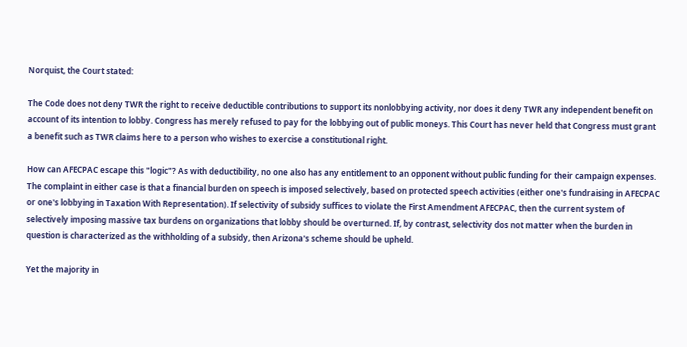Norquist, the Court stated:

The Code does not deny TWR the right to receive deductible contributions to support its nonlobbying activity, nor does it deny TWR any independent benefit on account of its intention to lobby. Congress has merely refused to pay for the lobbying out of public moneys. This Court has never held that Congress must grant a benefit such as TWR claims here to a person who wishes to exercise a constitutional right.

How can AFECPAC escape this "logic"? As with deductibility, no one also has any entitlement to an opponent without public funding for their campaign expenses. The complaint in either case is that a financial burden on speech is imposed selectively, based on protected speech activities (either one's fundraising in AFECPAC or one's lobbying in Taxation With Representation). If selectivity of subsidy suffices to violate the First Amendment AFECPAC, then the current system of selectively imposing massive tax burdens on organizations that lobby should be overturned. If, by contrast, selectivity dos not matter when the burden in question is characterized as the withholding of a subsidy, then Arizona's scheme should be upheld.

Yet the majority in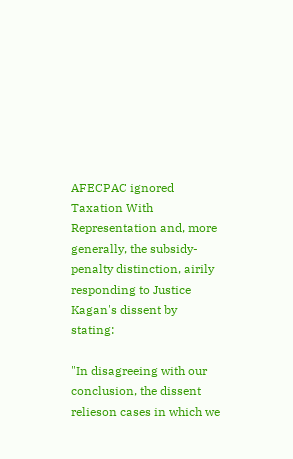AFECPAC ignored Taxation With Representation and, more generally, the subsidy-penalty distinction, airily responding to Justice Kagan's dissent by stating:

"In disagreeing with our conclusion, the dissent relieson cases in which we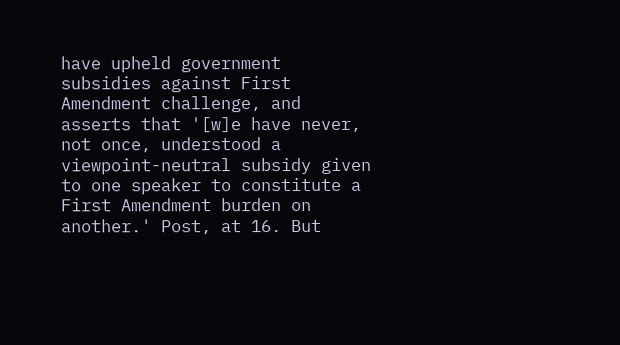have upheld government subsidies against First Amendment challenge, and asserts that '[w]e have never, not once, understood a viewpoint-neutral subsidy given to one speaker to constitute a First Amendment burden on another.' Post, at 16. But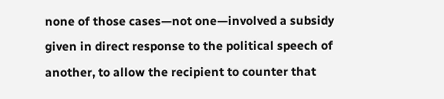none of those cases—not one—involved a subsidy given in direct response to the political speech of another, to allow the recipient to counter that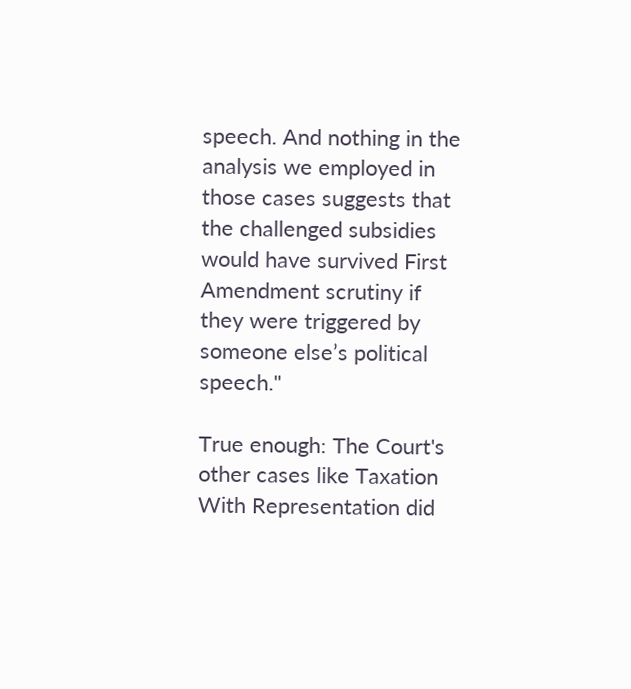speech. And nothing in the analysis we employed in those cases suggests that the challenged subsidies would have survived First Amendment scrutiny if they were triggered by someone else’s political speech."

True enough: The Court's other cases like Taxation With Representation did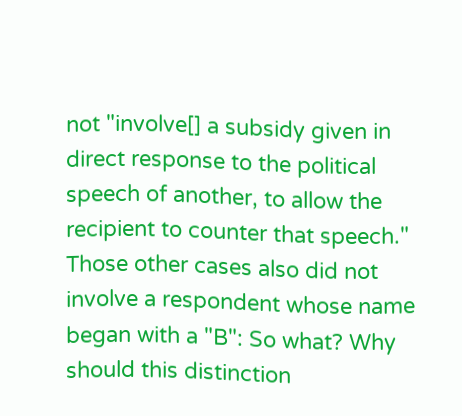not "involve[] a subsidy given in direct response to the political speech of another, to allow the recipient to counter that speech." Those other cases also did not involve a respondent whose name began with a "B": So what? Why should this distinction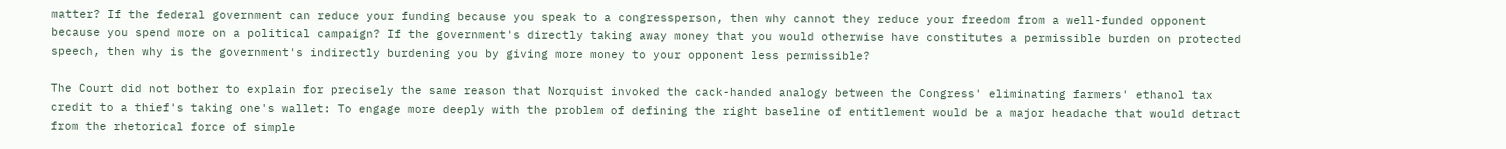matter? If the federal government can reduce your funding because you speak to a congressperson, then why cannot they reduce your freedom from a well-funded opponent because you spend more on a political campaign? If the government's directly taking away money that you would otherwise have constitutes a permissible burden on protected speech, then why is the government's indirectly burdening you by giving more money to your opponent less permissible?

The Court did not bother to explain for precisely the same reason that Norquist invoked the cack-handed analogy between the Congress' eliminating farmers' ethanol tax credit to a thief's taking one's wallet: To engage more deeply with the problem of defining the right baseline of entitlement would be a major headache that would detract from the rhetorical force of simple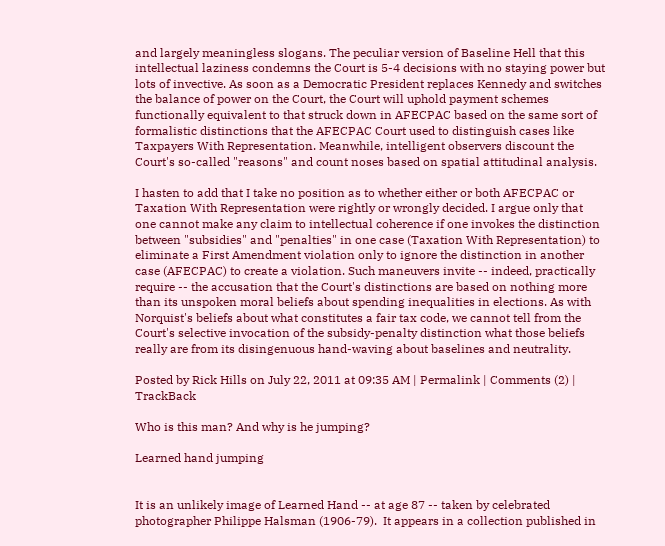and largely meaningless slogans. The peculiar version of Baseline Hell that this intellectual laziness condemns the Court is 5-4 decisions with no staying power but lots of invective. As soon as a Democratic President replaces Kennedy and switches the balance of power on the Court, the Court will uphold payment schemes functionally equivalent to that struck down in AFECPAC based on the same sort of formalistic distinctions that the AFECPAC Court used to distinguish cases like Taxpayers With Representation. Meanwhile, intelligent observers discount the Court's so-called "reasons" and count noses based on spatial attitudinal analysis.

I hasten to add that I take no position as to whether either or both AFECPAC or Taxation With Representation were rightly or wrongly decided. I argue only that one cannot make any claim to intellectual coherence if one invokes the distinction between "subsidies" and "penalties" in one case (Taxation With Representation) to eliminate a First Amendment violation only to ignore the distinction in another case (AFECPAC) to create a violation. Such maneuvers invite -- indeed, practically require -- the accusation that the Court's distinctions are based on nothing more than its unspoken moral beliefs about spending inequalities in elections. As with Norquist's beliefs about what constitutes a fair tax code, we cannot tell from the Court's selective invocation of the subsidy-penalty distinction what those beliefs really are from its disingenuous hand-waving about baselines and neutrality.

Posted by Rick Hills on July 22, 2011 at 09:35 AM | Permalink | Comments (2) | TrackBack

Who is this man? And why is he jumping?

Learned hand jumping


It is an unlikely image of Learned Hand -- at age 87 -- taken by celebrated photographer Philippe Halsman (1906-79).  It appears in a collection published in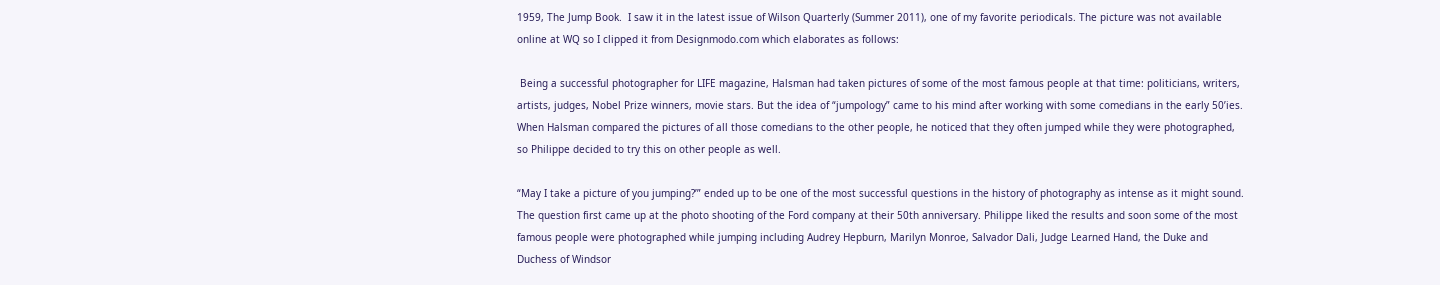1959, The Jump Book.  I saw it in the latest issue of Wilson Quarterly (Summer 2011), one of my favorite periodicals. The picture was not available online at WQ so I clipped it from Designmodo.com which elaborates as follows:

 Being a successful photographer for LIFE magazine, Halsman had taken pictures of some of the most famous people at that time: politicians, writers, artists, judges, Nobel Prize winners, movie stars. But the idea of “jumpology” came to his mind after working with some comedians in the early 50’ies. When Halsman compared the pictures of all those comedians to the other people, he noticed that they often jumped while they were photographed, so Philippe decided to try this on other people as well.

“May I take a picture of you jumping?’” ended up to be one of the most successful questions in the history of photography as intense as it might sound. The question first came up at the photo shooting of the Ford company at their 50th anniversary. Philippe liked the results and soon some of the most famous people were photographed while jumping including Audrey Hepburn, Marilyn Monroe, Salvador Dali, Judge Learned Hand, the Duke and Duchess of Windsor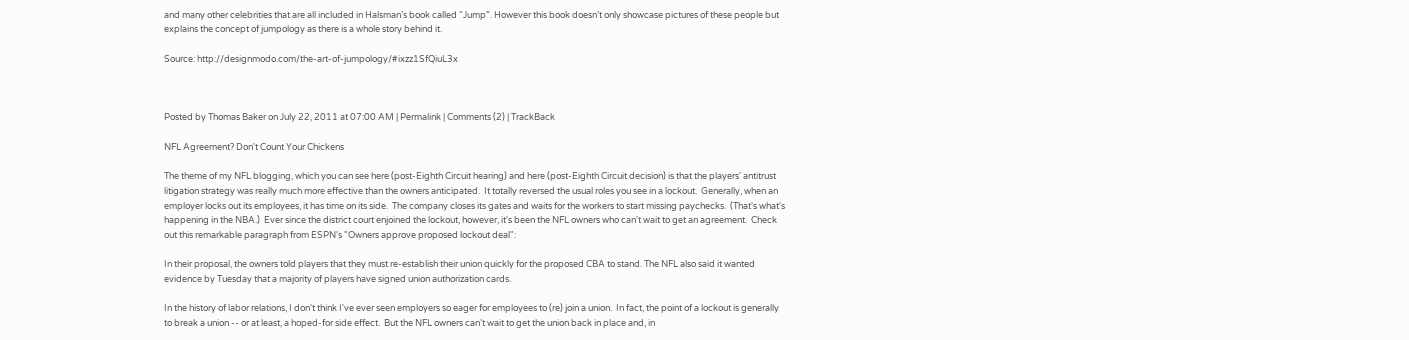and many other celebrities that are all included in Halsman’s book called “Jump”. However this book doesn’t only showcase pictures of these people but explains the concept of jumpology as there is a whole story behind it.

Source: http://designmodo.com/the-art-of-jumpology/#ixzz1SfQiuL3x



Posted by Thomas Baker on July 22, 2011 at 07:00 AM | Permalink | Comments (2) | TrackBack

NFL Agreement? Don't Count Your Chickens

The theme of my NFL blogging, which you can see here (post-Eighth Circuit hearing) and here (post-Eighth Circuit decision) is that the players' antitrust litigation strategy was really much more effective than the owners anticipated.  It totally reversed the usual roles you see in a lockout.  Generally, when an employer locks out its employees, it has time on its side.  The company closes its gates and waits for the workers to start missing paychecks.  (That's what's happening in the NBA.)  Ever since the district court enjoined the lockout, however, it's been the NFL owners who can't wait to get an agreement.  Check out this remarkable paragraph from ESPN's "Owners approve proposed lockout deal":

In their proposal, the owners told players that they must re-establish their union quickly for the proposed CBA to stand. The NFL also said it wanted evidence by Tuesday that a majority of players have signed union authorization cards.

In the history of labor relations, I don't think I've ever seen employers so eager for employees to (re) join a union.  In fact, the point of a lockout is generally to break a union -- or at least, a hoped-for side effect.  But the NFL owners can't wait to get the union back in place and, in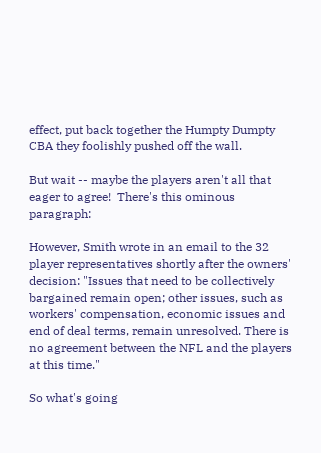effect, put back together the Humpty Dumpty CBA they foolishly pushed off the wall.

But wait -- maybe the players aren't all that eager to agree!  There's this ominous paragraph:

However, Smith wrote in an email to the 32 player representatives shortly after the owners' decision: "Issues that need to be collectively bargained remain open; other issues, such as workers' compensation, economic issues and end of deal terms, remain unresolved. There is no agreement between the NFL and the players at this time."

So what's going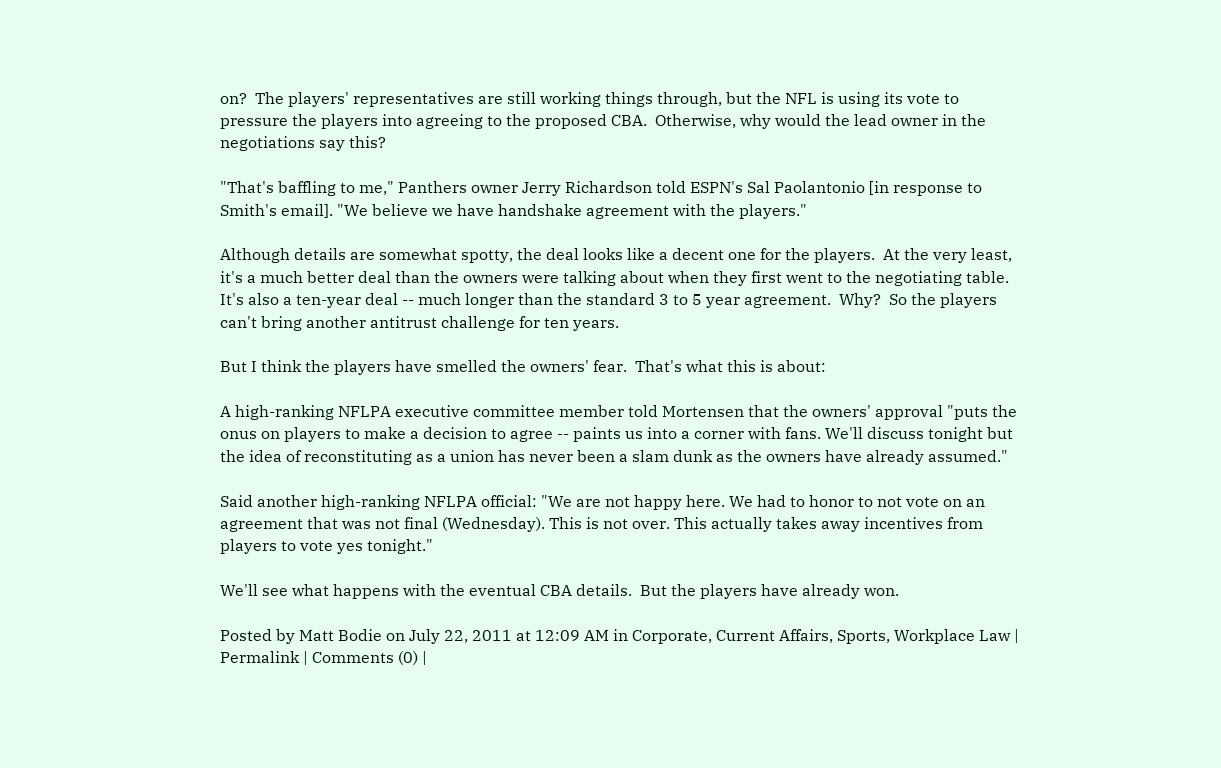on?  The players' representatives are still working things through, but the NFL is using its vote to pressure the players into agreeing to the proposed CBA.  Otherwise, why would the lead owner in the negotiations say this?

"That's baffling to me," Panthers owner Jerry Richardson told ESPN's Sal Paolantonio [in response to Smith's email]. "We believe we have handshake agreement with the players."

Although details are somewhat spotty, the deal looks like a decent one for the players.  At the very least, it's a much better deal than the owners were talking about when they first went to the negotiating table.  It's also a ten-year deal -- much longer than the standard 3 to 5 year agreement.  Why?  So the players can't bring another antitrust challenge for ten years.

But I think the players have smelled the owners' fear.  That's what this is about:

A high-ranking NFLPA executive committee member told Mortensen that the owners' approval "puts the onus on players to make a decision to agree -- paints us into a corner with fans. We'll discuss tonight but the idea of reconstituting as a union has never been a slam dunk as the owners have already assumed."

Said another high-ranking NFLPA official: "We are not happy here. We had to honor to not vote on an agreement that was not final (Wednesday). This is not over. This actually takes away incentives from players to vote yes tonight."

We'll see what happens with the eventual CBA details.  But the players have already won.

Posted by Matt Bodie on July 22, 2011 at 12:09 AM in Corporate, Current Affairs, Sports, Workplace Law | Permalink | Comments (0) |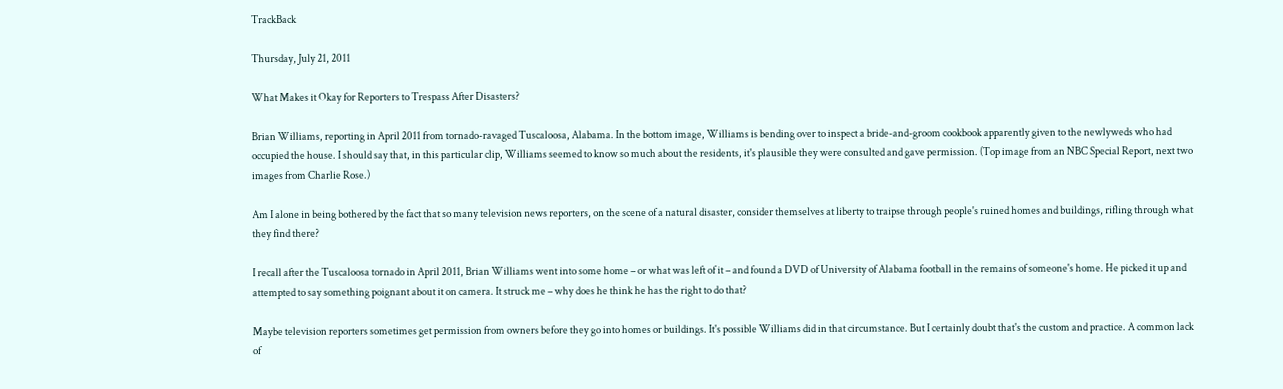TrackBack

Thursday, July 21, 2011

What Makes it Okay for Reporters to Trespass After Disasters?

Brian Williams, reporting in April 2011 from tornado-ravaged Tuscaloosa, Alabama. In the bottom image, Williams is bending over to inspect a bride-and-groom cookbook apparently given to the newlyweds who had occupied the house. I should say that, in this particular clip, Williams seemed to know so much about the residents, it's plausible they were consulted and gave permission. (Top image from an NBC Special Report, next two images from Charlie Rose.)

Am I alone in being bothered by the fact that so many television news reporters, on the scene of a natural disaster, consider themselves at liberty to traipse through people's ruined homes and buildings, rifling through what they find there?

I recall after the Tuscaloosa tornado in April 2011, Brian Williams went into some home – or what was left of it – and found a DVD of University of Alabama football in the remains of someone's home. He picked it up and attempted to say something poignant about it on camera. It struck me – why does he think he has the right to do that?

Maybe television reporters sometimes get permission from owners before they go into homes or buildings. It's possible Williams did in that circumstance. But I certainly doubt that's the custom and practice. A common lack of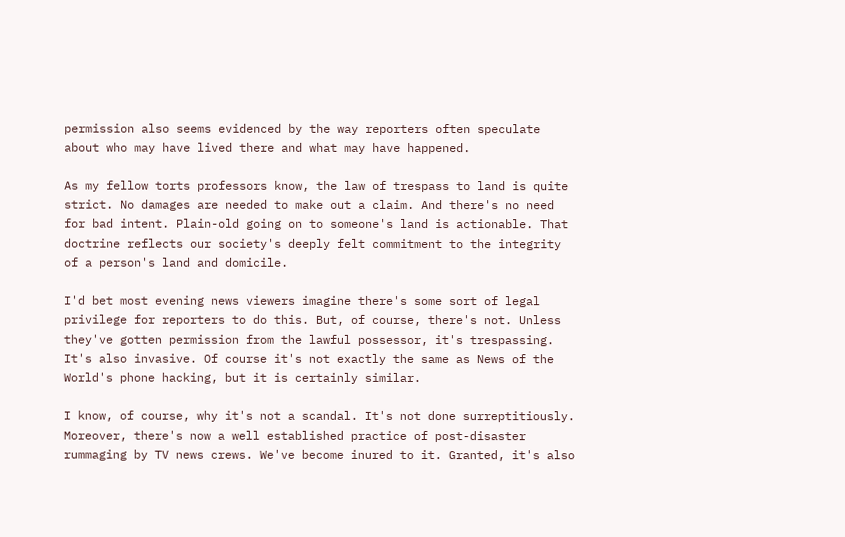permission also seems evidenced by the way reporters often speculate about who may have lived there and what may have happened.

As my fellow torts professors know, the law of trespass to land is quite strict. No damages are needed to make out a claim. And there's no need for bad intent. Plain-old going on to someone's land is actionable. That doctrine reflects our society's deeply felt commitment to the integrity of a person's land and domicile.

I'd bet most evening news viewers imagine there's some sort of legal privilege for reporters to do this. But, of course, there's not. Unless they've gotten permission from the lawful possessor, it's trespassing. It's also invasive. Of course it's not exactly the same as News of the World's phone hacking, but it is certainly similar.

I know, of course, why it's not a scandal. It's not done surreptitiously. Moreover, there's now a well established practice of post-disaster rummaging by TV news crews. We've become inured to it. Granted, it's also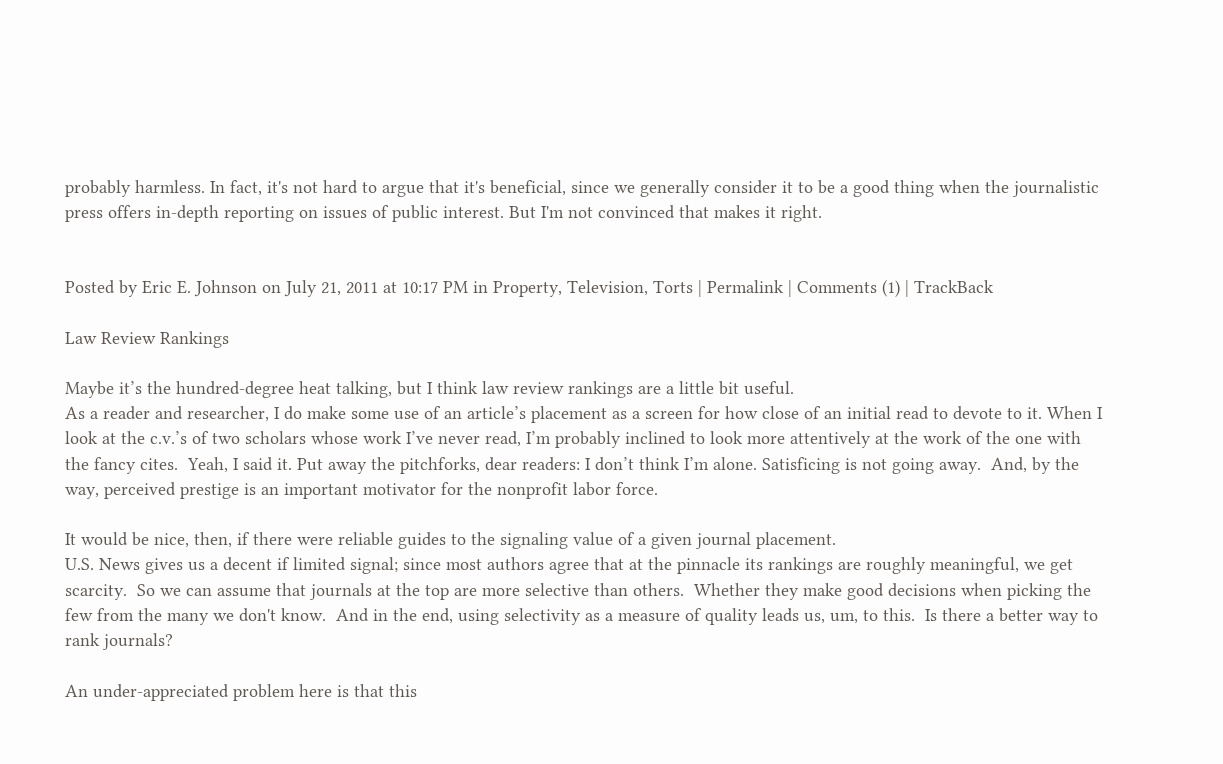probably harmless. In fact, it's not hard to argue that it's beneficial, since we generally consider it to be a good thing when the journalistic press offers in-depth reporting on issues of public interest. But I'm not convinced that makes it right.


Posted by Eric E. Johnson on July 21, 2011 at 10:17 PM in Property, Television, Torts | Permalink | Comments (1) | TrackBack

Law Review Rankings

Maybe it’s the hundred-degree heat talking, but I think law review rankings are a little bit useful.
As a reader and researcher, I do make some use of an article’s placement as a screen for how close of an initial read to devote to it. When I look at the c.v.’s of two scholars whose work I’ve never read, I’m probably inclined to look more attentively at the work of the one with the fancy cites.  Yeah, I said it. Put away the pitchforks, dear readers: I don’t think I’m alone. Satisficing is not going away.  And, by the way, perceived prestige is an important motivator for the nonprofit labor force.

It would be nice, then, if there were reliable guides to the signaling value of a given journal placement.
U.S. News gives us a decent if limited signal; since most authors agree that at the pinnacle its rankings are roughly meaningful, we get scarcity.  So we can assume that journals at the top are more selective than others.  Whether they make good decisions when picking the few from the many we don't know.  And in the end, using selectivity as a measure of quality leads us, um, to this.  Is there a better way to rank journals?

An under-appreciated problem here is that this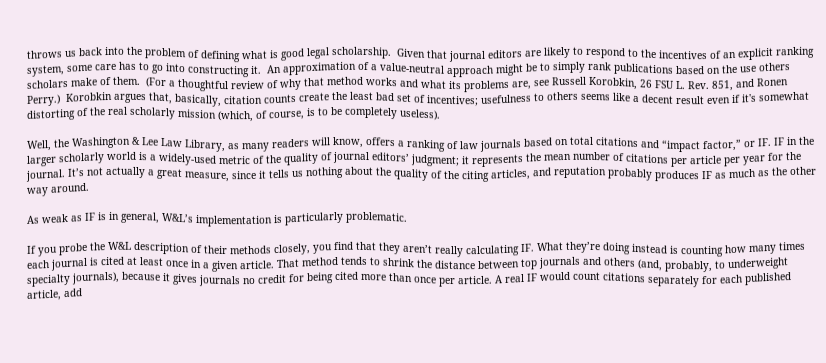throws us back into the problem of defining what is good legal scholarship.  Given that journal editors are likely to respond to the incentives of an explicit ranking system, some care has to go into constructing it.  An approximation of a value-neutral approach might be to simply rank publications based on the use others scholars make of them.  (For a thoughtful review of why that method works and what its problems are, see Russell Korobkin, 26 FSU L. Rev. 851, and Ronen Perry.)  Korobkin argues that, basically, citation counts create the least bad set of incentives; usefulness to others seems like a decent result even if it's somewhat distorting of the real scholarly mission (which, of course, is to be completely useless).

Well, the Washington & Lee Law Library, as many readers will know, offers a ranking of law journals based on total citations and “impact factor,” or IF. IF in the larger scholarly world is a widely-used metric of the quality of journal editors’ judgment; it represents the mean number of citations per article per year for the journal. It’s not actually a great measure, since it tells us nothing about the quality of the citing articles, and reputation probably produces IF as much as the other way around.

As weak as IF is in general, W&L’s implementation is particularly problematic.

If you probe the W&L description of their methods closely, you find that they aren’t really calculating IF. What they’re doing instead is counting how many times each journal is cited at least once in a given article. That method tends to shrink the distance between top journals and others (and, probably, to underweight specialty journals), because it gives journals no credit for being cited more than once per article. A real IF would count citations separately for each published article, add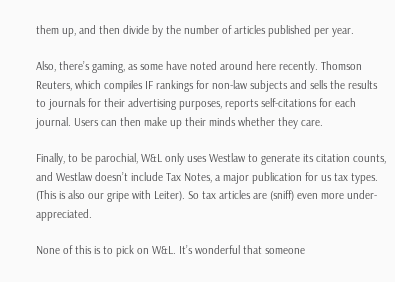them up, and then divide by the number of articles published per year.

Also, there’s gaming, as some have noted around here recently. Thomson Reuters, which compiles IF rankings for non-law subjects and sells the results to journals for their advertising purposes, reports self-citations for each journal. Users can then make up their minds whether they care.

Finally, to be parochial, W&L only uses Westlaw to generate its citation counts, and Westlaw doesn’t include Tax Notes, a major publication for us tax types. (This is also our gripe with Leiter). So tax articles are (sniff) even more under-appreciated.

None of this is to pick on W&L. It’s wonderful that someone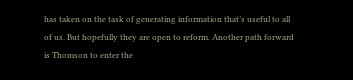has taken on the task of generating information that’s useful to all of us. But hopefully they are open to reform. Another path forward is Thomson to enter the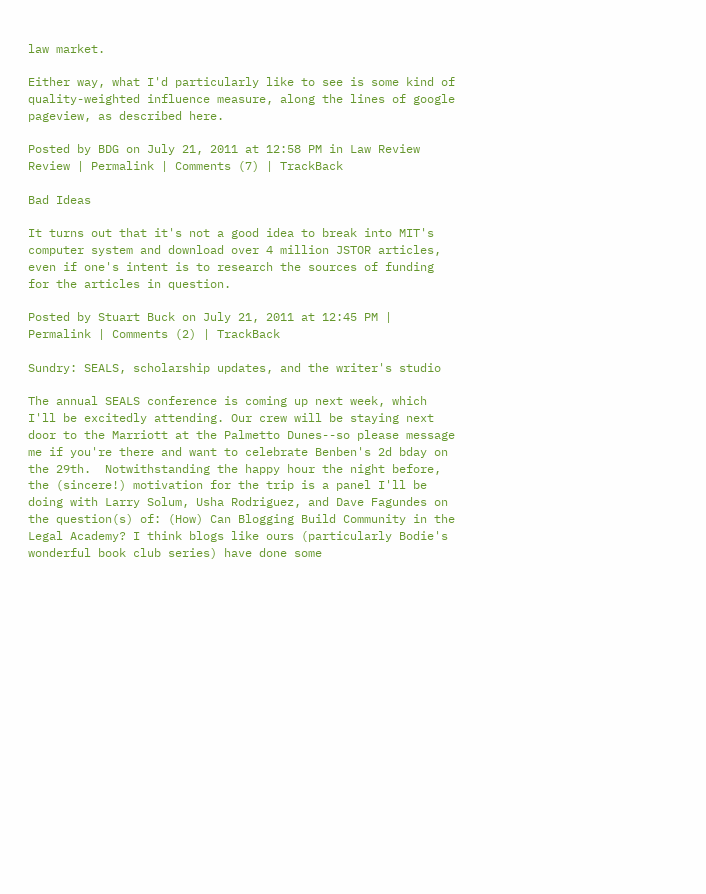law market.

Either way, what I'd particularly like to see is some kind of quality-weighted influence measure, along the lines of google pageview, as described here.

Posted by BDG on July 21, 2011 at 12:58 PM in Law Review Review | Permalink | Comments (7) | TrackBack

Bad Ideas

It turns out that it's not a good idea to break into MIT's computer system and download over 4 million JSTOR articles, even if one's intent is to research the sources of funding for the articles in question.

Posted by Stuart Buck on July 21, 2011 at 12:45 PM | Permalink | Comments (2) | TrackBack

Sundry: SEALS, scholarship updates, and the writer's studio

The annual SEALS conference is coming up next week, which I'll be excitedly attending. Our crew will be staying next door to the Marriott at the Palmetto Dunes--so please message me if you're there and want to celebrate Benben's 2d bday on the 29th.  Notwithstanding the happy hour the night before, the (sincere!) motivation for the trip is a panel I'll be doing with Larry Solum, Usha Rodriguez, and Dave Fagundes on the question(s) of: (How) Can Blogging Build Community in the Legal Academy? I think blogs like ours (particularly Bodie's wonderful book club series) have done some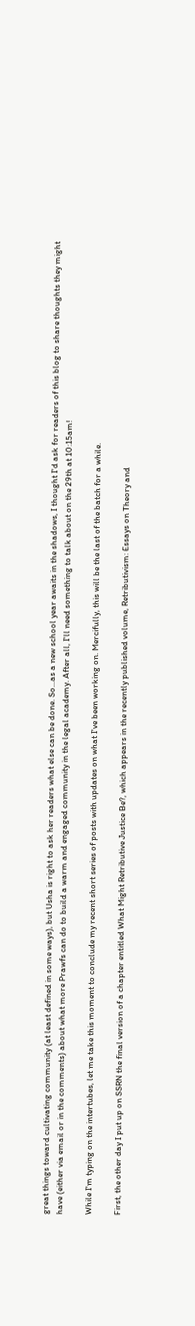great things toward cultivating community (at least defined in some ways), but Usha is right to ask her readers what else can be done. So...as a new school year awaits in the shadows, I thought I'd ask for readers of this blog to share thoughts they might have (either via email or in the comments) about what more Prawfs can do to build a warm and engaged community in the legal academy. After all, I'll need something to talk about on the 29th at 10:15am!

While I'm typing on the intertubes, let me take this moment to conclude my recent short series of posts with updates on what I've been working on. Mercifully, this will be the last of the batch for a while.

First, the other day I put up on SSRN the final version of a chapter entitled What Might Retributive Justice Be?, which appears in the recently published volume, Retributivism: Essays on Theory and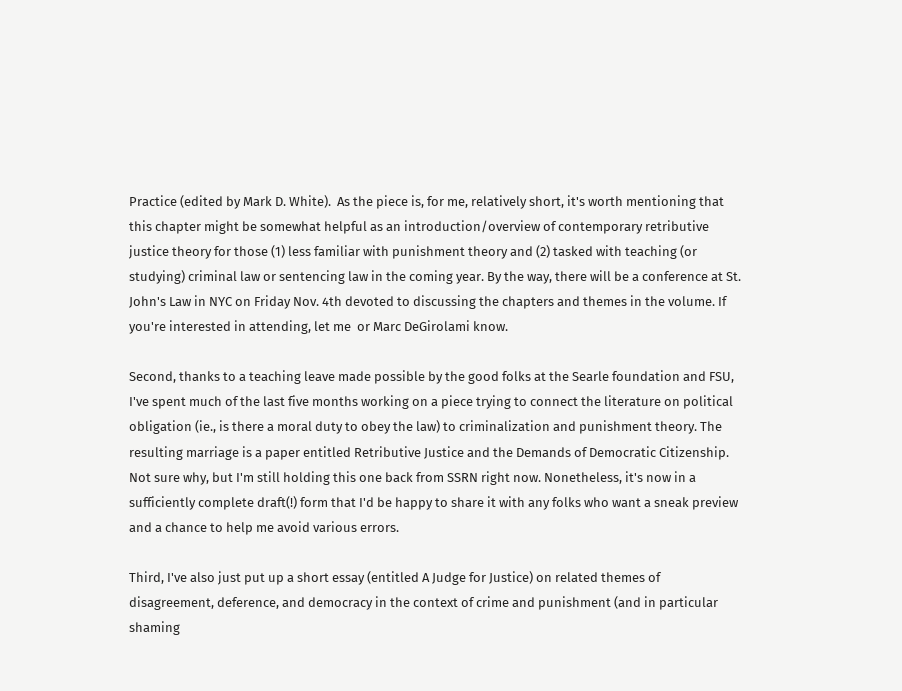Practice (edited by Mark D. White).  As the piece is, for me, relatively short, it's worth mentioning that this chapter might be somewhat helpful as an introduction/overview of contemporary retributive justice theory for those (1) less familiar with punishment theory and (2) tasked with teaching (or studying) criminal law or sentencing law in the coming year. By the way, there will be a conference at St. John's Law in NYC on Friday Nov. 4th devoted to discussing the chapters and themes in the volume. If you're interested in attending, let me  or Marc DeGirolami know.

Second, thanks to a teaching leave made possible by the good folks at the Searle foundation and FSU, I've spent much of the last five months working on a piece trying to connect the literature on political obligation (ie., is there a moral duty to obey the law) to criminalization and punishment theory. The resulting marriage is a paper entitled Retributive Justice and the Demands of Democratic Citizenship. Not sure why, but I'm still holding this one back from SSRN right now. Nonetheless, it's now in a sufficiently complete draft(!) form that I'd be happy to share it with any folks who want a sneak preview and a chance to help me avoid various errors.

Third, I've also just put up a short essay (entitled A Judge for Justice) on related themes of disagreement, deference, and democracy in the context of crime and punishment (and in particular shaming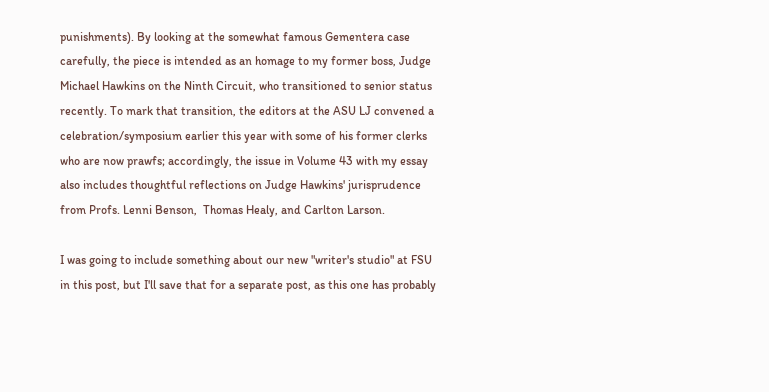punishments). By looking at the somewhat famous Gementera case carefully, the piece is intended as an homage to my former boss, Judge Michael Hawkins on the Ninth Circuit, who transitioned to senior status recently. To mark that transition, the editors at the ASU LJ convened a celebration/symposium earlier this year with some of his former clerks who are now prawfs; accordingly, the issue in Volume 43 with my essay also includes thoughtful reflections on Judge Hawkins' jurisprudence from Profs. Lenni Benson,  Thomas Healy, and Carlton Larson.

I was going to include something about our new "writer's studio" at FSU in this post, but I'll save that for a separate post, as this one has probably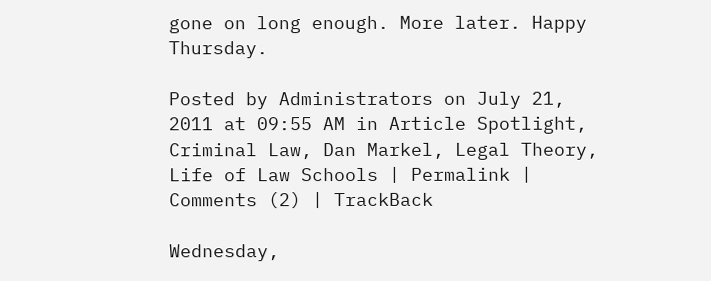gone on long enough. More later. Happy Thursday.

Posted by Administrators on July 21, 2011 at 09:55 AM in Article Spotlight, Criminal Law, Dan Markel, Legal Theory, Life of Law Schools | Permalink | Comments (2) | TrackBack

Wednesday,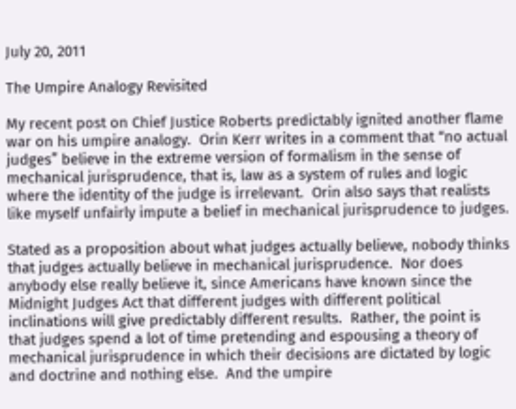July 20, 2011

The Umpire Analogy Revisited

My recent post on Chief Justice Roberts predictably ignited another flame war on his umpire analogy.  Orin Kerr writes in a comment that “no actual judges” believe in the extreme version of formalism in the sense of mechanical jurisprudence, that is, law as a system of rules and logic where the identity of the judge is irrelevant.  Orin also says that realists like myself unfairly impute a belief in mechanical jurisprudence to judges.

Stated as a proposition about what judges actually believe, nobody thinks that judges actually believe in mechanical jurisprudence.  Nor does anybody else really believe it, since Americans have known since the Midnight Judges Act that different judges with different political inclinations will give predictably different results.  Rather, the point is that judges spend a lot of time pretending and espousing a theory of mechanical jurisprudence in which their decisions are dictated by logic and doctrine and nothing else.  And the umpire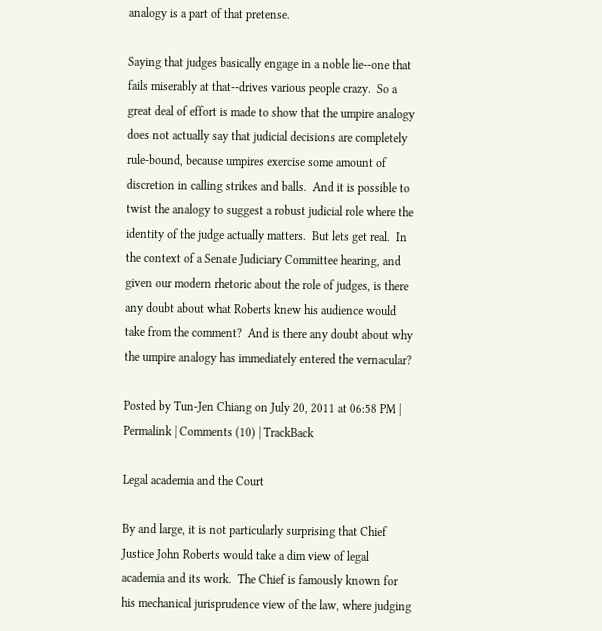analogy is a part of that pretense.

Saying that judges basically engage in a noble lie--one that fails miserably at that--drives various people crazy.  So a great deal of effort is made to show that the umpire analogy does not actually say that judicial decisions are completely rule-bound, because umpires exercise some amount of discretion in calling strikes and balls.  And it is possible to twist the analogy to suggest a robust judicial role where the identity of the judge actually matters.  But lets get real.  In the context of a Senate Judiciary Committee hearing, and given our modern rhetoric about the role of judges, is there any doubt about what Roberts knew his audience would take from the comment?  And is there any doubt about why the umpire analogy has immediately entered the vernacular?

Posted by Tun-Jen Chiang on July 20, 2011 at 06:58 PM | Permalink | Comments (10) | TrackBack

Legal academia and the Court

By and large, it is not particularly surprising that Chief Justice John Roberts would take a dim view of legal academia and its work.  The Chief is famously known for his mechanical jurisprudence view of the law, where judging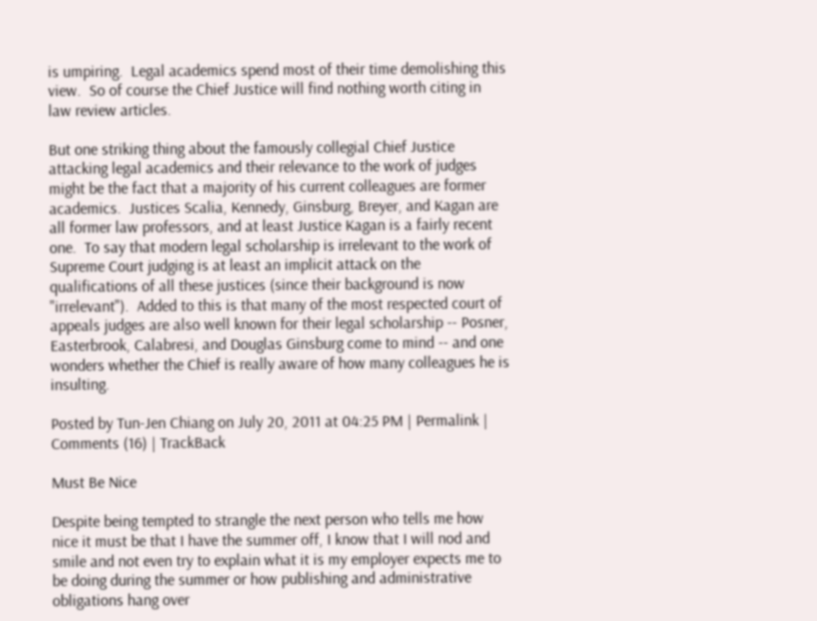is umpiring.  Legal academics spend most of their time demolishing this view.  So of course the Chief Justice will find nothing worth citing in law review articles.

But one striking thing about the famously collegial Chief Justice attacking legal academics and their relevance to the work of judges might be the fact that a majority of his current colleagues are former academics.  Justices Scalia, Kennedy, Ginsburg, Breyer, and Kagan are all former law professors, and at least Justice Kagan is a fairly recent one.  To say that modern legal scholarship is irrelevant to the work of Supreme Court judging is at least an implicit attack on the qualifications of all these justices (since their background is now "irrelevant").  Added to this is that many of the most respected court of appeals judges are also well known for their legal scholarship -- Posner, Easterbrook, Calabresi, and Douglas Ginsburg come to mind -- and one wonders whether the Chief is really aware of how many colleagues he is insulting.

Posted by Tun-Jen Chiang on July 20, 2011 at 04:25 PM | Permalink | Comments (16) | TrackBack

Must Be Nice

Despite being tempted to strangle the next person who tells me how nice it must be that I have the summer off, I know that I will nod and smile and not even try to explain what it is my employer expects me to be doing during the summer or how publishing and administrative obligations hang over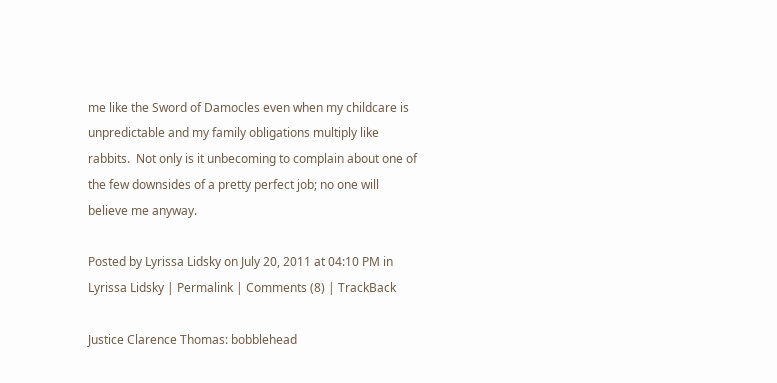me like the Sword of Damocles even when my childcare is unpredictable and my family obligations multiply like rabbits.  Not only is it unbecoming to complain about one of the few downsides of a pretty perfect job; no one will believe me anyway.

Posted by Lyrissa Lidsky on July 20, 2011 at 04:10 PM in Lyrissa Lidsky | Permalink | Comments (8) | TrackBack

Justice Clarence Thomas: bobblehead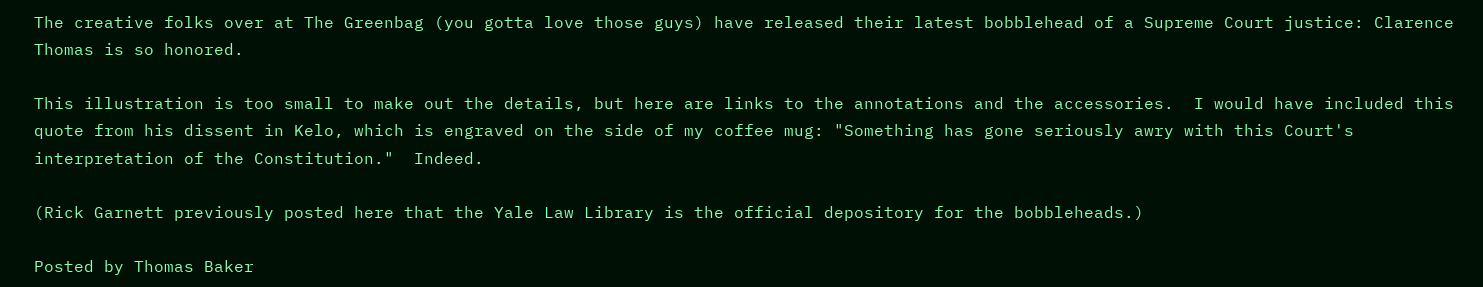The creative folks over at The Greenbag (you gotta love those guys) have released their latest bobblehead of a Supreme Court justice: Clarence Thomas is so honored.

This illustration is too small to make out the details, but here are links to the annotations and the accessories.  I would have included this quote from his dissent in Kelo, which is engraved on the side of my coffee mug: "Something has gone seriously awry with this Court's interpretation of the Constitution."  Indeed.

(Rick Garnett previously posted here that the Yale Law Library is the official depository for the bobbleheads.)

Posted by Thomas Baker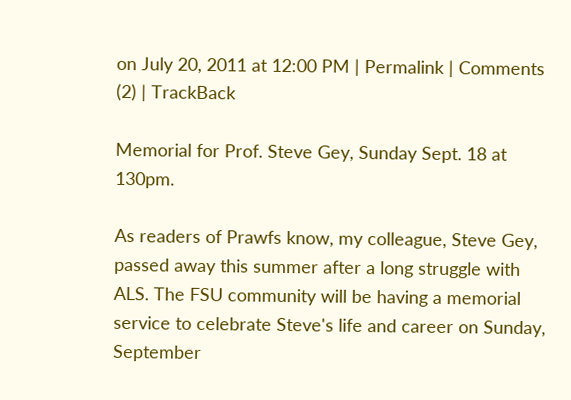on July 20, 2011 at 12:00 PM | Permalink | Comments (2) | TrackBack

Memorial for Prof. Steve Gey, Sunday Sept. 18 at 130pm.

As readers of Prawfs know, my colleague, Steve Gey, passed away this summer after a long struggle with ALS. The FSU community will be having a memorial service to celebrate Steve's life and career on Sunday, September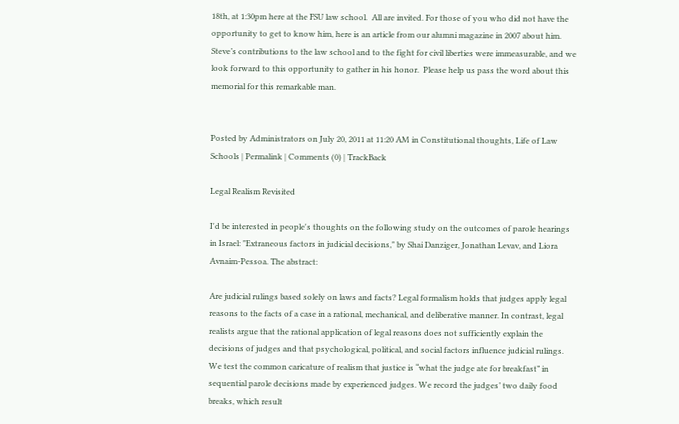18th, at 1:30pm here at the FSU law school.  All are invited. For those of you who did not have the opportunity to get to know him, here is an article from our alumni magazine in 2007 about him. Steve’s contributions to the law school and to the fight for civil liberties were immeasurable, and we look forward to this opportunity to gather in his honor.  Please help us pass the word about this memorial for this remarkable man.


Posted by Administrators on July 20, 2011 at 11:20 AM in Constitutional thoughts, Life of Law Schools | Permalink | Comments (0) | TrackBack

Legal Realism Revisited

I'd be interested in people's thoughts on the following study on the outcomes of parole hearings in Israel: "Extraneous factors in judicial decisions," by Shai Danziger, Jonathan Levav, and Liora Avnaim-Pessoa. The abstract:

Are judicial rulings based solely on laws and facts? Legal formalism holds that judges apply legal reasons to the facts of a case in a rational, mechanical, and deliberative manner. In contrast, legal realists argue that the rational application of legal reasons does not sufficiently explain the decisions of judges and that psychological, political, and social factors influence judicial rulings. We test the common caricature of realism that justice is “what the judge ate for breakfast” in sequential parole decisions made by experienced judges. We record the judges’ two daily food breaks, which result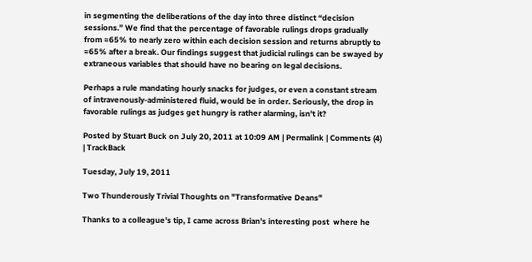in segmenting the deliberations of the day into three distinct “decision sessions.” We find that the percentage of favorable rulings drops gradually from ≈65% to nearly zero within each decision session and returns abruptly to ≈65% after a break. Our findings suggest that judicial rulings can be swayed by extraneous variables that should have no bearing on legal decisions.

Perhaps a rule mandating hourly snacks for judges, or even a constant stream of intravenously-administered fluid, would be in order. Seriously, the drop in favorable rulings as judges get hungry is rather alarming, isn't it?

Posted by Stuart Buck on July 20, 2011 at 10:09 AM | Permalink | Comments (4) | TrackBack

Tuesday, July 19, 2011

Two Thunderously Trivial Thoughts on "Transformative Deans"

Thanks to a colleague's tip, I came across Brian's interesting post  where he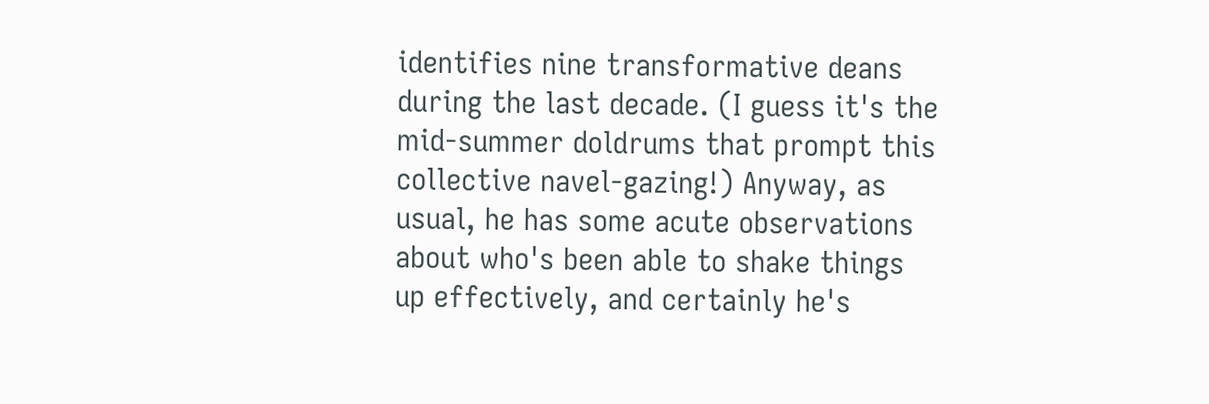identifies nine transformative deans during the last decade. (I guess it's the mid-summer doldrums that prompt this collective navel-gazing!) Anyway, as usual, he has some acute observations about who's been able to shake things up effectively, and certainly he's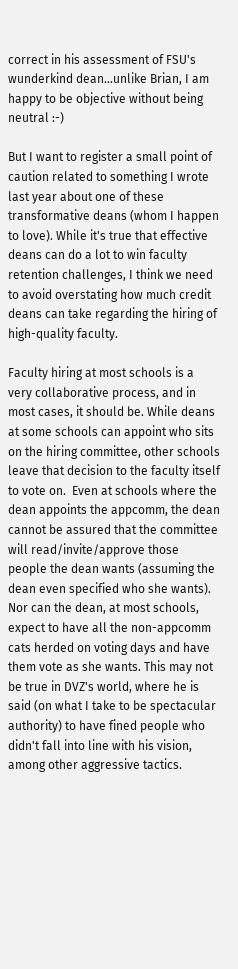correct in his assessment of FSU's wunderkind dean...unlike Brian, I am happy to be objective without being neutral :-)

But I want to register a small point of caution related to something I wrote last year about one of these transformative deans (whom I happen to love). While it's true that effective deans can do a lot to win faculty retention challenges, I think we need to avoid overstating how much credit deans can take regarding the hiring of high-quality faculty.

Faculty hiring at most schools is a very collaborative process, and in most cases, it should be. While deans at some schools can appoint who sits on the hiring committee, other schools leave that decision to the faculty itself to vote on.  Even at schools where the dean appoints the appcomm, the dean cannot be assured that the committee will read/invite/approve those people the dean wants (assuming the dean even specified who she wants).  Nor can the dean, at most schools, expect to have all the non-appcomm cats herded on voting days and have them vote as she wants. This may not be true in DVZ's world, where he is said (on what I take to be spectacular authority) to have fined people who didn't fall into line with his vision, among other aggressive tactics.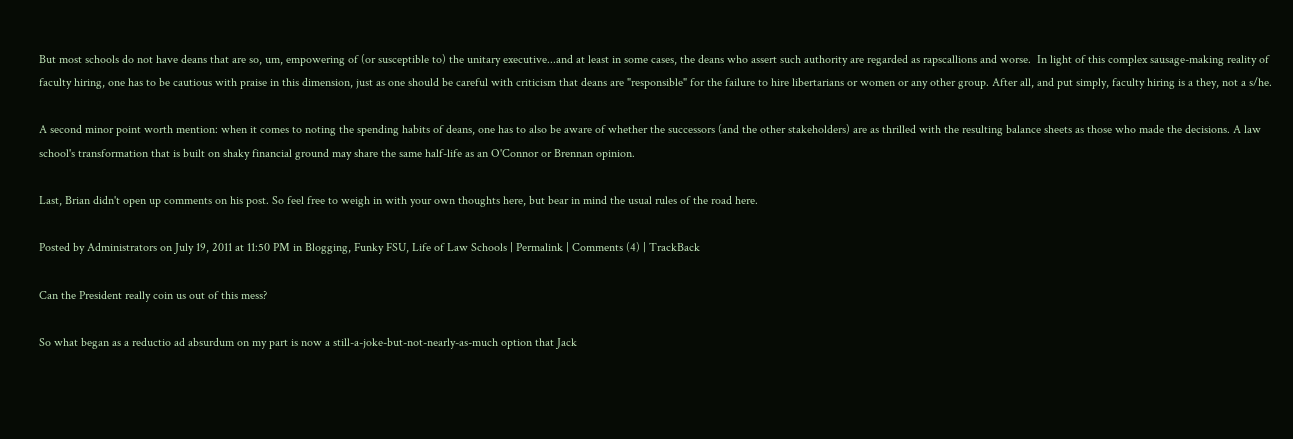But most schools do not have deans that are so, um, empowering of (or susceptible to) the unitary executive...and at least in some cases, the deans who assert such authority are regarded as rapscallions and worse.  In light of this complex sausage-making reality of faculty hiring, one has to be cautious with praise in this dimension, just as one should be careful with criticism that deans are "responsible" for the failure to hire libertarians or women or any other group. After all, and put simply, faculty hiring is a they, not a s/he.

A second minor point worth mention: when it comes to noting the spending habits of deans, one has to also be aware of whether the successors (and the other stakeholders) are as thrilled with the resulting balance sheets as those who made the decisions. A law school's transformation that is built on shaky financial ground may share the same half-life as an O'Connor or Brennan opinion.

Last, Brian didn't open up comments on his post. So feel free to weigh in with your own thoughts here, but bear in mind the usual rules of the road here.

Posted by Administrators on July 19, 2011 at 11:50 PM in Blogging, Funky FSU, Life of Law Schools | Permalink | Comments (4) | TrackBack

Can the President really coin us out of this mess?

So what began as a reductio ad absurdum on my part is now a still-a-joke-but-not-nearly-as-much option that Jack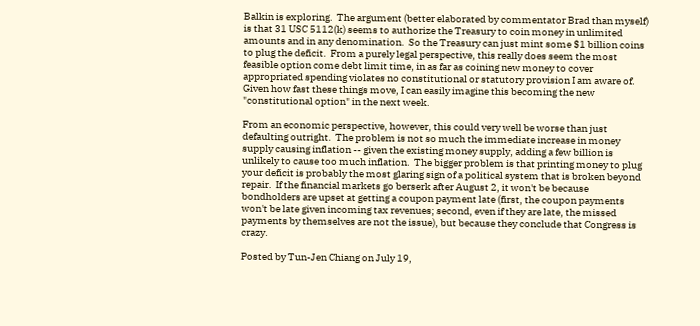Balkin is exploring.  The argument (better elaborated by commentator Brad than myself) is that 31 USC 5112(k) seems to authorize the Treasury to coin money in unlimited amounts and in any denomination.  So the Treasury can just mint some $1 billion coins to plug the deficit.  From a purely legal perspective, this really does seem the most feasible option come debt limit time, in as far as coining new money to cover appropriated spending violates no constitutional or statutory provision I am aware of.  Given how fast these things move, I can easily imagine this becoming the new "constitutional option" in the next week.

From an economic perspective, however, this could very well be worse than just defaulting outright.  The problem is not so much the immediate increase in money supply causing inflation -- given the existing money supply, adding a few billion is unlikely to cause too much inflation.  The bigger problem is that printing money to plug your deficit is probably the most glaring sign of a political system that is broken beyond repair.  If the financial markets go berserk after August 2, it won't be because bondholders are upset at getting a coupon payment late (first, the coupon payments won't be late given incoming tax revenues; second, even if they are late, the missed payments by themselves are not the issue), but because they conclude that Congress is crazy.

Posted by Tun-Jen Chiang on July 19,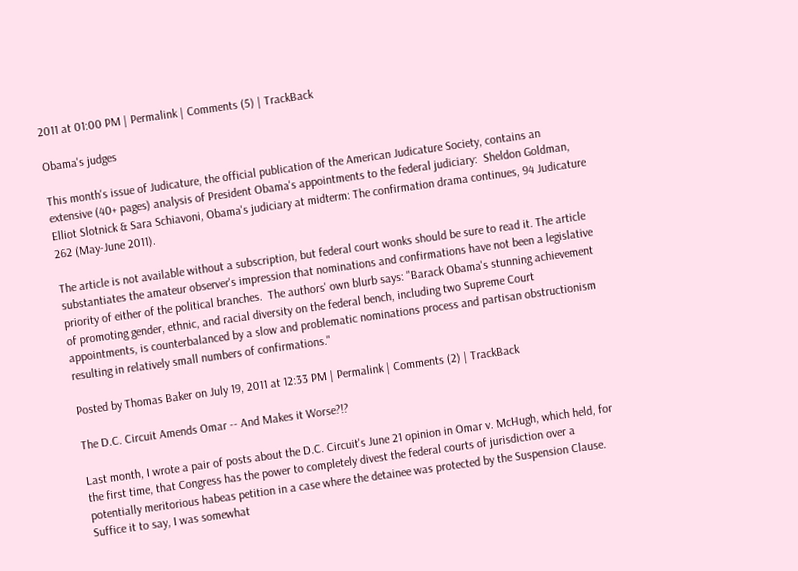2011 at 01:00 PM | Permalink | Comments (5) | TrackBack

Obama's judges

This month's issue of Judicature, the official publication of the American Judicature Society, contains an extensive (40+ pages) analysis of President Obama's appointments to the federal judiciary:  Sheldon Goldman, Elliot Slotnick & Sara Schiavoni, Obama's judiciary at midterm: The confirmation drama continues, 94 Judicature 262 (May-June 2011).

The article is not available without a subscription, but federal court wonks should be sure to read it. The article substantiates the amateur observer's impression that nominations and confirmations have not been a legislative priority of either of the political branches.  The authors' own blurb says: "Barack Obama's stunning achievement of promoting gender, ethnic, and racial diversity on the federal bench, including two Supreme Court appointments, is counterbalanced by a slow and problematic nominations process and partisan obstructionism resulting in relatively small numbers of confirmations."

Posted by Thomas Baker on July 19, 2011 at 12:33 PM | Permalink | Comments (2) | TrackBack

The D.C. Circuit Amends Omar -- And Makes it Worse?!?

Last month, I wrote a pair of posts about the D.C. Circuit's June 21 opinion in Omar v. McHugh, which held, for the first time, that Congress has the power to completely divest the federal courts of jurisdiction over a potentially meritorious habeas petition in a case where the detainee was protected by the Suspension Clause. Suffice it to say, I was somewhat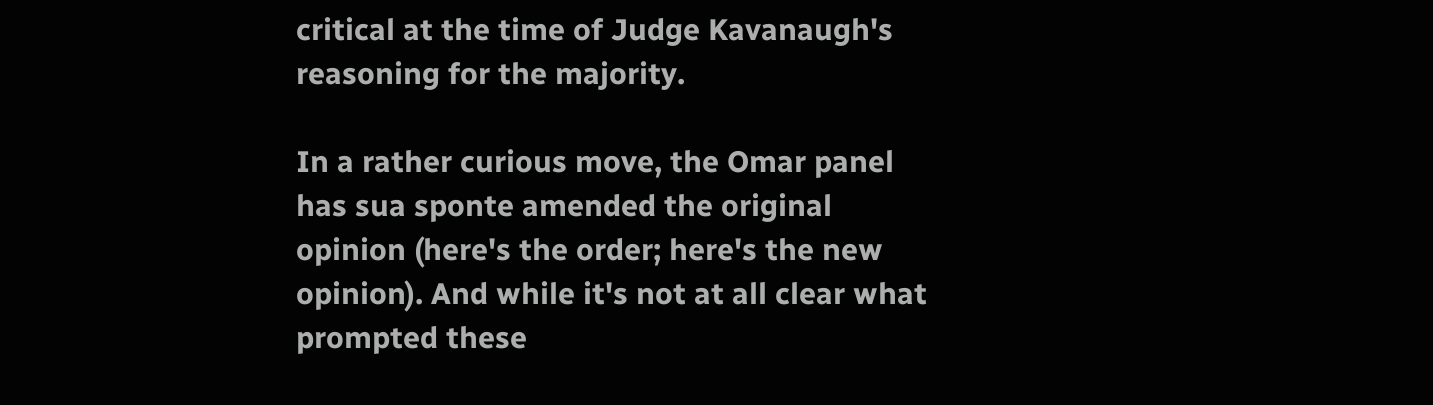critical at the time of Judge Kavanaugh's reasoning for the majority.

In a rather curious move, the Omar panel has sua sponte amended the original opinion (here's the order; here's the new opinion). And while it's not at all clear what prompted these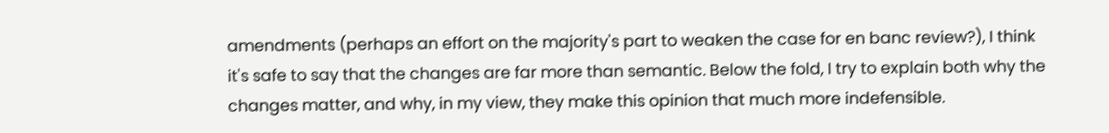amendments (perhaps an effort on the majority's part to weaken the case for en banc review?), I think it's safe to say that the changes are far more than semantic. Below the fold, I try to explain both why the changes matter, and why, in my view, they make this opinion that much more indefensible.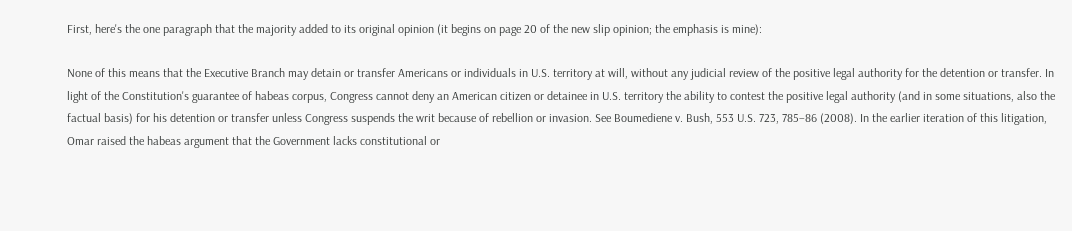First, here's the one paragraph that the majority added to its original opinion (it begins on page 20 of the new slip opinion; the emphasis is mine):

None of this means that the Executive Branch may detain or transfer Americans or individuals in U.S. territory at will, without any judicial review of the positive legal authority for the detention or transfer. In light of the Constitution's guarantee of habeas corpus, Congress cannot deny an American citizen or detainee in U.S. territory the ability to contest the positive legal authority (and in some situations, also the factual basis) for his detention or transfer unless Congress suspends the writ because of rebellion or invasion. See Boumediene v. Bush, 553 U.S. 723, 785–86 (2008). In the earlier iteration of this litigation, Omar raised the habeas argument that the Government lacks constitutional or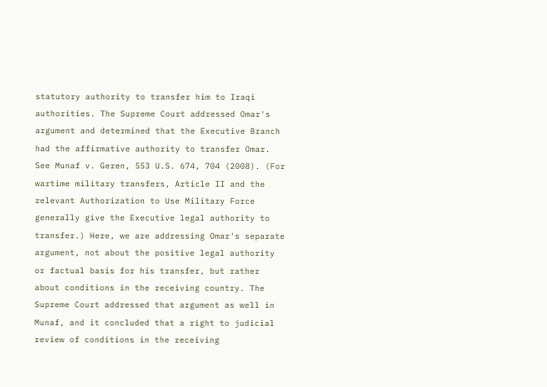statutory authority to transfer him to Iraqi authorities. The Supreme Court addressed Omar's argument and determined that the Executive Branch had the affirmative authority to transfer Omar. See Munaf v. Geren, 553 U.S. 674, 704 (2008). (For wartime military transfers, Article II and the relevant Authorization to Use Military Force generally give the Executive legal authority to transfer.) Here, we are addressing Omar's separate argument, not about the positive legal authority or factual basis for his transfer, but rather about conditions in the receiving country. The Supreme Court addressed that argument as well in Munaf, and it concluded that a right to judicial review of conditions in the receiving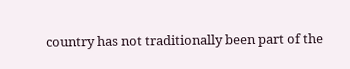country has not traditionally been part of the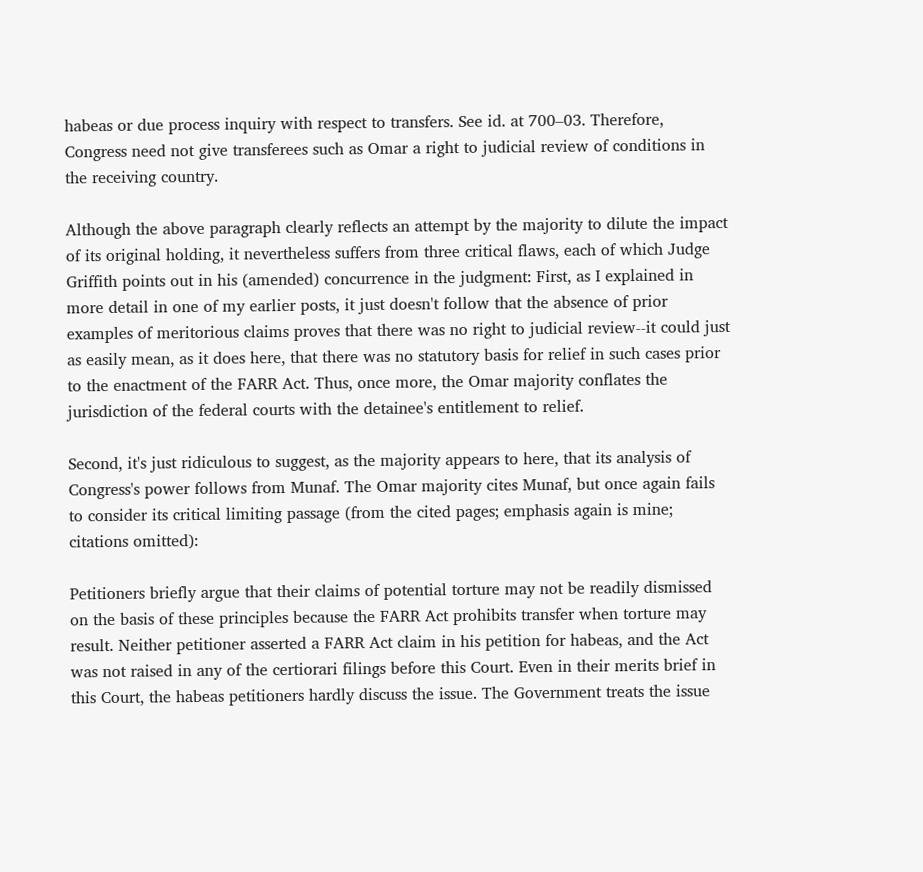habeas or due process inquiry with respect to transfers. See id. at 700–03. Therefore, Congress need not give transferees such as Omar a right to judicial review of conditions in the receiving country.

Although the above paragraph clearly reflects an attempt by the majority to dilute the impact of its original holding, it nevertheless suffers from three critical flaws, each of which Judge Griffith points out in his (amended) concurrence in the judgment: First, as I explained in more detail in one of my earlier posts, it just doesn't follow that the absence of prior examples of meritorious claims proves that there was no right to judicial review--it could just as easily mean, as it does here, that there was no statutory basis for relief in such cases prior to the enactment of the FARR Act. Thus, once more, the Omar majority conflates the jurisdiction of the federal courts with the detainee's entitlement to relief.

Second, it's just ridiculous to suggest, as the majority appears to here, that its analysis of Congress's power follows from Munaf. The Omar majority cites Munaf, but once again fails to consider its critical limiting passage (from the cited pages; emphasis again is mine; citations omitted):

Petitioners briefly argue that their claims of potential torture may not be readily dismissed on the basis of these principles because the FARR Act prohibits transfer when torture may result. Neither petitioner asserted a FARR Act claim in his petition for habeas, and the Act was not raised in any of the certiorari filings before this Court. Even in their merits brief in this Court, the habeas petitioners hardly discuss the issue. The Government treats the issue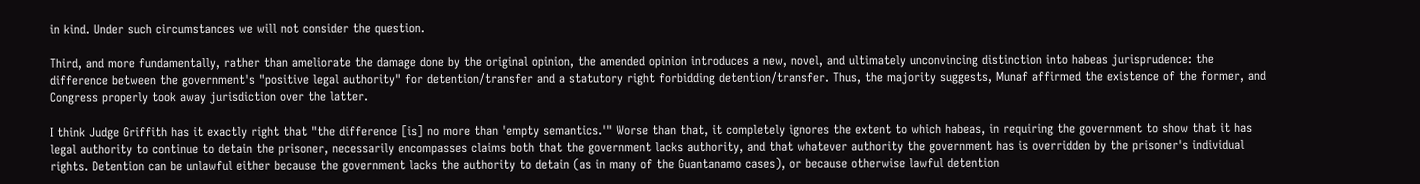in kind. Under such circumstances we will not consider the question.

Third, and more fundamentally, rather than ameliorate the damage done by the original opinion, the amended opinion introduces a new, novel, and ultimately unconvincing distinction into habeas jurisprudence: the difference between the government's "positive legal authority" for detention/transfer and a statutory right forbidding detention/transfer. Thus, the majority suggests, Munaf affirmed the existence of the former, and Congress properly took away jurisdiction over the latter.

I think Judge Griffith has it exactly right that "the difference [is] no more than 'empty semantics.'" Worse than that, it completely ignores the extent to which habeas, in requiring the government to show that it has legal authority to continue to detain the prisoner, necessarily encompasses claims both that the government lacks authority, and that whatever authority the government has is overridden by the prisoner's individual rights. Detention can be unlawful either because the government lacks the authority to detain (as in many of the Guantanamo cases), or because otherwise lawful detention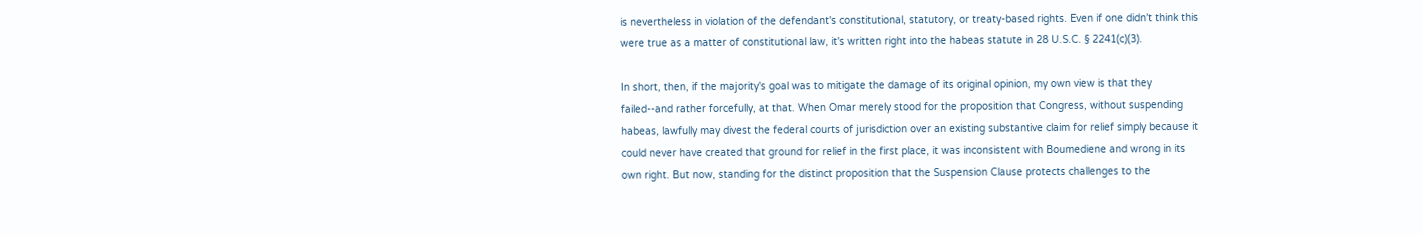is nevertheless in violation of the defendant's constitutional, statutory, or treaty-based rights. Even if one didn't think this were true as a matter of constitutional law, it's written right into the habeas statute in 28 U.S.C. § 2241(c)(3).

In short, then, if the majority's goal was to mitigate the damage of its original opinion, my own view is that they failed--and rather forcefully, at that. When Omar merely stood for the proposition that Congress, without suspending habeas, lawfully may divest the federal courts of jurisdiction over an existing substantive claim for relief simply because it could never have created that ground for relief in the first place, it was inconsistent with Boumediene and wrong in its own right. But now, standing for the distinct proposition that the Suspension Clause protects challenges to the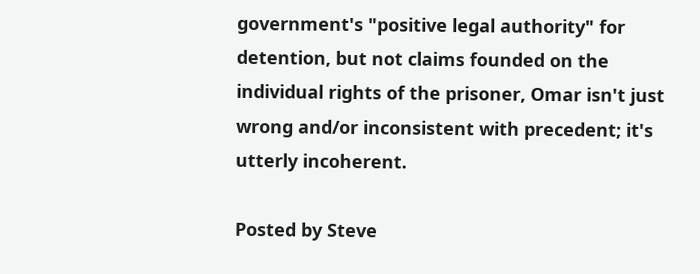government's "positive legal authority" for detention, but not claims founded on the individual rights of the prisoner, Omar isn't just wrong and/or inconsistent with precedent; it's utterly incoherent.

Posted by Steve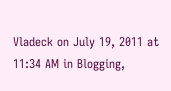Vladeck on July 19, 2011 at 11:34 AM in Blogging,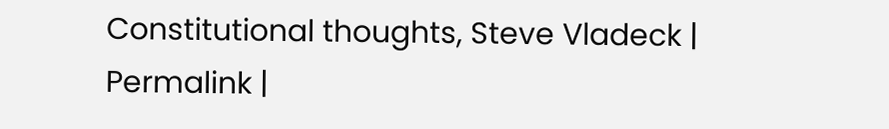Constitutional thoughts, Steve Vladeck | Permalink |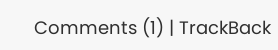Comments (1) | TrackBack